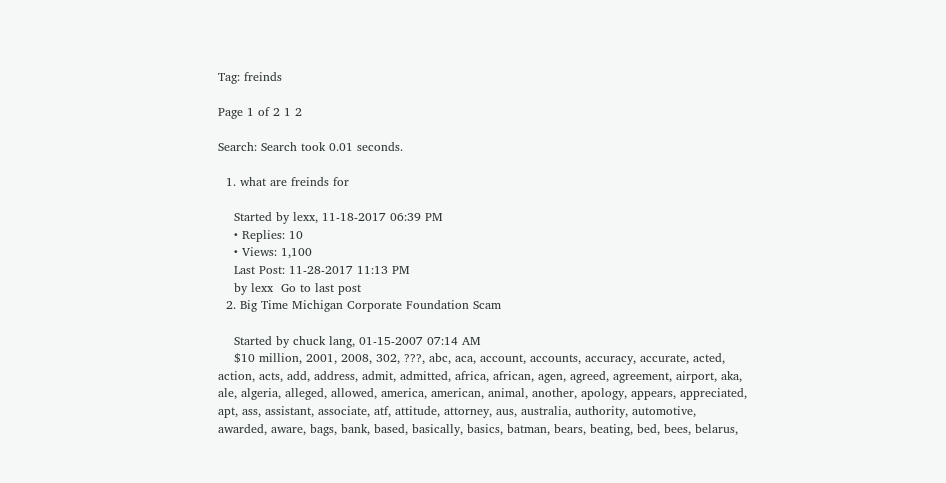Tag: freinds

Page 1 of 2 1 2

Search: Search took 0.01 seconds.

  1. what are freinds for

    Started by lexx, 11-18-2017 06:39 PM
    • Replies: 10
    • Views: 1,100
    Last Post: 11-28-2017 11:13 PM
    by lexx  Go to last post
  2. Big Time Michigan Corporate Foundation Scam

    Started by chuck lang, 01-15-2007 07:14 AM
    $10 million, 2001, 2008, 302, ???, abc, aca, account, accounts, accuracy, accurate, acted, action, acts, add, address, admit, admitted, africa, african, agen, agreed, agreement, airport, aka, ale, algeria, alleged, allowed, america, american, animal, another, apology, appears, appreciated, apt, ass, assistant, associate, atf, attitude, attorney, aus, australia, authority, automotive, awarded, aware, bags, bank, based, basically, basics, batman, bears, beating, bed, bees, belarus,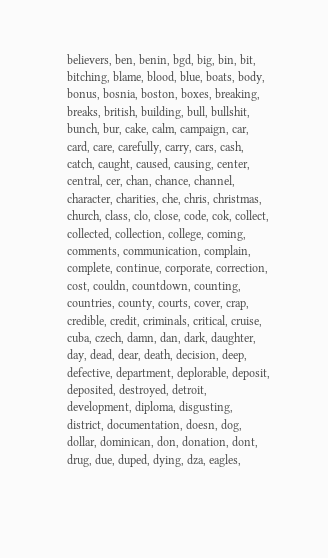believers, ben, benin, bgd, big, bin, bit, bitching, blame, blood, blue, boats, body, bonus, bosnia, boston, boxes, breaking, breaks, british, building, bull, bullshit, bunch, bur, cake, calm, campaign, car, card, care, carefully, carry, cars, cash, catch, caught, caused, causing, center, central, cer, chan, chance, channel, character, charities, che, chris, christmas, church, class, clo, close, code, cok, collect, collected, collection, college, coming, comments, communication, complain, complete, continue, corporate, correction, cost, couldn, countdown, counting, countries, county, courts, cover, crap, credible, credit, criminals, critical, cruise, cuba, czech, damn, dan, dark, daughter, day, dead, dear, death, decision, deep, defective, department, deplorable, deposit, deposited, destroyed, detroit, development, diploma, disgusting, district, documentation, doesn, dog, dollar, dominican, don, donation, dont, drug, due, duped, dying, dza, eagles,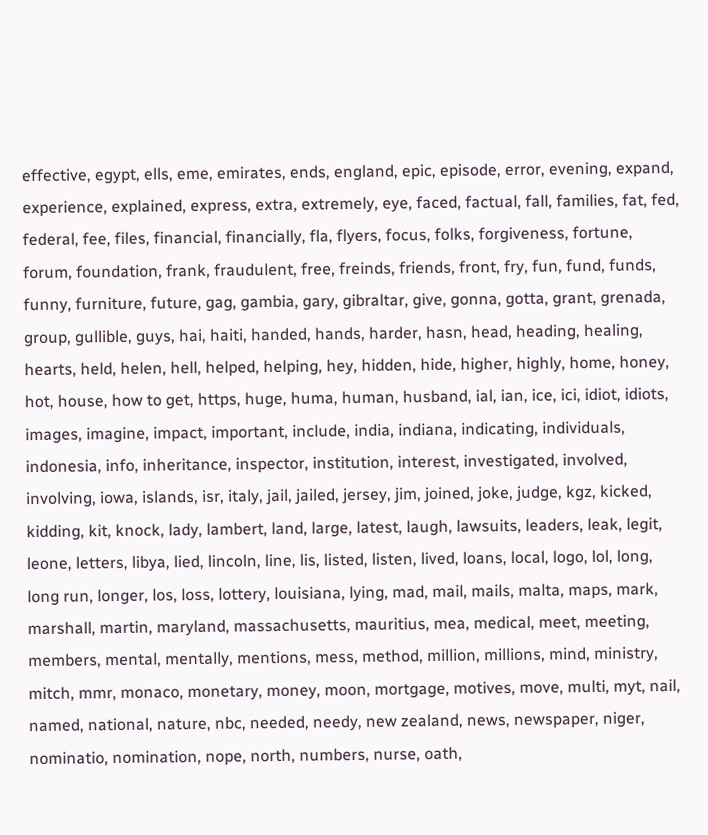effective, egypt, ells, eme, emirates, ends, england, epic, episode, error, evening, expand, experience, explained, express, extra, extremely, eye, faced, factual, fall, families, fat, fed, federal, fee, files, financial, financially, fla, flyers, focus, folks, forgiveness, fortune, forum, foundation, frank, fraudulent, free, freinds, friends, front, fry, fun, fund, funds, funny, furniture, future, gag, gambia, gary, gibraltar, give, gonna, gotta, grant, grenada, group, gullible, guys, hai, haiti, handed, hands, harder, hasn, head, heading, healing, hearts, held, helen, hell, helped, helping, hey, hidden, hide, higher, highly, home, honey, hot, house, how to get, https, huge, huma, human, husband, ial, ian, ice, ici, idiot, idiots, images, imagine, impact, important, include, india, indiana, indicating, individuals, indonesia, info, inheritance, inspector, institution, interest, investigated, involved, involving, iowa, islands, isr, italy, jail, jailed, jersey, jim, joined, joke, judge, kgz, kicked, kidding, kit, knock, lady, lambert, land, large, latest, laugh, lawsuits, leaders, leak, legit, leone, letters, libya, lied, lincoln, line, lis, listed, listen, lived, loans, local, logo, lol, long, long run, longer, los, loss, lottery, louisiana, lying, mad, mail, mails, malta, maps, mark, marshall, martin, maryland, massachusetts, mauritius, mea, medical, meet, meeting, members, mental, mentally, mentions, mess, method, million, millions, mind, ministry, mitch, mmr, monaco, monetary, money, moon, mortgage, motives, move, multi, myt, nail, named, national, nature, nbc, needed, needy, new zealand, news, newspaper, niger, nominatio, nomination, nope, north, numbers, nurse, oath,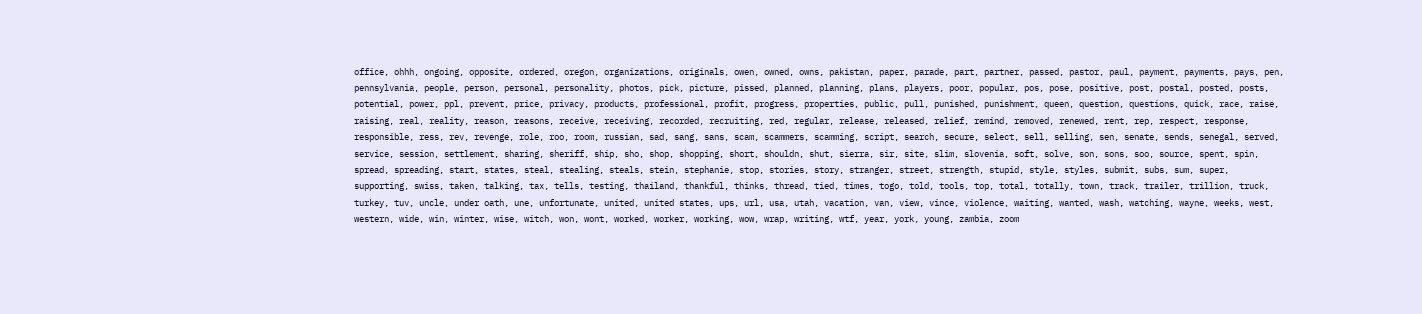office, ohhh, ongoing, opposite, ordered, oregon, organizations, originals, owen, owned, owns, pakistan, paper, parade, part, partner, passed, pastor, paul, payment, payments, pays, pen, pennsylvania, people, person, personal, personality, photos, pick, picture, pissed, planned, planning, plans, players, poor, popular, pos, pose, positive, post, postal, posted, posts, potential, power, ppl, prevent, price, privacy, products, professional, profit, progress, properties, public, pull, punished, punishment, queen, question, questions, quick, race, raise, raising, real, reality, reason, reasons, receive, receiving, recorded, recruiting, red, regular, release, released, relief, remind, removed, renewed, rent, rep, respect, response, responsible, ress, rev, revenge, role, roo, room, russian, sad, sang, sans, scam, scammers, scamming, script, search, secure, select, sell, selling, sen, senate, sends, senegal, served, service, session, settlement, sharing, sheriff, ship, sho, shop, shopping, short, shouldn, shut, sierra, sir, site, slim, slovenia, soft, solve, son, sons, soo, source, spent, spin, spread, spreading, start, states, steal, stealing, steals, stein, stephanie, stop, stories, story, stranger, street, strength, stupid, style, styles, submit, subs, sum, super, supporting, swiss, taken, talking, tax, tells, testing, thailand, thankful, thinks, thread, tied, times, togo, told, tools, top, total, totally, town, track, trailer, trillion, truck, turkey, tuv, uncle, under oath, une, unfortunate, united, united states, ups, url, usa, utah, vacation, van, view, vince, violence, waiting, wanted, wash, watching, wayne, weeks, west, western, wide, win, winter, wise, witch, won, wont, worked, worker, working, wow, wrap, writing, wtf, year, york, young, zambia, zoom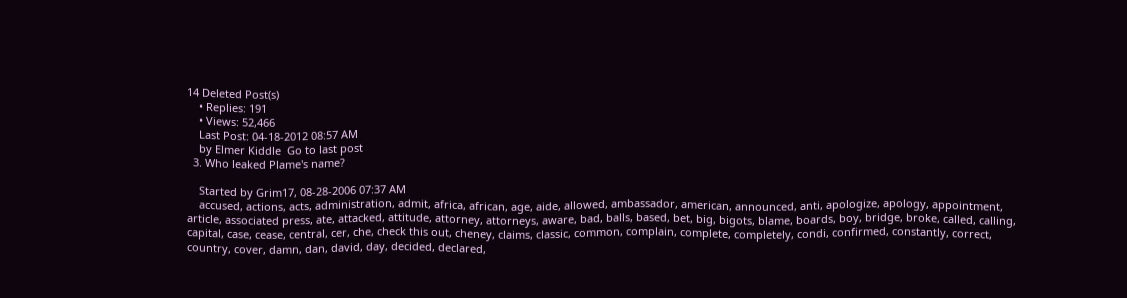14 Deleted Post(s)
    • Replies: 191
    • Views: 52,466
    Last Post: 04-18-2012 08:57 AM
    by Elmer Kiddle  Go to last post
  3. Who leaked Plame's name?

    Started by Grim17, 08-28-2006 07:37 AM
    accused, actions, acts, administration, admit, africa, african, age, aide, allowed, ambassador, american, announced, anti, apologize, apology, appointment, article, associated press, ate, attacked, attitude, attorney, attorneys, aware, bad, balls, based, bet, big, bigots, blame, boards, boy, bridge, broke, called, calling, capital, case, cease, central, cer, che, check this out, cheney, claims, classic, common, complain, complete, completely, condi, confirmed, constantly, correct, country, cover, damn, dan, david, day, decided, declared,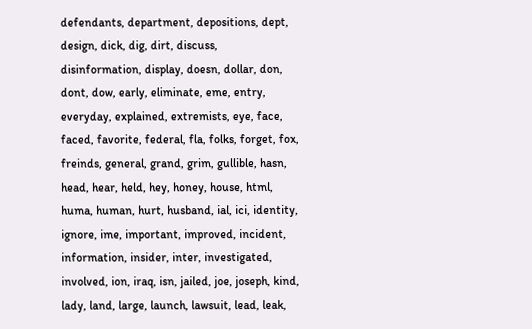defendants, department, depositions, dept, design, dick, dig, dirt, discuss, disinformation, display, doesn, dollar, don, dont, dow, early, eliminate, eme, entry, everyday, explained, extremists, eye, face, faced, favorite, federal, fla, folks, forget, fox, freinds, general, grand, grim, gullible, hasn, head, hear, held, hey, honey, house, html, huma, human, hurt, husband, ial, ici, identity, ignore, ime, important, improved, incident, information, insider, inter, investigated, involved, ion, iraq, isn, jailed, joe, joseph, kind, lady, land, large, launch, lawsuit, lead, leak,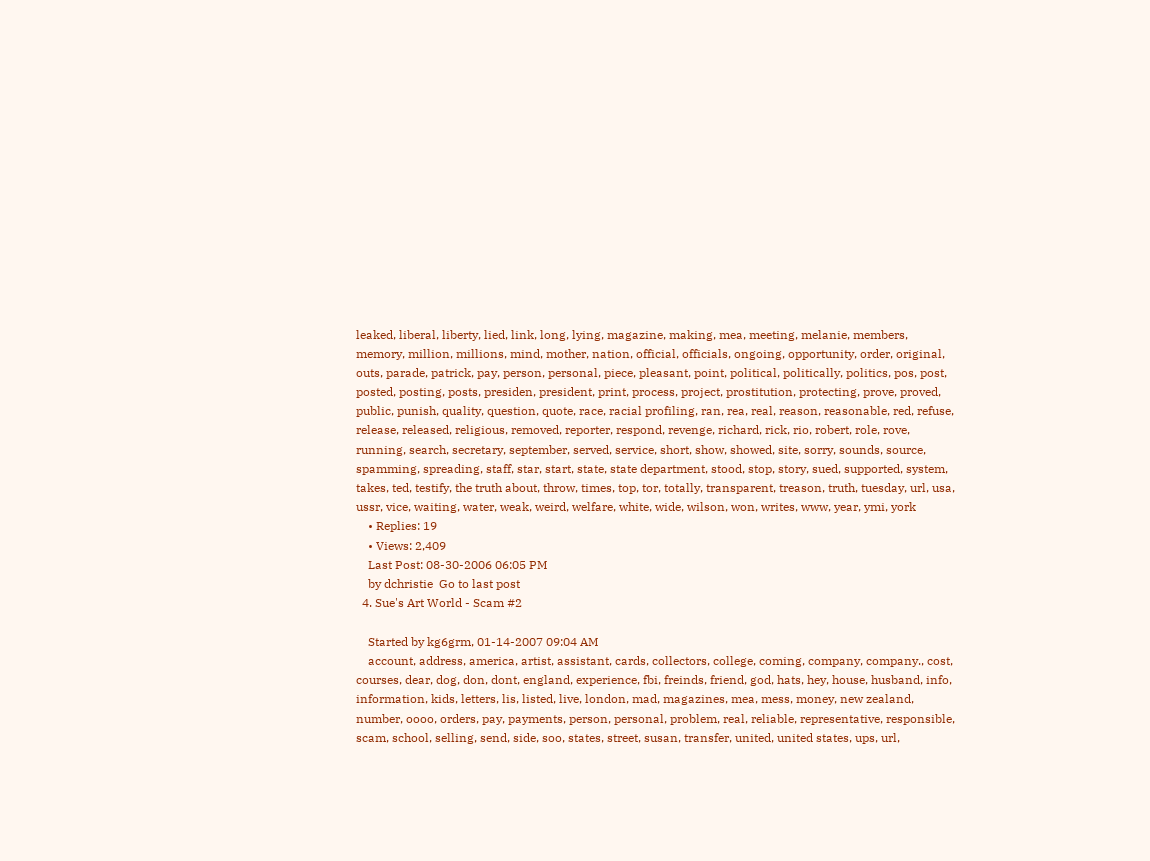leaked, liberal, liberty, lied, link, long, lying, magazine, making, mea, meeting, melanie, members, memory, million, millions, mind, mother, nation, official, officials, ongoing, opportunity, order, original, outs, parade, patrick, pay, person, personal, piece, pleasant, point, political, politically, politics, pos, post, posted, posting, posts, presiden, president, print, process, project, prostitution, protecting, prove, proved, public, punish, quality, question, quote, race, racial profiling, ran, rea, real, reason, reasonable, red, refuse, release, released, religious, removed, reporter, respond, revenge, richard, rick, rio, robert, role, rove, running, search, secretary, september, served, service, short, show, showed, site, sorry, sounds, source, spamming, spreading, staff, star, start, state, state department, stood, stop, story, sued, supported, system, takes, ted, testify, the truth about, throw, times, top, tor, totally, transparent, treason, truth, tuesday, url, usa, ussr, vice, waiting, water, weak, weird, welfare, white, wide, wilson, won, writes, www, year, ymi, york
    • Replies: 19
    • Views: 2,409
    Last Post: 08-30-2006 06:05 PM
    by dchristie  Go to last post
  4. Sue's Art World - Scam #2

    Started by kg6grm, 01-14-2007 09:04 AM
    account, address, america, artist, assistant, cards, collectors, college, coming, company, company., cost, courses, dear, dog, don, dont, england, experience, fbi, freinds, friend, god, hats, hey, house, husband, info, information, kids, letters, lis, listed, live, london, mad, magazines, mea, mess, money, new zealand, number, oooo, orders, pay, payments, person, personal, problem, real, reliable, representative, responsible, scam, school, selling, send, side, soo, states, street, susan, transfer, united, united states, ups, url,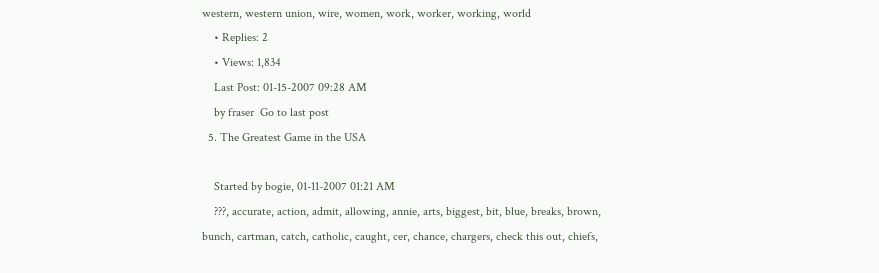western, western union, wire, women, work, worker, working, world
    • Replies: 2
    • Views: 1,834
    Last Post: 01-15-2007 09:28 AM
    by fraser  Go to last post
  5. The Greatest Game in the USA

    Started by bogie, 01-11-2007 01:21 AM
    ???, accurate, action, admit, allowing, annie, arts, biggest, bit, blue, breaks, brown, bunch, cartman, catch, catholic, caught, cer, chance, chargers, check this out, chiefs,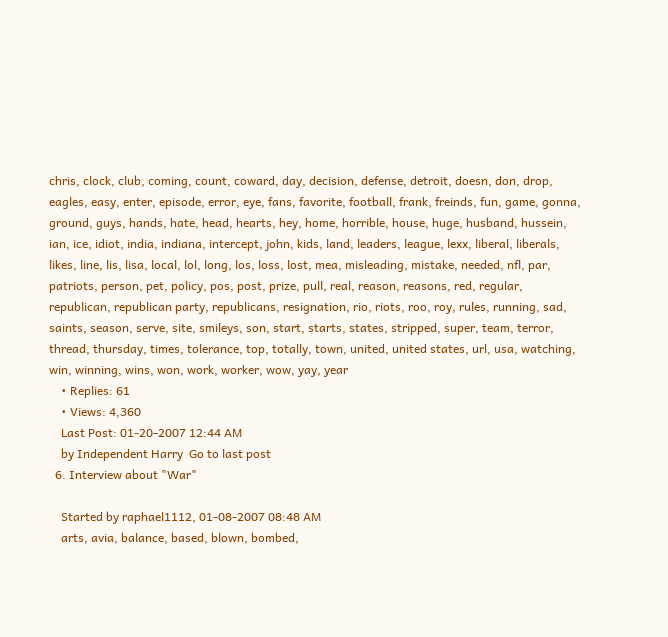chris, clock, club, coming, count, coward, day, decision, defense, detroit, doesn, don, drop, eagles, easy, enter, episode, error, eye, fans, favorite, football, frank, freinds, fun, game, gonna, ground, guys, hands, hate, head, hearts, hey, home, horrible, house, huge, husband, hussein, ian, ice, idiot, india, indiana, intercept, john, kids, land, leaders, league, lexx, liberal, liberals, likes, line, lis, lisa, local, lol, long, los, loss, lost, mea, misleading, mistake, needed, nfl, par, patriots, person, pet, policy, pos, post, prize, pull, real, reason, reasons, red, regular, republican, republican party, republicans, resignation, rio, riots, roo, roy, rules, running, sad, saints, season, serve, site, smileys, son, start, starts, states, stripped, super, team, terror, thread, thursday, times, tolerance, top, totally, town, united, united states, url, usa, watching, win, winning, wins, won, work, worker, wow, yay, year
    • Replies: 61
    • Views: 4,360
    Last Post: 01-20-2007 12:44 AM
    by Independent Harry  Go to last post
  6. Interview about "War"

    Started by raphael1112, 01-08-2007 08:48 AM
    arts, avia, balance, based, blown, bombed,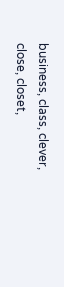business, class, clever, close, closet,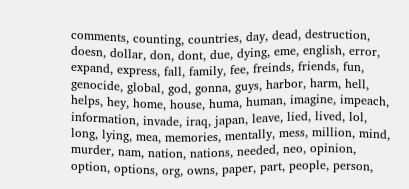comments, counting, countries, day, dead, destruction, doesn, dollar, don, dont, due, dying, eme, english, error, expand, express, fall, family, fee, freinds, friends, fun, genocide, global, god, gonna, guys, harbor, harm, hell, helps, hey, home, house, huma, human, imagine, impeach, information, invade, iraq, japan, leave, lied, lived, lol, long, lying, mea, memories, mentally, mess, million, mind, murder, nam, nation, nations, needed, neo, opinion, option, options, org, owns, paper, part, people, person,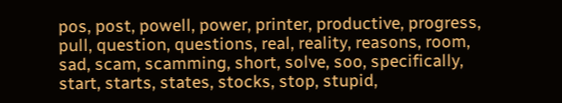pos, post, powell, power, printer, productive, progress, pull, question, questions, real, reality, reasons, room, sad, scam, scamming, short, solve, soo, specifically, start, starts, states, stocks, stop, stupid,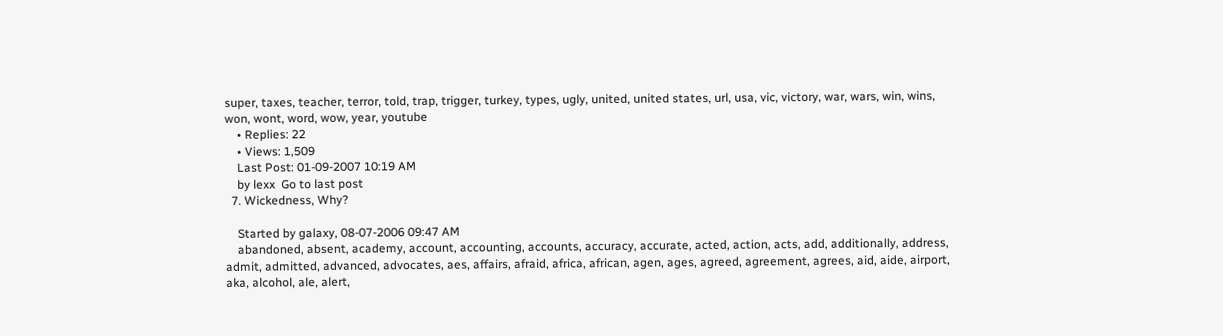super, taxes, teacher, terror, told, trap, trigger, turkey, types, ugly, united, united states, url, usa, vic, victory, war, wars, win, wins, won, wont, word, wow, year, youtube
    • Replies: 22
    • Views: 1,509
    Last Post: 01-09-2007 10:19 AM
    by lexx  Go to last post
  7. Wickedness, Why?

    Started by galaxy, 08-07-2006 09:47 AM
    abandoned, absent, academy, account, accounting, accounts, accuracy, accurate, acted, action, acts, add, additionally, address, admit, admitted, advanced, advocates, aes, affairs, afraid, africa, african, agen, ages, agreed, agreement, agrees, aid, aide, airport, aka, alcohol, ale, alert,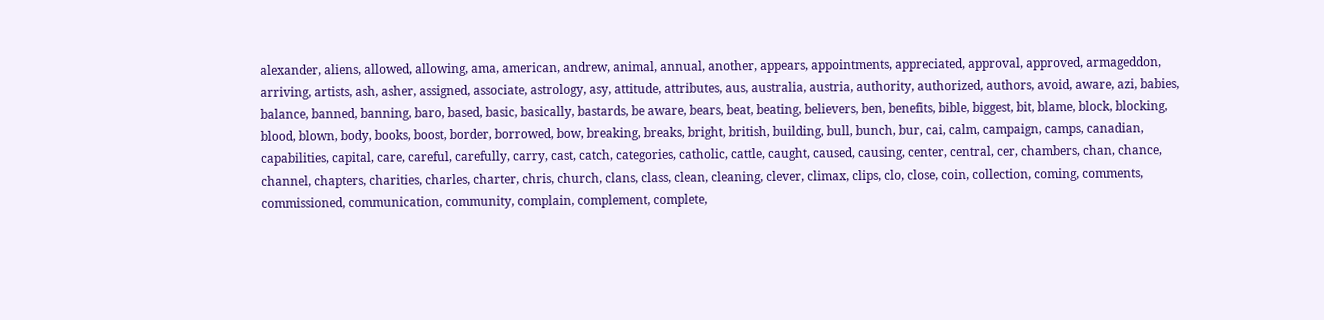alexander, aliens, allowed, allowing, ama, american, andrew, animal, annual, another, appears, appointments, appreciated, approval, approved, armageddon, arriving, artists, ash, asher, assigned, associate, astrology, asy, attitude, attributes, aus, australia, austria, authority, authorized, authors, avoid, aware, azi, babies, balance, banned, banning, baro, based, basic, basically, bastards, be aware, bears, beat, beating, believers, ben, benefits, bible, biggest, bit, blame, block, blocking, blood, blown, body, books, boost, border, borrowed, bow, breaking, breaks, bright, british, building, bull, bunch, bur, cai, calm, campaign, camps, canadian, capabilities, capital, care, careful, carefully, carry, cast, catch, categories, catholic, cattle, caught, caused, causing, center, central, cer, chambers, chan, chance, channel, chapters, charities, charles, charter, chris, church, clans, class, clean, cleaning, clever, climax, clips, clo, close, coin, collection, coming, comments, commissioned, communication, community, complain, complement, complete,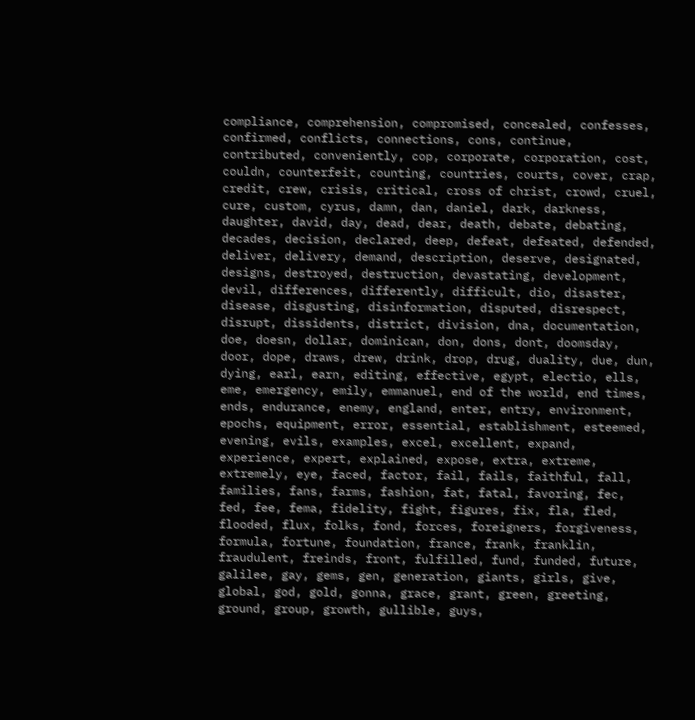compliance, comprehension, compromised, concealed, confesses, confirmed, conflicts, connections, cons, continue, contributed, conveniently, cop, corporate, corporation, cost, couldn, counterfeit, counting, countries, courts, cover, crap, credit, crew, crisis, critical, cross of christ, crowd, cruel, cure, custom, cyrus, damn, dan, daniel, dark, darkness, daughter, david, day, dead, dear, death, debate, debating, decades, decision, declared, deep, defeat, defeated, defended, deliver, delivery, demand, description, deserve, designated, designs, destroyed, destruction, devastating, development, devil, differences, differently, difficult, dio, disaster, disease, disgusting, disinformation, disputed, disrespect, disrupt, dissidents, district, division, dna, documentation, doe, doesn, dollar, dominican, don, dons, dont, doomsday, door, dope, draws, drew, drink, drop, drug, duality, due, dun, dying, earl, earn, editing, effective, egypt, electio, ells, eme, emergency, emily, emmanuel, end of the world, end times, ends, endurance, enemy, england, enter, entry, environment, epochs, equipment, error, essential, establishment, esteemed, evening, evils, examples, excel, excellent, expand, experience, expert, explained, expose, extra, extreme, extremely, eye, faced, factor, fail, fails, faithful, fall, families, fans, farms, fashion, fat, fatal, favoring, fec, fed, fee, fema, fidelity, fight, figures, fix, fla, fled, flooded, flux, folks, fond, forces, foreigners, forgiveness, formula, fortune, foundation, france, frank, franklin, fraudulent, freinds, front, fulfilled, fund, funded, future, galilee, gay, gems, gen, generation, giants, girls, give, global, god, gold, gonna, grace, grant, green, greeting, ground, group, growth, gullible, guys,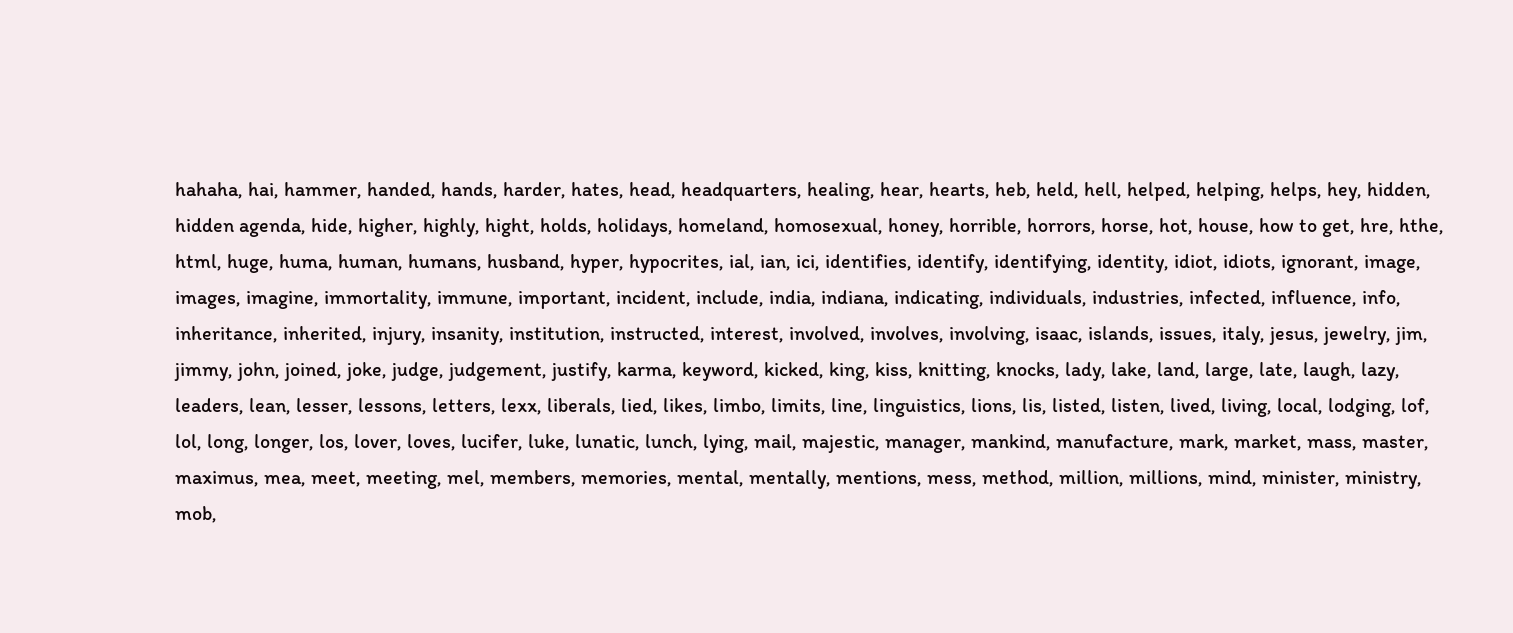hahaha, hai, hammer, handed, hands, harder, hates, head, headquarters, healing, hear, hearts, heb, held, hell, helped, helping, helps, hey, hidden, hidden agenda, hide, higher, highly, hight, holds, holidays, homeland, homosexual, honey, horrible, horrors, horse, hot, house, how to get, hre, hthe, html, huge, huma, human, humans, husband, hyper, hypocrites, ial, ian, ici, identifies, identify, identifying, identity, idiot, idiots, ignorant, image, images, imagine, immortality, immune, important, incident, include, india, indiana, indicating, individuals, industries, infected, influence, info, inheritance, inherited, injury, insanity, institution, instructed, interest, involved, involves, involving, isaac, islands, issues, italy, jesus, jewelry, jim, jimmy, john, joined, joke, judge, judgement, justify, karma, keyword, kicked, king, kiss, knitting, knocks, lady, lake, land, large, late, laugh, lazy, leaders, lean, lesser, lessons, letters, lexx, liberals, lied, likes, limbo, limits, line, linguistics, lions, lis, listed, listen, lived, living, local, lodging, lof, lol, long, longer, los, lover, loves, lucifer, luke, lunatic, lunch, lying, mail, majestic, manager, mankind, manufacture, mark, market, mass, master, maximus, mea, meet, meeting, mel, members, memories, mental, mentally, mentions, mess, method, million, millions, mind, minister, ministry, mob,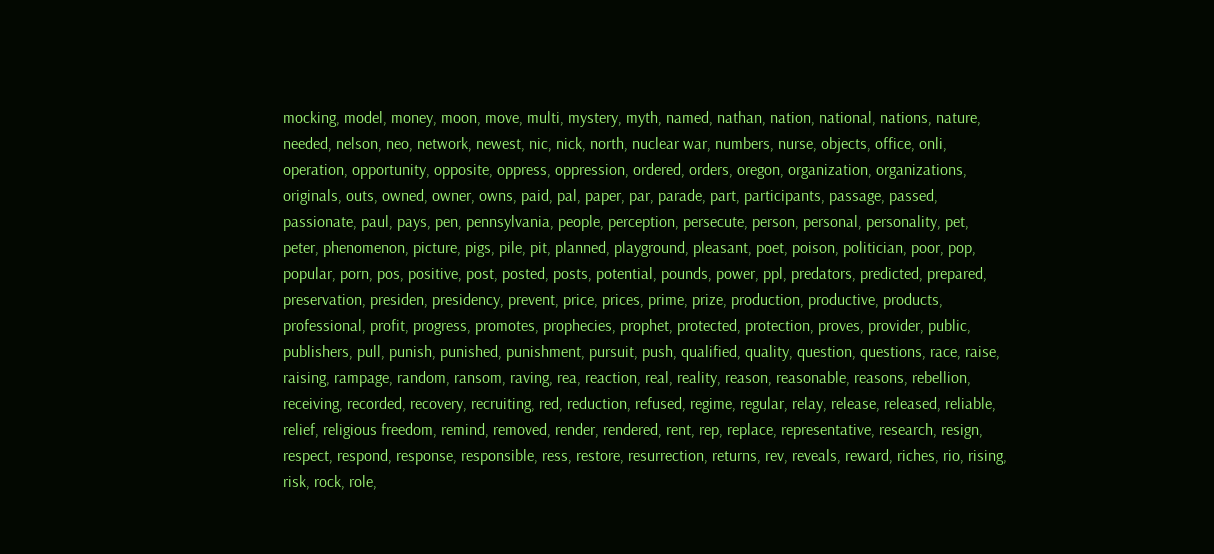mocking, model, money, moon, move, multi, mystery, myth, named, nathan, nation, national, nations, nature, needed, nelson, neo, network, newest, nic, nick, north, nuclear war, numbers, nurse, objects, office, onli, operation, opportunity, opposite, oppress, oppression, ordered, orders, oregon, organization, organizations, originals, outs, owned, owner, owns, paid, pal, paper, par, parade, part, participants, passage, passed, passionate, paul, pays, pen, pennsylvania, people, perception, persecute, person, personal, personality, pet, peter, phenomenon, picture, pigs, pile, pit, planned, playground, pleasant, poet, poison, politician, poor, pop, popular, porn, pos, positive, post, posted, posts, potential, pounds, power, ppl, predators, predicted, prepared, preservation, presiden, presidency, prevent, price, prices, prime, prize, production, productive, products, professional, profit, progress, promotes, prophecies, prophet, protected, protection, proves, provider, public, publishers, pull, punish, punished, punishment, pursuit, push, qualified, quality, question, questions, race, raise, raising, rampage, random, ransom, raving, rea, reaction, real, reality, reason, reasonable, reasons, rebellion, receiving, recorded, recovery, recruiting, red, reduction, refused, regime, regular, relay, release, released, reliable, relief, religious freedom, remind, removed, render, rendered, rent, rep, replace, representative, research, resign, respect, respond, response, responsible, ress, restore, resurrection, returns, rev, reveals, reward, riches, rio, rising, risk, rock, role,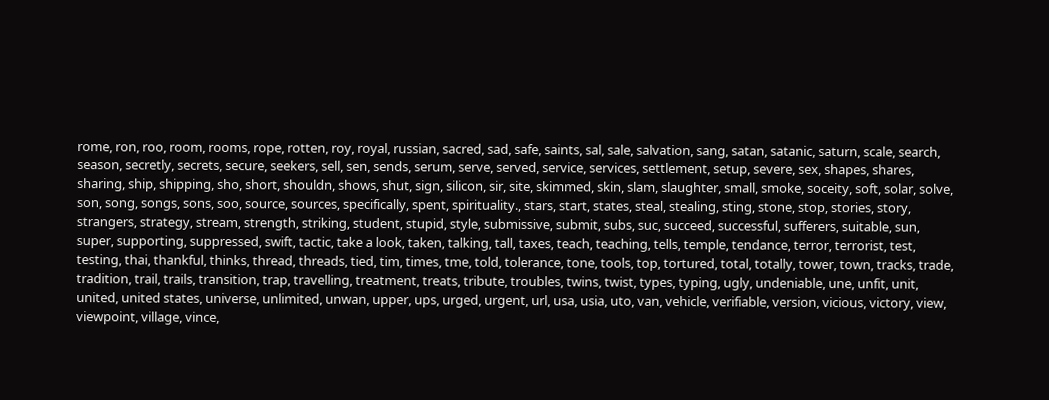rome, ron, roo, room, rooms, rope, rotten, roy, royal, russian, sacred, sad, safe, saints, sal, sale, salvation, sang, satan, satanic, saturn, scale, search, season, secretly, secrets, secure, seekers, sell, sen, sends, serum, serve, served, service, services, settlement, setup, severe, sex, shapes, shares, sharing, ship, shipping, sho, short, shouldn, shows, shut, sign, silicon, sir, site, skimmed, skin, slam, slaughter, small, smoke, soceity, soft, solar, solve, son, song, songs, sons, soo, source, sources, specifically, spent, spirituality., stars, start, states, steal, stealing, sting, stone, stop, stories, story, strangers, strategy, stream, strength, striking, student, stupid, style, submissive, submit, subs, suc, succeed, successful, sufferers, suitable, sun, super, supporting, suppressed, swift, tactic, take a look, taken, talking, tall, taxes, teach, teaching, tells, temple, tendance, terror, terrorist, test, testing, thai, thankful, thinks, thread, threads, tied, tim, times, tme, told, tolerance, tone, tools, top, tortured, total, totally, tower, town, tracks, trade, tradition, trail, trails, transition, trap, travelling, treatment, treats, tribute, troubles, twins, twist, types, typing, ugly, undeniable, une, unfit, unit, united, united states, universe, unlimited, unwan, upper, ups, urged, urgent, url, usa, usia, uto, van, vehicle, verifiable, version, vicious, victory, view, viewpoint, village, vince,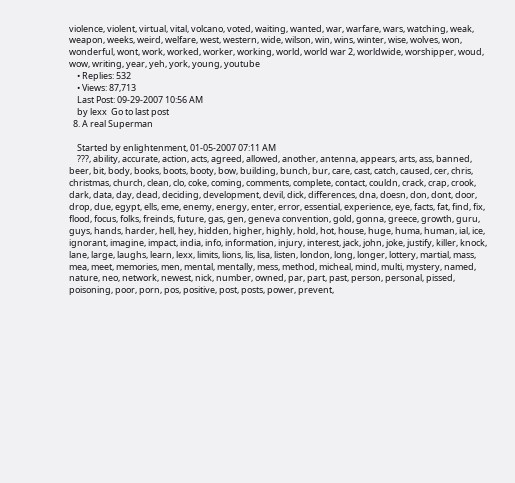violence, violent, virtual, vital, volcano, voted, waiting, wanted, war, warfare, wars, watching, weak, weapon, weeks, weird, welfare, west, western, wide, wilson, win, wins, winter, wise, wolves, won, wonderful, wont, work, worked, worker, working, world, world war 2, worldwide, worshipper, woud, wow, writing, year, yeh, york, young, youtube
    • Replies: 532
    • Views: 87,713
    Last Post: 09-29-2007 10:56 AM
    by lexx  Go to last post
  8. A real Superman

    Started by enlightenment, 01-05-2007 07:11 AM
    ???, ability, accurate, action, acts, agreed, allowed, another, antenna, appears, arts, ass, banned, beer, bit, body, books, boots, booty, bow, building, bunch, bur, care, cast, catch, caused, cer, chris, christmas, church, clean, clo, coke, coming, comments, complete, contact, couldn, crack, crap, crook, dark, data, day, dead, deciding, development, devil, dick, differences, dna, doesn, don, dont, door, drop, due, egypt, ells, eme, enemy, energy, enter, error, essential, experience, eye, facts, fat, find, fix, flood, focus, folks, freinds, future, gas, gen, geneva convention, gold, gonna, greece, growth, guru, guys, hands, harder, hell, hey, hidden, higher, highly, hold, hot, house, huge, huma, human, ial, ice, ignorant, imagine, impact, india, info, information, injury, interest, jack, john, joke, justify, killer, knock, lane, large, laughs, learn, lexx, limits, lions, lis, lisa, listen, london, long, longer, lottery, martial, mass, mea, meet, memories, men, mental, mentally, mess, method, micheal, mind, multi, mystery, named, nature, neo, network, newest, nick, number, owned, par, part, past, person, personal, pissed, poisoning, poor, porn, pos, positive, post, posts, power, prevent,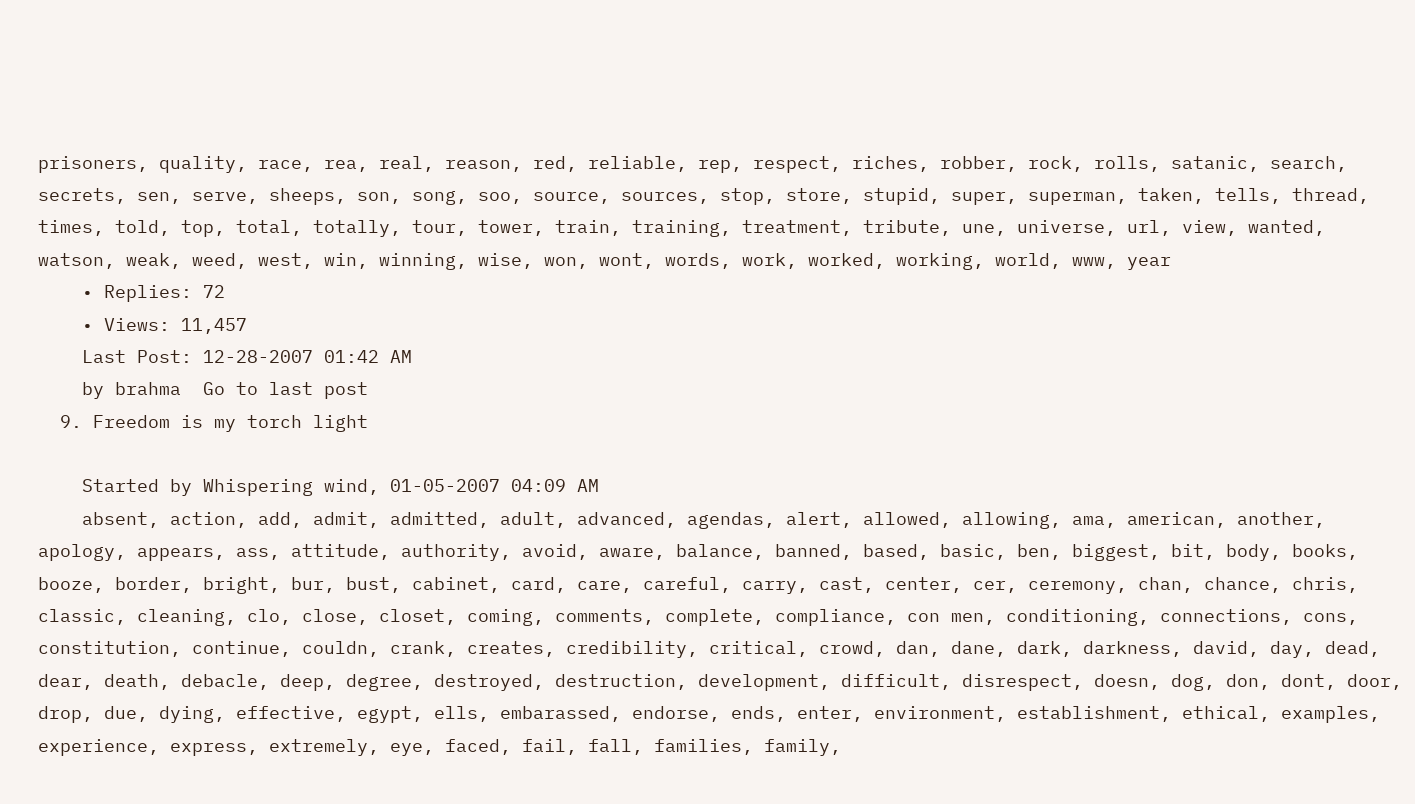prisoners, quality, race, rea, real, reason, red, reliable, rep, respect, riches, robber, rock, rolls, satanic, search, secrets, sen, serve, sheeps, son, song, soo, source, sources, stop, store, stupid, super, superman, taken, tells, thread, times, told, top, total, totally, tour, tower, train, training, treatment, tribute, une, universe, url, view, wanted, watson, weak, weed, west, win, winning, wise, won, wont, words, work, worked, working, world, www, year
    • Replies: 72
    • Views: 11,457
    Last Post: 12-28-2007 01:42 AM
    by brahma  Go to last post
  9. Freedom is my torch light

    Started by Whispering wind, 01-05-2007 04:09 AM
    absent, action, add, admit, admitted, adult, advanced, agendas, alert, allowed, allowing, ama, american, another, apology, appears, ass, attitude, authority, avoid, aware, balance, banned, based, basic, ben, biggest, bit, body, books, booze, border, bright, bur, bust, cabinet, card, care, careful, carry, cast, center, cer, ceremony, chan, chance, chris, classic, cleaning, clo, close, closet, coming, comments, complete, compliance, con men, conditioning, connections, cons, constitution, continue, couldn, crank, creates, credibility, critical, crowd, dan, dane, dark, darkness, david, day, dead, dear, death, debacle, deep, degree, destroyed, destruction, development, difficult, disrespect, doesn, dog, don, dont, door, drop, due, dying, effective, egypt, ells, embarassed, endorse, ends, enter, environment, establishment, ethical, examples, experience, express, extremely, eye, faced, fail, fall, families, family,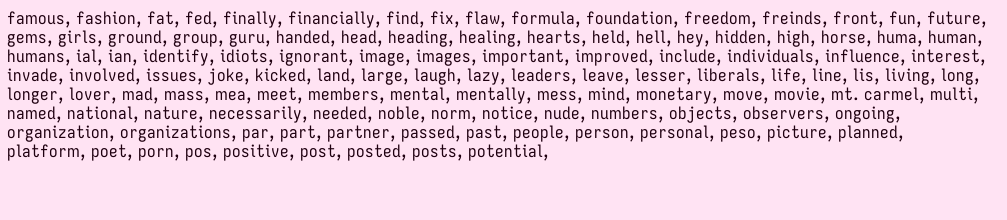famous, fashion, fat, fed, finally, financially, find, fix, flaw, formula, foundation, freedom, freinds, front, fun, future, gems, girls, ground, group, guru, handed, head, heading, healing, hearts, held, hell, hey, hidden, high, horse, huma, human, humans, ial, ian, identify, idiots, ignorant, image, images, important, improved, include, individuals, influence, interest, invade, involved, issues, joke, kicked, land, large, laugh, lazy, leaders, leave, lesser, liberals, life, line, lis, living, long, longer, lover, mad, mass, mea, meet, members, mental, mentally, mess, mind, monetary, move, movie, mt. carmel, multi, named, national, nature, necessarily, needed, noble, norm, notice, nude, numbers, objects, observers, ongoing, organization, organizations, par, part, partner, passed, past, people, person, personal, peso, picture, planned, platform, poet, porn, pos, positive, post, posted, posts, potential,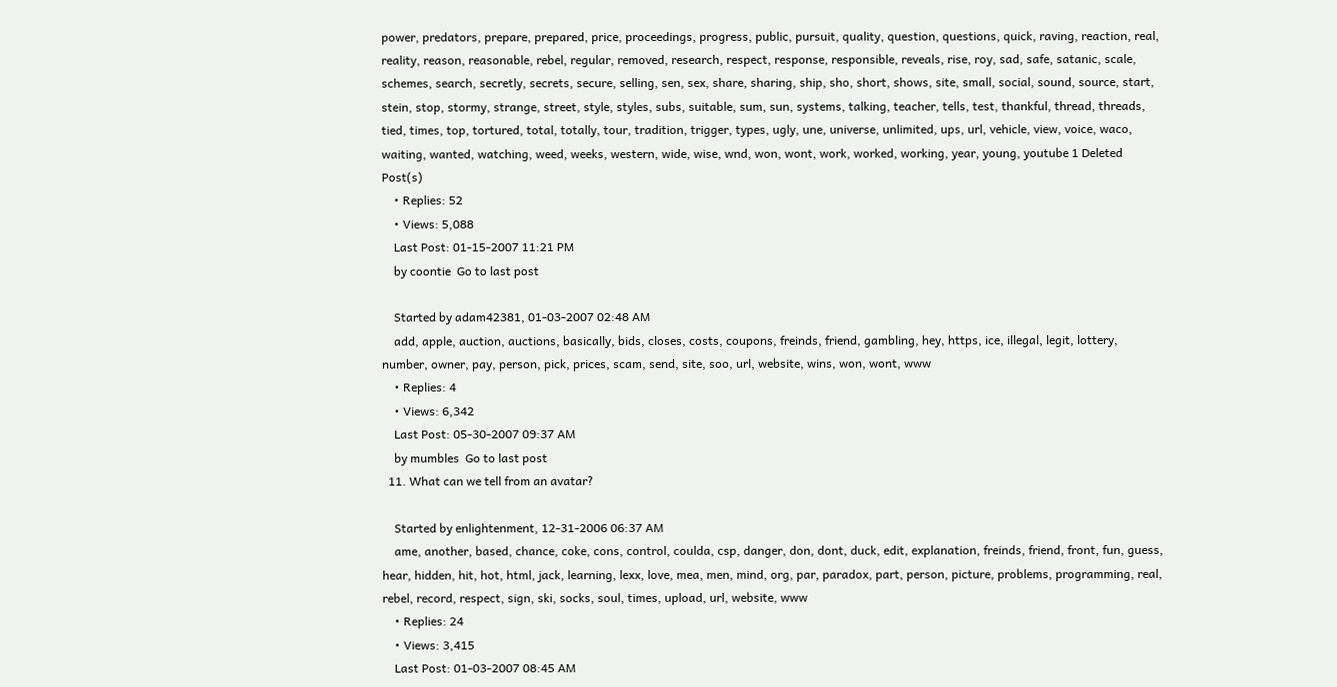power, predators, prepare, prepared, price, proceedings, progress, public, pursuit, quality, question, questions, quick, raving, reaction, real, reality, reason, reasonable, rebel, regular, removed, research, respect, response, responsible, reveals, rise, roy, sad, safe, satanic, scale, schemes, search, secretly, secrets, secure, selling, sen, sex, share, sharing, ship, sho, short, shows, site, small, social, sound, source, start, stein, stop, stormy, strange, street, style, styles, subs, suitable, sum, sun, systems, talking, teacher, tells, test, thankful, thread, threads, tied, times, top, tortured, total, totally, tour, tradition, trigger, types, ugly, une, universe, unlimited, ups, url, vehicle, view, voice, waco, waiting, wanted, watching, weed, weeks, western, wide, wise, wnd, won, wont, work, worked, working, year, young, youtube 1 Deleted Post(s)
    • Replies: 52
    • Views: 5,088
    Last Post: 01-15-2007 11:21 PM
    by coontie  Go to last post

    Started by adam42381, 01-03-2007 02:48 AM
    add, apple, auction, auctions, basically, bids, closes, costs, coupons, freinds, friend, gambling, hey, https, ice, illegal, legit, lottery, number, owner, pay, person, pick, prices, scam, send, site, soo, url, website, wins, won, wont, www
    • Replies: 4
    • Views: 6,342
    Last Post: 05-30-2007 09:37 AM
    by mumbles  Go to last post
  11. What can we tell from an avatar?

    Started by enlightenment, 12-31-2006 06:37 AM
    ame, another, based, chance, coke, cons, control, coulda, csp, danger, don, dont, duck, edit, explanation, freinds, friend, front, fun, guess, hear, hidden, hit, hot, html, jack, learning, lexx, love, mea, men, mind, org, par, paradox, part, person, picture, problems, programming, real, rebel, record, respect, sign, ski, socks, soul, times, upload, url, website, www
    • Replies: 24
    • Views: 3,415
    Last Post: 01-03-2007 08:45 AM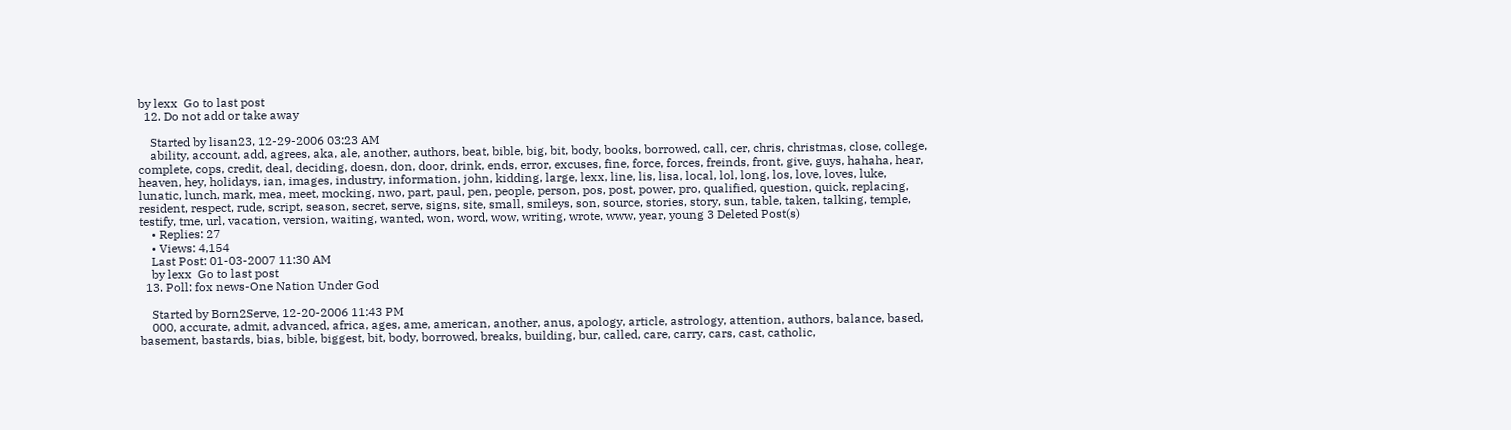by lexx  Go to last post
  12. Do not add or take away

    Started by lisan23, 12-29-2006 03:23 AM
    ability, account, add, agrees, aka, ale, another, authors, beat, bible, big, bit, body, books, borrowed, call, cer, chris, christmas, close, college, complete, cops, credit, deal, deciding, doesn, don, door, drink, ends, error, excuses, fine, force, forces, freinds, front, give, guys, hahaha, hear, heaven, hey, holidays, ian, images, industry, information, john, kidding, large, lexx, line, lis, lisa, local, lol, long, los, love, loves, luke, lunatic, lunch, mark, mea, meet, mocking, nwo, part, paul, pen, people, person, pos, post, power, pro, qualified, question, quick, replacing, resident, respect, rude, script, season, secret, serve, signs, site, small, smileys, son, source, stories, story, sun, table, taken, talking, temple, testify, tme, url, vacation, version, waiting, wanted, won, word, wow, writing, wrote, www, year, young 3 Deleted Post(s)
    • Replies: 27
    • Views: 4,154
    Last Post: 01-03-2007 11:30 AM
    by lexx  Go to last post
  13. Poll: fox news-One Nation Under God

    Started by Born2Serve, 12-20-2006 11:43 PM
    000, accurate, admit, advanced, africa, ages, ame, american, another, anus, apology, article, astrology, attention, authors, balance, based, basement, bastards, bias, bible, biggest, bit, body, borrowed, breaks, building, bur, called, care, carry, cars, cast, catholic,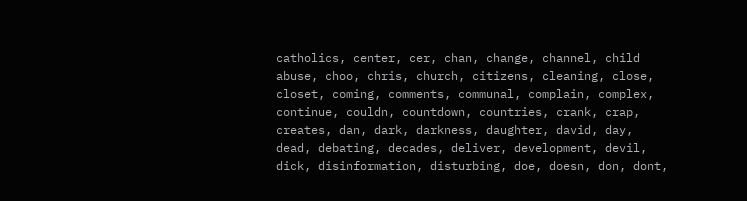catholics, center, cer, chan, change, channel, child abuse, choo, chris, church, citizens, cleaning, close, closet, coming, comments, communal, complain, complex, continue, couldn, countdown, countries, crank, crap, creates, dan, dark, darkness, daughter, david, day, dead, debating, decades, deliver, development, devil, dick, disinformation, disturbing, doe, doesn, don, dont,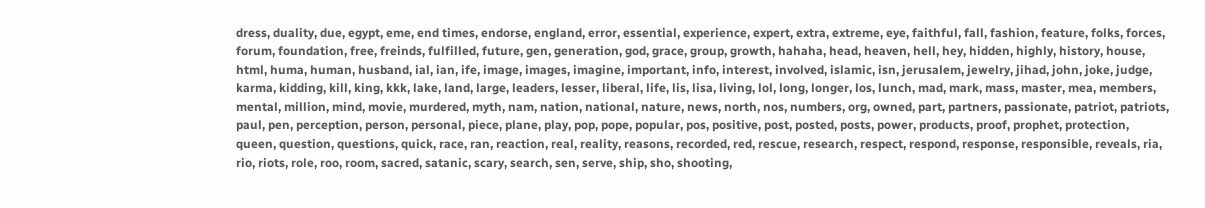dress, duality, due, egypt, eme, end times, endorse, england, error, essential, experience, expert, extra, extreme, eye, faithful, fall, fashion, feature, folks, forces, forum, foundation, free, freinds, fulfilled, future, gen, generation, god, grace, group, growth, hahaha, head, heaven, hell, hey, hidden, highly, history, house, html, huma, human, husband, ial, ian, ife, image, images, imagine, important, info, interest, involved, islamic, isn, jerusalem, jewelry, jihad, john, joke, judge, karma, kidding, kill, king, kkk, lake, land, large, leaders, lesser, liberal, life, lis, lisa, living, lol, long, longer, los, lunch, mad, mark, mass, master, mea, members, mental, million, mind, movie, murdered, myth, nam, nation, national, nature, news, north, nos, numbers, org, owned, part, partners, passionate, patriot, patriots, paul, pen, perception, person, personal, piece, plane, play, pop, pope, popular, pos, positive, post, posted, posts, power, products, proof, prophet, protection, queen, question, questions, quick, race, ran, reaction, real, reality, reasons, recorded, red, rescue, research, respect, respond, response, responsible, reveals, ria, rio, riots, role, roo, room, sacred, satanic, scary, search, sen, serve, ship, sho, shooting,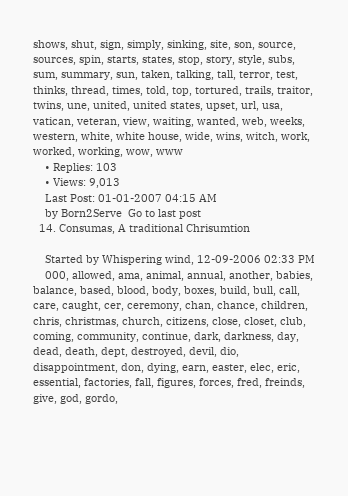shows, shut, sign, simply, sinking, site, son, source, sources, spin, starts, states, stop, story, style, subs, sum, summary, sun, taken, talking, tall, terror, test, thinks, thread, times, told, top, tortured, trails, traitor, twins, une, united, united states, upset, url, usa, vatican, veteran, view, waiting, wanted, web, weeks, western, white, white house, wide, wins, witch, work, worked, working, wow, www
    • Replies: 103
    • Views: 9,013
    Last Post: 01-01-2007 04:15 AM
    by Born2Serve  Go to last post
  14. Consumas, A traditional Chrisumtion

    Started by Whispering wind, 12-09-2006 02:33 PM
    000, allowed, ama, animal, annual, another, babies, balance, based, blood, body, boxes, build, bull, call, care, caught, cer, ceremony, chan, chance, children, chris, christmas, church, citizens, close, closet, club, coming, community, continue, dark, darkness, day, dead, death, dept, destroyed, devil, dio, disappointment, don, dying, earn, easter, elec, eric, essential, factories, fall, figures, forces, fred, freinds, give, god, gordo,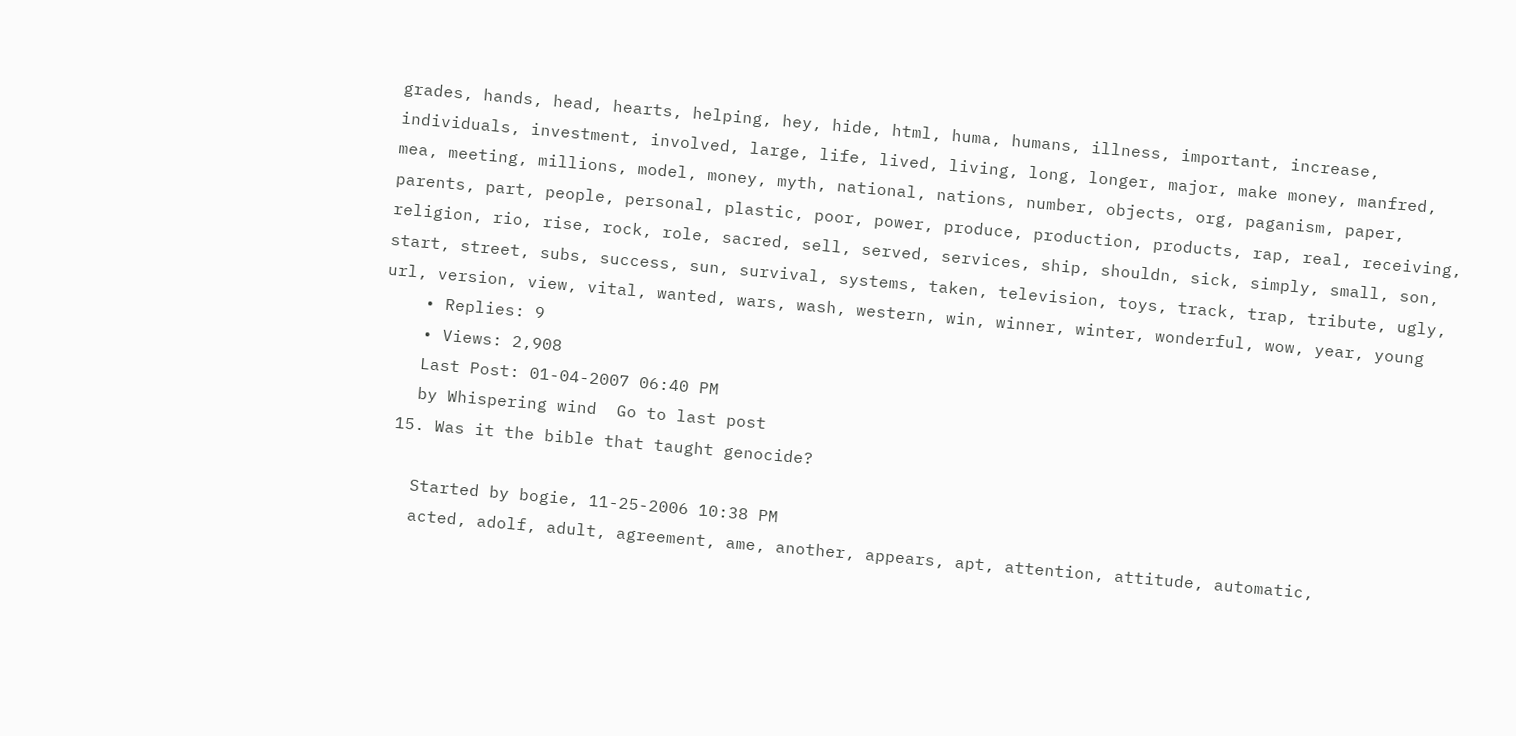grades, hands, head, hearts, helping, hey, hide, html, huma, humans, illness, important, increase, individuals, investment, involved, large, life, lived, living, long, longer, major, make money, manfred, mea, meeting, millions, model, money, myth, national, nations, number, objects, org, paganism, paper, parents, part, people, personal, plastic, poor, power, produce, production, products, rap, real, receiving, religion, rio, rise, rock, role, sacred, sell, served, services, ship, shouldn, sick, simply, small, son, start, street, subs, success, sun, survival, systems, taken, television, toys, track, trap, tribute, ugly, url, version, view, vital, wanted, wars, wash, western, win, winner, winter, wonderful, wow, year, young
    • Replies: 9
    • Views: 2,908
    Last Post: 01-04-2007 06:40 PM
    by Whispering wind  Go to last post
  15. Was it the bible that taught genocide?

    Started by bogie, 11-25-2006 10:38 PM
    acted, adolf, adult, agreement, ame, another, appears, apt, attention, attitude, automatic,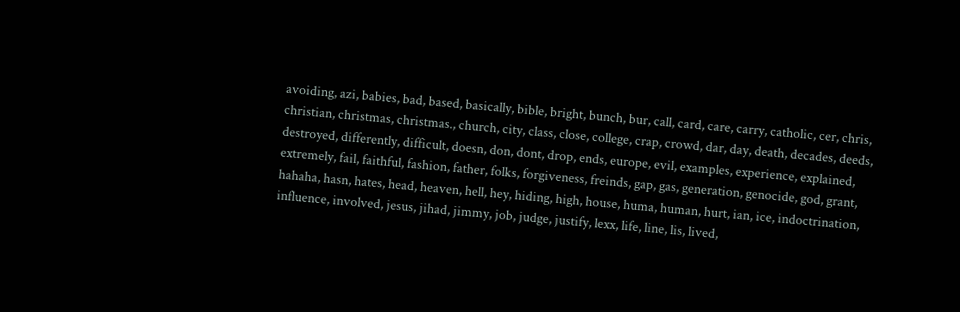avoiding, azi, babies, bad, based, basically, bible, bright, bunch, bur, call, card, care, carry, catholic, cer, chris, christian, christmas, christmas., church, city, class, close, college, crap, crowd, dar, day, death, decades, deeds, destroyed, differently, difficult, doesn, don, dont, drop, ends, europe, evil, examples, experience, explained, extremely, fail, faithful, fashion, father, folks, forgiveness, freinds, gap, gas, generation, genocide, god, grant, hahaha, hasn, hates, head, heaven, hell, hey, hiding, high, house, huma, human, hurt, ian, ice, indoctrination, influence, involved, jesus, jihad, jimmy, job, judge, justify, lexx, life, line, lis, lived,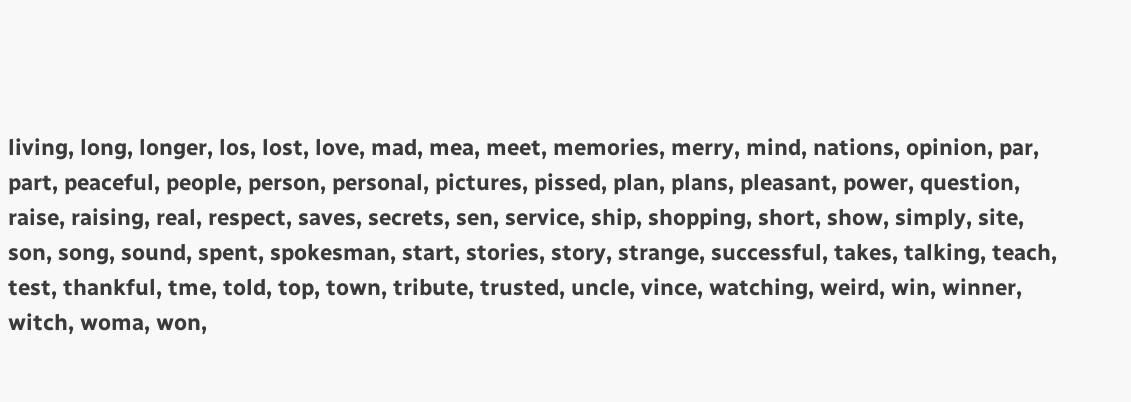living, long, longer, los, lost, love, mad, mea, meet, memories, merry, mind, nations, opinion, par, part, peaceful, people, person, personal, pictures, pissed, plan, plans, pleasant, power, question, raise, raising, real, respect, saves, secrets, sen, service, ship, shopping, short, show, simply, site, son, song, sound, spent, spokesman, start, stories, story, strange, successful, takes, talking, teach, test, thankful, tme, told, top, town, tribute, trusted, uncle, vince, watching, weird, win, winner, witch, woma, won,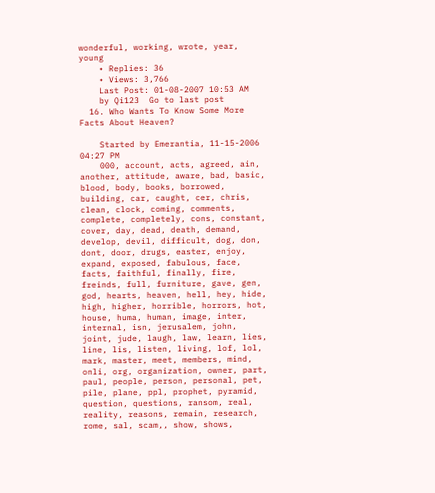wonderful, working, wrote, year, young
    • Replies: 36
    • Views: 3,766
    Last Post: 01-08-2007 10:53 AM
    by Qi123  Go to last post
  16. Who Wants To Know Some More Facts About Heaven?

    Started by Emerantia, 11-15-2006 04:27 PM
    000, account, acts, agreed, ain, another, attitude, aware, bad, basic, blood, body, books, borrowed, building, car, caught, cer, chris, clean, clock, coming, comments, complete, completely, cons, constant, cover, day, dead, death, demand, develop, devil, difficult, dog, don, dont, door, drugs, easter, enjoy, expand, exposed, fabulous, face, facts, faithful, finally, fire, freinds, full, furniture, gave, gen, god, hearts, heaven, hell, hey, hide, high, higher, horrible, horrors, hot, house, huma, human, image, inter, internal, isn, jerusalem, john, joint, jude, laugh, law, learn, lies, line, lis, listen, living, lof, lol, mark, master, meet, members, mind, onli, org, organization, owner, part, paul, people, person, personal, pet, pile, plane, ppl, prophet, pyramid, question, questions, ransom, real, reality, reasons, remain, research, rome, sal, scam,, show, shows,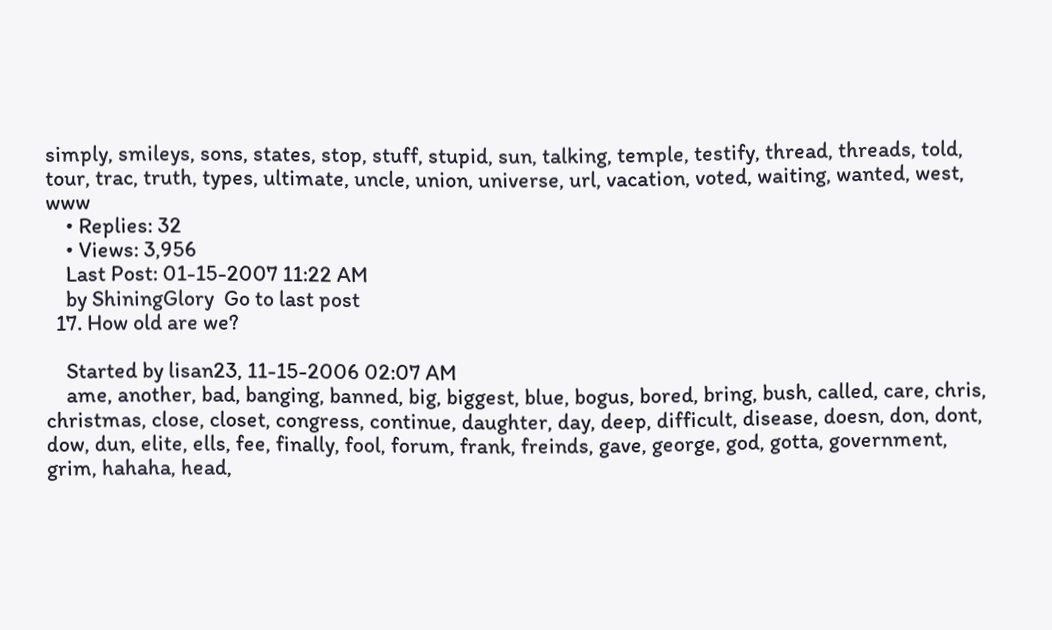simply, smileys, sons, states, stop, stuff, stupid, sun, talking, temple, testify, thread, threads, told, tour, trac, truth, types, ultimate, uncle, union, universe, url, vacation, voted, waiting, wanted, west, www
    • Replies: 32
    • Views: 3,956
    Last Post: 01-15-2007 11:22 AM
    by ShiningGlory  Go to last post
  17. How old are we?

    Started by lisan23, 11-15-2006 02:07 AM
    ame, another, bad, banging, banned, big, biggest, blue, bogus, bored, bring, bush, called, care, chris, christmas, close, closet, congress, continue, daughter, day, deep, difficult, disease, doesn, don, dont, dow, dun, elite, ells, fee, finally, fool, forum, frank, freinds, gave, george, god, gotta, government, grim, hahaha, head,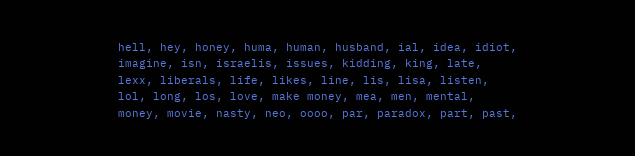hell, hey, honey, huma, human, husband, ial, idea, idiot, imagine, isn, israelis, issues, kidding, king, late, lexx, liberals, life, likes, line, lis, lisa, listen, lol, long, los, love, make money, mea, men, mental, money, movie, nasty, neo, oooo, par, paradox, part, past,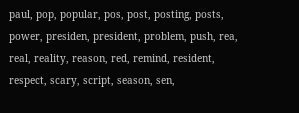paul, pop, popular, pos, post, posting, posts, power, presiden, president, problem, push, rea, real, reality, reason, red, remind, resident, respect, scary, script, season, sen,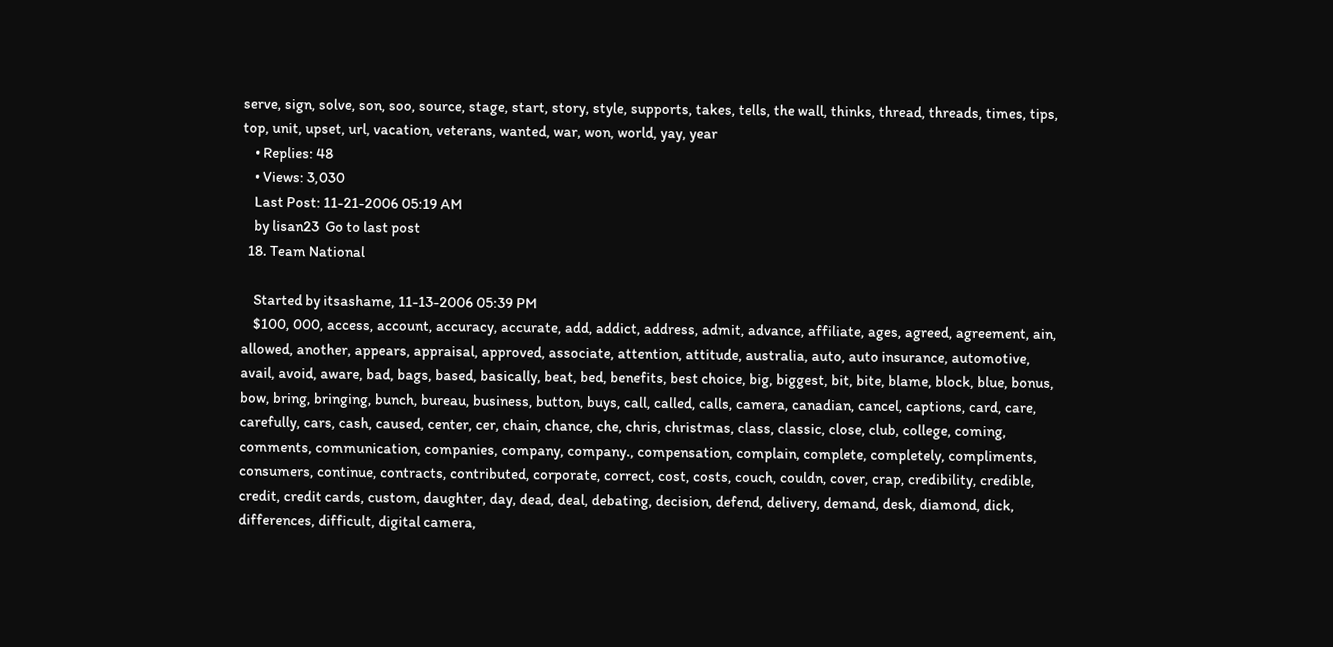serve, sign, solve, son, soo, source, stage, start, story, style, supports, takes, tells, the wall, thinks, thread, threads, times, tips, top, unit, upset, url, vacation, veterans, wanted, war, won, world, yay, year
    • Replies: 48
    • Views: 3,030
    Last Post: 11-21-2006 05:19 AM
    by lisan23  Go to last post
  18. Team National

    Started by itsashame, 11-13-2006 05:39 PM
    $100, 000, access, account, accuracy, accurate, add, addict, address, admit, advance, affiliate, ages, agreed, agreement, ain, allowed, another, appears, appraisal, approved, associate, attention, attitude, australia, auto, auto insurance, automotive, avail, avoid, aware, bad, bags, based, basically, beat, bed, benefits, best choice, big, biggest, bit, bite, blame, block, blue, bonus, bow, bring, bringing, bunch, bureau, business, button, buys, call, called, calls, camera, canadian, cancel, captions, card, care, carefully, cars, cash, caused, center, cer, chain, chance, che, chris, christmas, class, classic, close, club, college, coming, comments, communication, companies, company, company., compensation, complain, complete, completely, compliments, consumers, continue, contracts, contributed, corporate, correct, cost, costs, couch, couldn, cover, crap, credibility, credible, credit, credit cards, custom, daughter, day, dead, deal, debating, decision, defend, delivery, demand, desk, diamond, dick, differences, difficult, digital camera,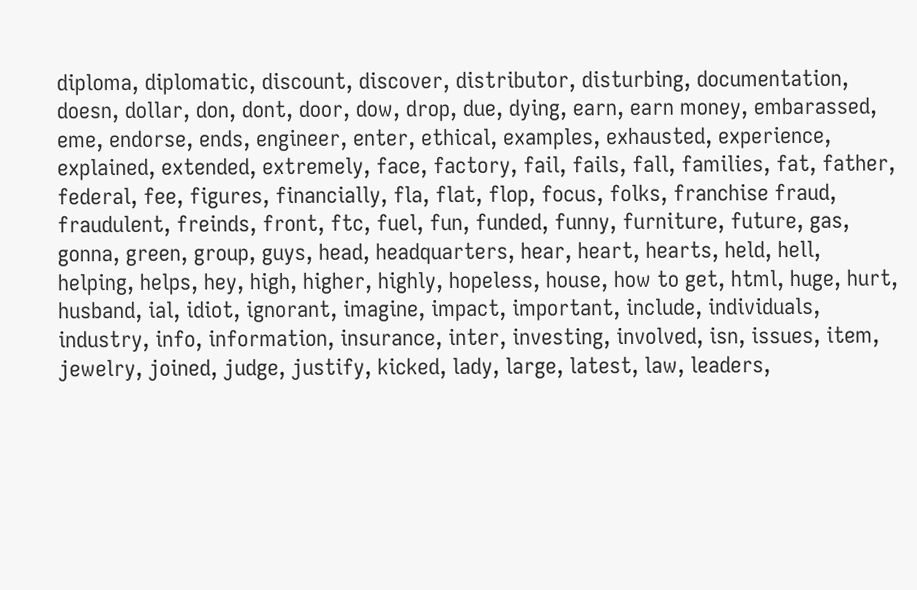diploma, diplomatic, discount, discover, distributor, disturbing, documentation, doesn, dollar, don, dont, door, dow, drop, due, dying, earn, earn money, embarassed, eme, endorse, ends, engineer, enter, ethical, examples, exhausted, experience, explained, extended, extremely, face, factory, fail, fails, fall, families, fat, father, federal, fee, figures, financially, fla, flat, flop, focus, folks, franchise fraud, fraudulent, freinds, front, ftc, fuel, fun, funded, funny, furniture, future, gas, gonna, green, group, guys, head, headquarters, hear, heart, hearts, held, hell, helping, helps, hey, high, higher, highly, hopeless, house, how to get, html, huge, hurt, husband, ial, idiot, ignorant, imagine, impact, important, include, individuals, industry, info, information, insurance, inter, investing, involved, isn, issues, item, jewelry, joined, judge, justify, kicked, lady, large, latest, law, leaders,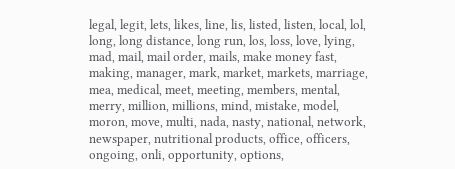legal, legit, lets, likes, line, lis, listed, listen, local, lol, long, long distance, long run, los, loss, love, lying, mad, mail, mail order, mails, make money fast, making, manager, mark, market, markets, marriage, mea, medical, meet, meeting, members, mental, merry, million, millions, mind, mistake, model, moron, move, multi, nada, nasty, national, network, newspaper, nutritional products, office, officers, ongoing, onli, opportunity, options,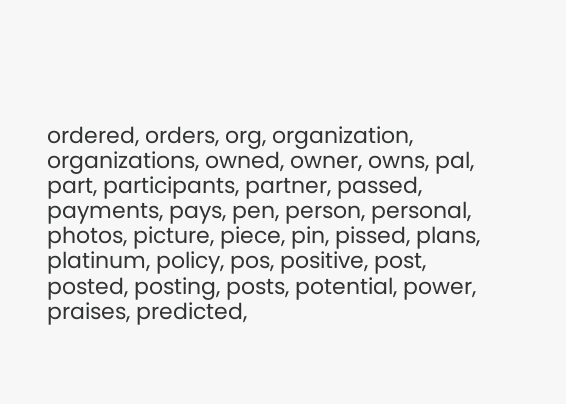ordered, orders, org, organization, organizations, owned, owner, owns, pal, part, participants, partner, passed, payments, pays, pen, person, personal, photos, picture, piece, pin, pissed, plans, platinum, policy, pos, positive, post, posted, posting, posts, potential, power, praises, predicted,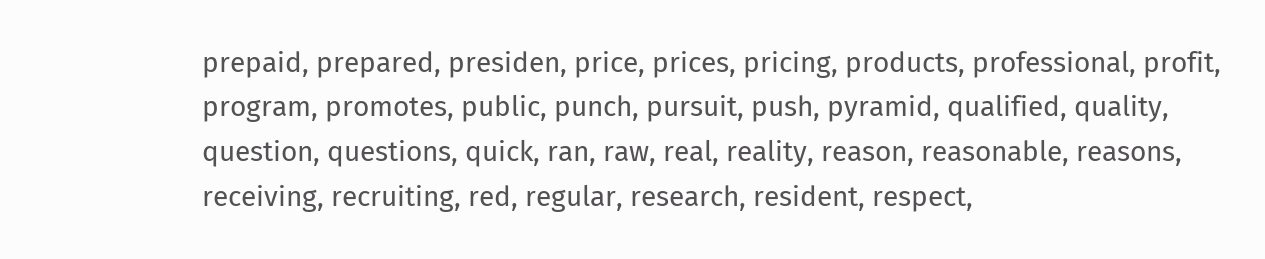prepaid, prepared, presiden, price, prices, pricing, products, professional, profit, program, promotes, public, punch, pursuit, push, pyramid, qualified, quality, question, questions, quick, ran, raw, real, reality, reason, reasonable, reasons, receiving, recruiting, red, regular, research, resident, respect,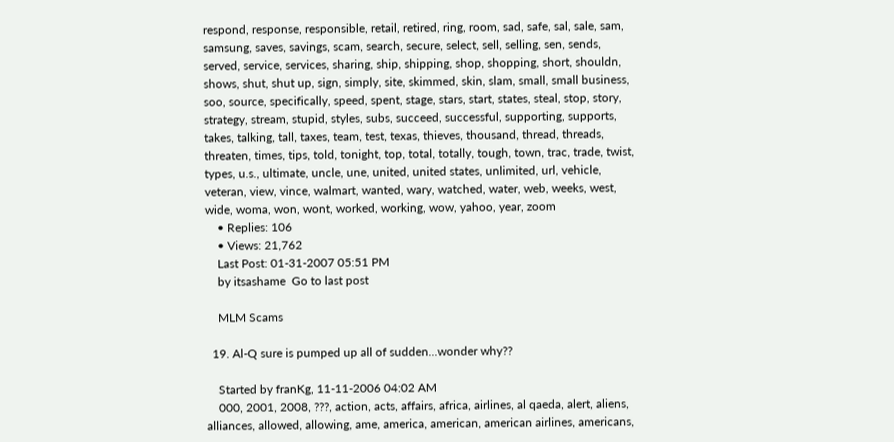respond, response, responsible, retail, retired, ring, room, sad, safe, sal, sale, sam, samsung, saves, savings, scam, search, secure, select, sell, selling, sen, sends, served, service, services, sharing, ship, shipping, shop, shopping, short, shouldn, shows, shut, shut up, sign, simply, site, skimmed, skin, slam, small, small business, soo, source, specifically, speed, spent, stage, stars, start, states, steal, stop, story, strategy, stream, stupid, styles, subs, succeed, successful, supporting, supports, takes, talking, tall, taxes, team, test, texas, thieves, thousand, thread, threads, threaten, times, tips, told, tonight, top, total, totally, tough, town, trac, trade, twist, types, u.s., ultimate, uncle, une, united, united states, unlimited, url, vehicle, veteran, view, vince, walmart, wanted, wary, watched, water, web, weeks, west, wide, woma, won, wont, worked, working, wow, yahoo, year, zoom
    • Replies: 106
    • Views: 21,762
    Last Post: 01-31-2007 05:51 PM
    by itsashame  Go to last post

    MLM Scams

  19. Al-Q sure is pumped up all of sudden...wonder why??

    Started by franKg, 11-11-2006 04:02 AM
    000, 2001, 2008, ???, action, acts, affairs, africa, airlines, al qaeda, alert, aliens, alliances, allowed, allowing, ame, america, american, american airlines, americans,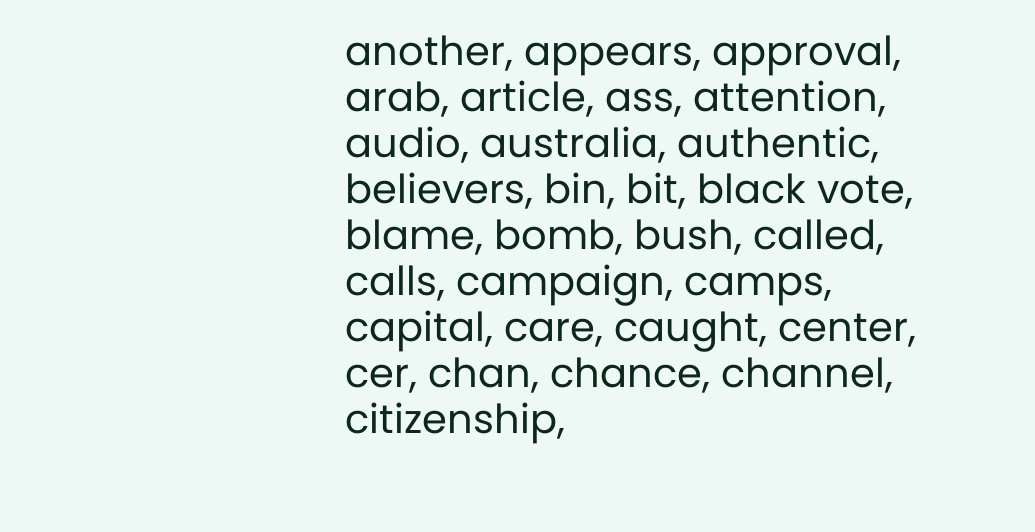another, appears, approval, arab, article, ass, attention, audio, australia, authentic, believers, bin, bit, black vote, blame, bomb, bush, called, calls, campaign, camps, capital, care, caught, center, cer, chan, chance, channel, citizenship,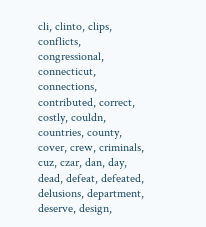cli, clinto, clips, conflicts, congressional, connecticut, connections, contributed, correct, costly, couldn, countries, county, cover, crew, criminals, cuz, czar, dan, day, dead, defeat, defeated, delusions, department, deserve, design,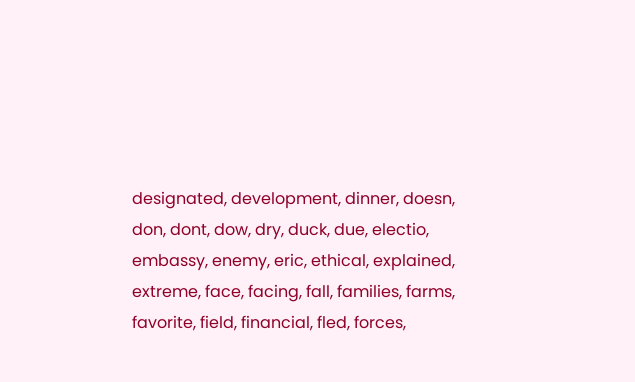designated, development, dinner, doesn, don, dont, dow, dry, duck, due, electio, embassy, enemy, eric, ethical, explained, extreme, face, facing, fall, families, farms, favorite, field, financial, fled, forces,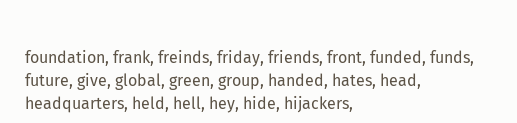foundation, frank, freinds, friday, friends, front, funded, funds, future, give, global, green, group, handed, hates, head, headquarters, held, hell, hey, hide, hijackers,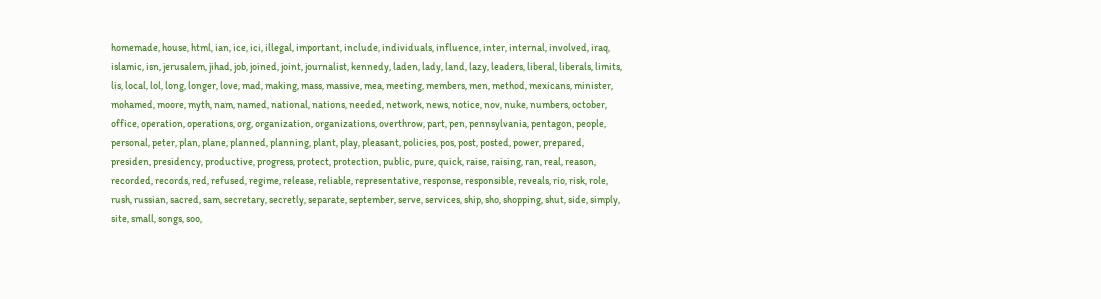homemade, house, html, ian, ice, ici, illegal, important, include, individuals, influence, inter, internal, involved, iraq, islamic, isn, jerusalem, jihad, job, joined, joint, journalist, kennedy, laden, lady, land, lazy, leaders, liberal, liberals, limits, lis, local, lol, long, longer, love, mad, making, mass, massive, mea, meeting, members, men, method, mexicans, minister, mohamed, moore, myth, nam, named, national, nations, needed, network, news, notice, nov, nuke, numbers, october, office, operation, operations, org, organization, organizations, overthrow, part, pen, pennsylvania, pentagon, people, personal, peter, plan, plane, planned, planning, plant, play, pleasant, policies, pos, post, posted, power, prepared, presiden, presidency, productive, progress, protect, protection, public, pure, quick, raise, raising, ran, real, reason, recorded, records, red, refused, regime, release, reliable, representative, response, responsible, reveals, rio, risk, role, rush, russian, sacred, sam, secretary, secretly, separate, september, serve, services, ship, sho, shopping, shut, side, simply, site, small, songs, soo,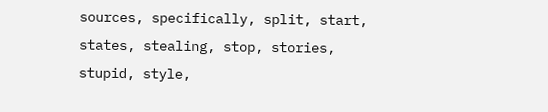sources, specifically, split, start, states, stealing, stop, stories, stupid, style,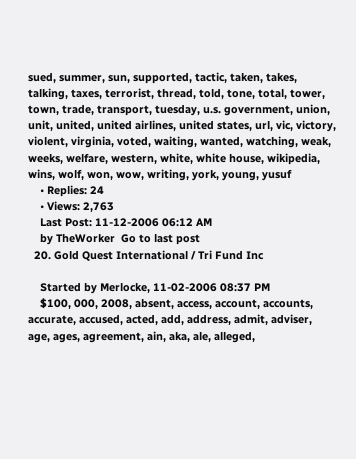sued, summer, sun, supported, tactic, taken, takes, talking, taxes, terrorist, thread, told, tone, total, tower, town, trade, transport, tuesday, u.s. government, union, unit, united, united airlines, united states, url, vic, victory, violent, virginia, voted, waiting, wanted, watching, weak, weeks, welfare, western, white, white house, wikipedia, wins, wolf, won, wow, writing, york, young, yusuf
    • Replies: 24
    • Views: 2,763
    Last Post: 11-12-2006 06:12 AM
    by TheWorker  Go to last post
  20. Gold Quest International / Tri Fund Inc

    Started by Merlocke, 11-02-2006 08:37 PM
    $100, 000, 2008, absent, access, account, accounts, accurate, accused, acted, add, address, admit, adviser, age, ages, agreement, ain, aka, ale, alleged,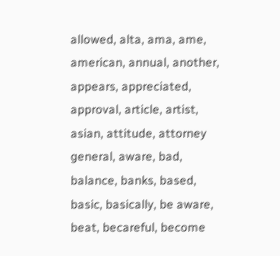allowed, alta, ama, ame, american, annual, another, appears, appreciated, approval, article, artist, asian, attitude, attorney general, aware, bad, balance, banks, based, basic, basically, be aware, beat, becareful, become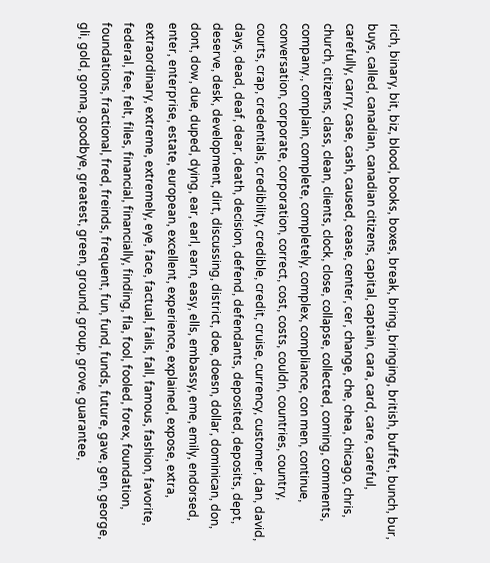rich, binary, bit, biz, blood, books, boxes, break, bring, bringing, british, buffet, bunch, bur, buys, called, canadian, canadian citizens, capital, captain, cara, card, care, careful, carefully, carry, case, cash, caused, cease, center, cer, change, che, chea, chicago, chris, church, citizens, class, clean, clients, clock, close, collapse, collected, coming, comments, company., complain, complete, completely, complex, compliance, con men, continue, conversation, corporate, corporation, correct, cost, costs, couldn, countries, country, courts, crap, credentials, credibility, credible, credit, cruise, currency, customer, dan, david, days, dead, deaf, dear, death, decision, defend, defendants, deposited, deposits, dept, deserve, desk, development, dirt, discussing, district, doe, doesn, dollar, dominican, don, dont, dow, due, duped, dying, ear, earl, earn, easy, ells, embassy, eme, emily, endorsed, enter, enterprise, estate, european, excellent, experience, explained, expose, extra, extraordinary, extreme, extremely, eye, face, factual, fails, fall, famous, fashion, favorite, federal, fee, felt, files, financial, financially, finding, fla, fool, fooled, forex, foundation, foundations, fractional, fred, freinds, frequent, fun, fund, funds, future, gave, gen, george, gli, gold, gonna, goodbye, greatest, green, ground, group, grove, guarantee,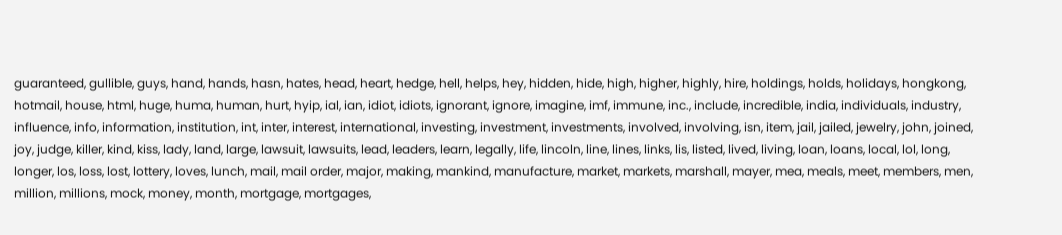guaranteed, gullible, guys, hand, hands, hasn, hates, head, heart, hedge, hell, helps, hey, hidden, hide, high, higher, highly, hire, holdings, holds, holidays, hongkong, hotmail, house, html, huge, huma, human, hurt, hyip, ial, ian, idiot, idiots, ignorant, ignore, imagine, imf, immune, inc., include, incredible, india, individuals, industry, influence, info, information, institution, int, inter, interest, international, investing, investment, investments, involved, involving, isn, item, jail, jailed, jewelry, john, joined, joy, judge, killer, kind, kiss, lady, land, large, lawsuit, lawsuits, lead, leaders, learn, legally, life, lincoln, line, lines, links, lis, listed, lived, living, loan, loans, local, lol, long, longer, los, loss, lost, lottery, loves, lunch, mail, mail order, major, making, mankind, manufacture, market, markets, marshall, mayer, mea, meals, meet, members, men, million, millions, mock, money, month, mortgage, mortgages,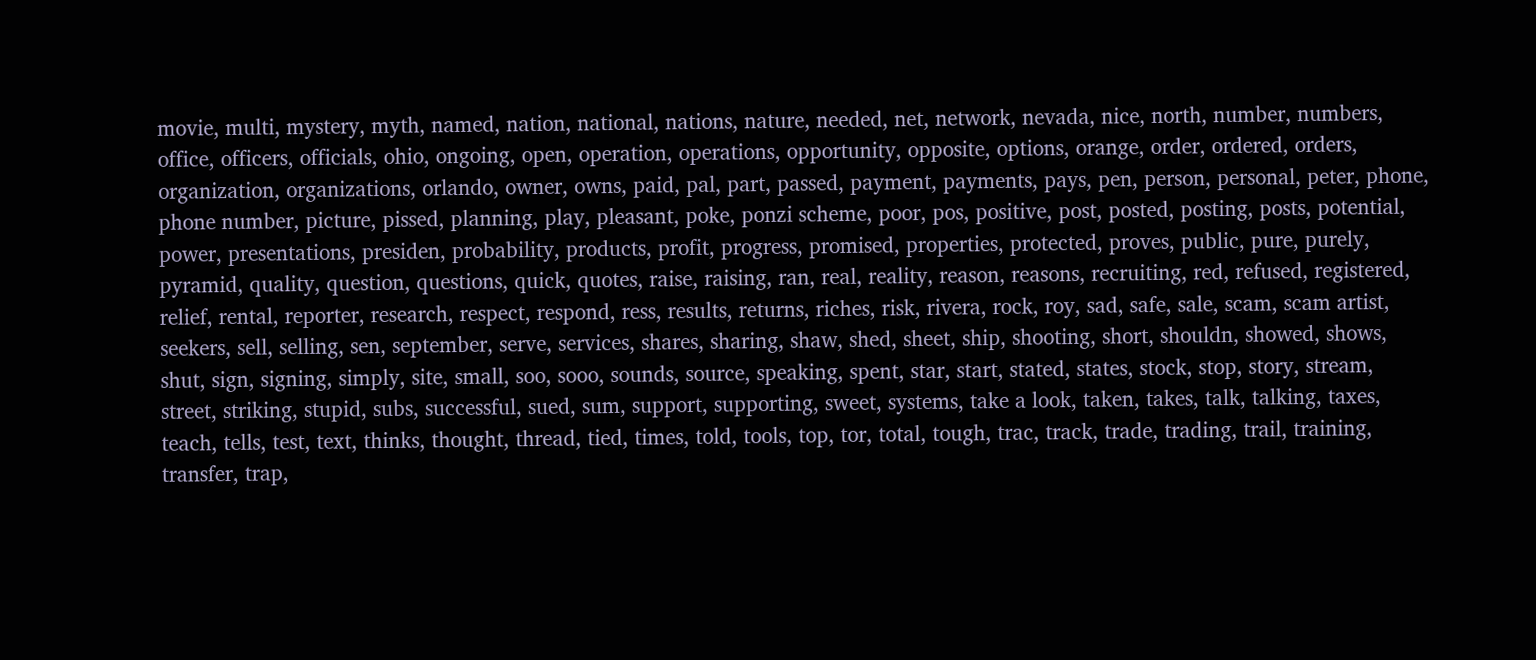movie, multi, mystery, myth, named, nation, national, nations, nature, needed, net, network, nevada, nice, north, number, numbers, office, officers, officials, ohio, ongoing, open, operation, operations, opportunity, opposite, options, orange, order, ordered, orders, organization, organizations, orlando, owner, owns, paid, pal, part, passed, payment, payments, pays, pen, person, personal, peter, phone, phone number, picture, pissed, planning, play, pleasant, poke, ponzi scheme, poor, pos, positive, post, posted, posting, posts, potential, power, presentations, presiden, probability, products, profit, progress, promised, properties, protected, proves, public, pure, purely, pyramid, quality, question, questions, quick, quotes, raise, raising, ran, real, reality, reason, reasons, recruiting, red, refused, registered, relief, rental, reporter, research, respect, respond, ress, results, returns, riches, risk, rivera, rock, roy, sad, safe, sale, scam, scam artist, seekers, sell, selling, sen, september, serve, services, shares, sharing, shaw, shed, sheet, ship, shooting, short, shouldn, showed, shows, shut, sign, signing, simply, site, small, soo, sooo, sounds, source, speaking, spent, star, start, stated, states, stock, stop, story, stream, street, striking, stupid, subs, successful, sued, sum, support, supporting, sweet, systems, take a look, taken, takes, talk, talking, taxes, teach, tells, test, text, thinks, thought, thread, tied, times, told, tools, top, tor, total, tough, trac, track, trade, trading, trail, training, transfer, trap,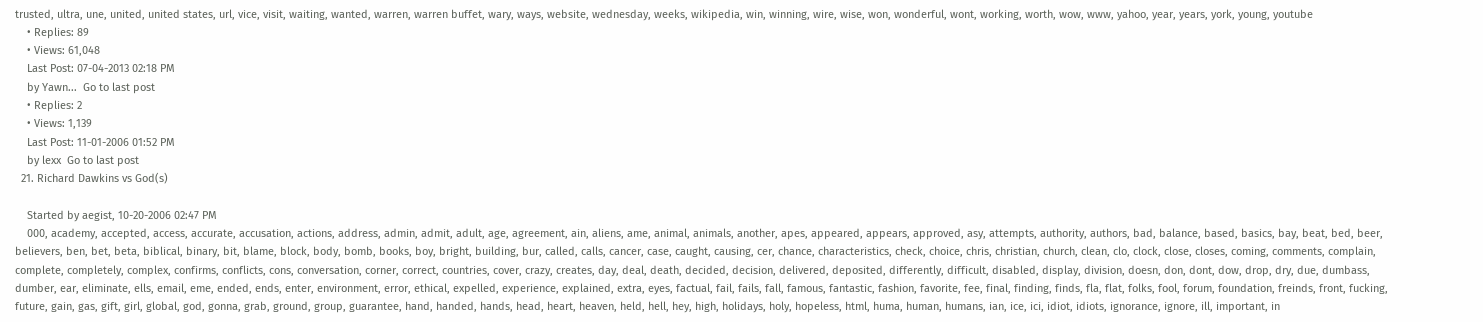trusted, ultra, une, united, united states, url, vice, visit, waiting, wanted, warren, warren buffet, wary, ways, website, wednesday, weeks, wikipedia, win, winning, wire, wise, won, wonderful, wont, working, worth, wow, www, yahoo, year, years, york, young, youtube
    • Replies: 89
    • Views: 61,048
    Last Post: 07-04-2013 02:18 PM
    by Yawn...  Go to last post
    • Replies: 2
    • Views: 1,139
    Last Post: 11-01-2006 01:52 PM
    by lexx  Go to last post
  21. Richard Dawkins vs God(s)

    Started by aegist, 10-20-2006 02:47 PM
    000, academy, accepted, access, accurate, accusation, actions, address, admin, admit, adult, age, agreement, ain, aliens, ame, animal, animals, another, apes, appeared, appears, approved, asy, attempts, authority, authors, bad, balance, based, basics, bay, beat, bed, beer, believers, ben, bet, beta, biblical, binary, bit, blame, block, body, bomb, books, boy, bright, building, bur, called, calls, cancer, case, caught, causing, cer, chance, characteristics, check, choice, chris, christian, church, clean, clo, clock, close, closes, coming, comments, complain, complete, completely, complex, confirms, conflicts, cons, conversation, corner, correct, countries, cover, crazy, creates, day, deal, death, decided, decision, delivered, deposited, differently, difficult, disabled, display, division, doesn, don, dont, dow, drop, dry, due, dumbass, dumber, ear, eliminate, ells, email, eme, ended, ends, enter, environment, error, ethical, expelled, experience, explained, extra, eyes, factual, fail, fails, fall, famous, fantastic, fashion, favorite, fee, final, finding, finds, fla, flat, folks, fool, forum, foundation, freinds, front, fucking, future, gain, gas, gift, girl, global, god, gonna, grab, ground, group, guarantee, hand, handed, hands, head, heart, heaven, held, hell, hey, high, holidays, holy, hopeless, html, huma, human, humans, ian, ice, ici, idiot, idiots, ignorance, ignore, ill, important, in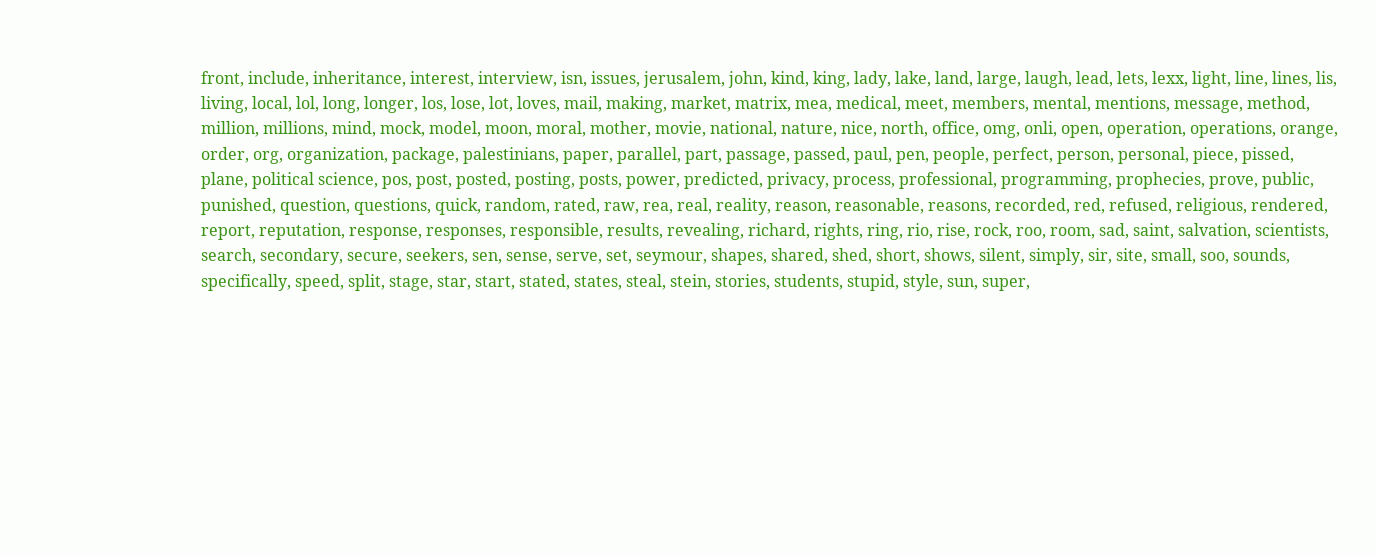front, include, inheritance, interest, interview, isn, issues, jerusalem, john, kind, king, lady, lake, land, large, laugh, lead, lets, lexx, light, line, lines, lis, living, local, lol, long, longer, los, lose, lot, loves, mail, making, market, matrix, mea, medical, meet, members, mental, mentions, message, method, million, millions, mind, mock, model, moon, moral, mother, movie, national, nature, nice, north, office, omg, onli, open, operation, operations, orange, order, org, organization, package, palestinians, paper, parallel, part, passage, passed, paul, pen, people, perfect, person, personal, piece, pissed, plane, political science, pos, post, posted, posting, posts, power, predicted, privacy, process, professional, programming, prophecies, prove, public, punished, question, questions, quick, random, rated, raw, rea, real, reality, reason, reasonable, reasons, recorded, red, refused, religious, rendered, report, reputation, response, responses, responsible, results, revealing, richard, rights, ring, rio, rise, rock, roo, room, sad, saint, salvation, scientists, search, secondary, secure, seekers, sen, sense, serve, set, seymour, shapes, shared, shed, short, shows, silent, simply, sir, site, small, soo, sounds, specifically, speed, split, stage, star, start, stated, states, steal, stein, stories, students, stupid, style, sun, super,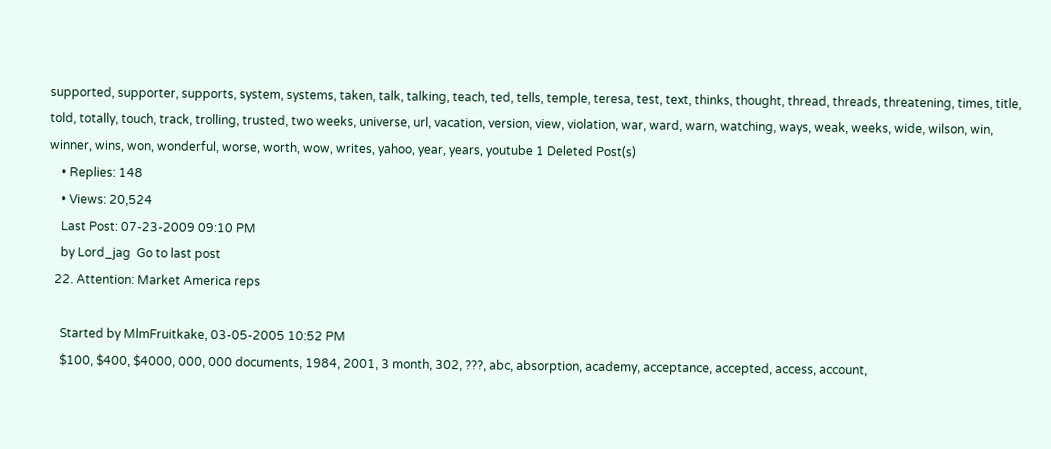supported, supporter, supports, system, systems, taken, talk, talking, teach, ted, tells, temple, teresa, test, text, thinks, thought, thread, threads, threatening, times, title, told, totally, touch, track, trolling, trusted, two weeks, universe, url, vacation, version, view, violation, war, ward, warn, watching, ways, weak, weeks, wide, wilson, win, winner, wins, won, wonderful, worse, worth, wow, writes, yahoo, year, years, youtube 1 Deleted Post(s)
    • Replies: 148
    • Views: 20,524
    Last Post: 07-23-2009 09:10 PM
    by Lord_jag  Go to last post
  22. Attention: Market America reps

    Started by MlmFruitkake, 03-05-2005 10:52 PM
    $100, $400, $4000, 000, 000 documents, 1984, 2001, 3 month, 302, ???, abc, absorption, academy, acceptance, accepted, access, account,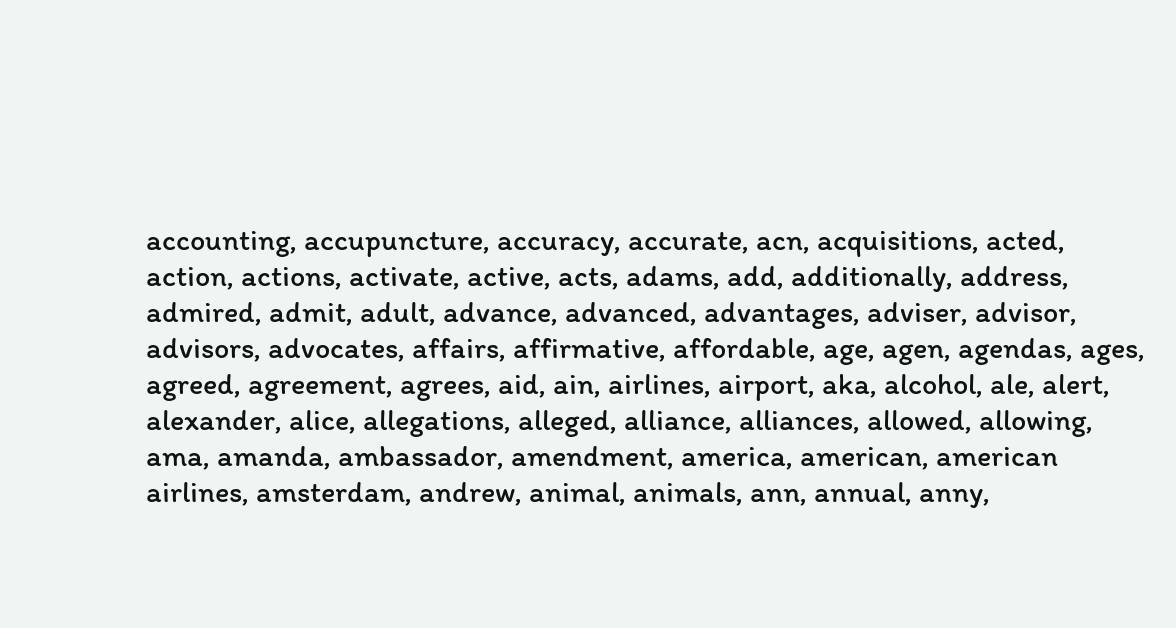accounting, accupuncture, accuracy, accurate, acn, acquisitions, acted, action, actions, activate, active, acts, adams, add, additionally, address, admired, admit, adult, advance, advanced, advantages, adviser, advisor, advisors, advocates, affairs, affirmative, affordable, age, agen, agendas, ages, agreed, agreement, agrees, aid, ain, airlines, airport, aka, alcohol, ale, alert, alexander, alice, allegations, alleged, alliance, alliances, allowed, allowing, ama, amanda, ambassador, amendment, america, american, american airlines, amsterdam, andrew, animal, animals, ann, annual, anny,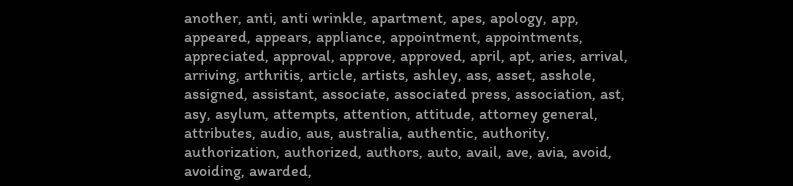another, anti, anti wrinkle, apartment, apes, apology, app, appeared, appears, appliance, appointment, appointments, appreciated, approval, approve, approved, april, apt, aries, arrival, arriving, arthritis, article, artists, ashley, ass, asset, asshole, assigned, assistant, associate, associated press, association, ast, asy, asylum, attempts, attention, attitude, attorney general, attributes, audio, aus, australia, authentic, authority, authorization, authorized, authors, auto, avail, ave, avia, avoid, avoiding, awarded,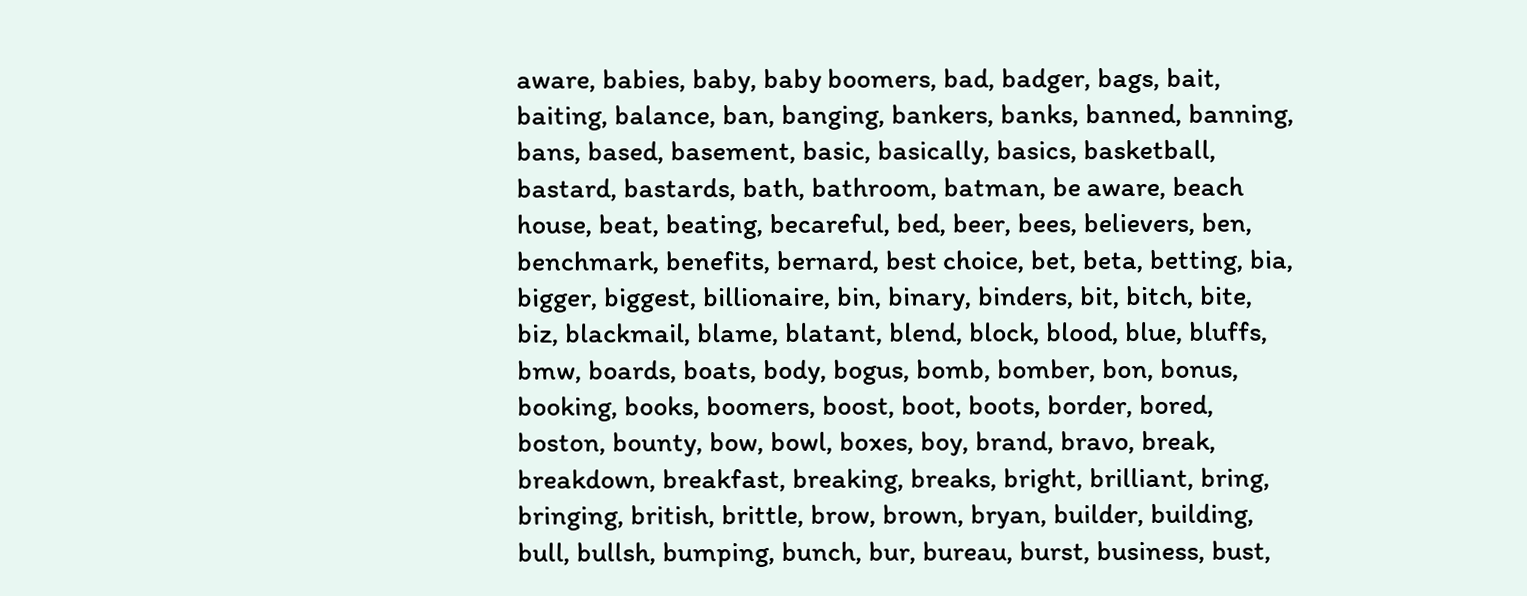aware, babies, baby, baby boomers, bad, badger, bags, bait, baiting, balance, ban, banging, bankers, banks, banned, banning, bans, based, basement, basic, basically, basics, basketball, bastard, bastards, bath, bathroom, batman, be aware, beach house, beat, beating, becareful, bed, beer, bees, believers, ben, benchmark, benefits, bernard, best choice, bet, beta, betting, bia, bigger, biggest, billionaire, bin, binary, binders, bit, bitch, bite, biz, blackmail, blame, blatant, blend, block, blood, blue, bluffs, bmw, boards, boats, body, bogus, bomb, bomber, bon, bonus, booking, books, boomers, boost, boot, boots, border, bored, boston, bounty, bow, bowl, boxes, boy, brand, bravo, break, breakdown, breakfast, breaking, breaks, bright, brilliant, bring, bringing, british, brittle, brow, brown, bryan, builder, building, bull, bullsh, bumping, bunch, bur, bureau, burst, business, bust,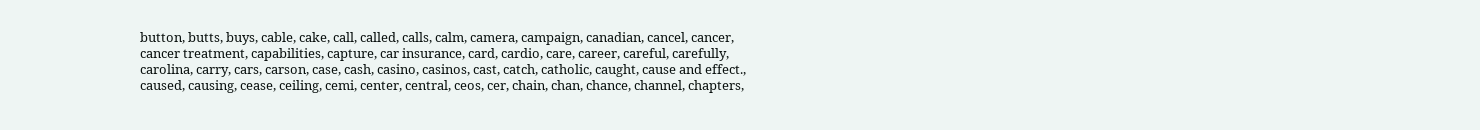button, butts, buys, cable, cake, call, called, calls, calm, camera, campaign, canadian, cancel, cancer, cancer treatment, capabilities, capture, car insurance, card, cardio, care, career, careful, carefully, carolina, carry, cars, carson, case, cash, casino, casinos, cast, catch, catholic, caught, cause and effect., caused, causing, cease, ceiling, cemi, center, central, ceos, cer, chain, chan, chance, channel, chapters,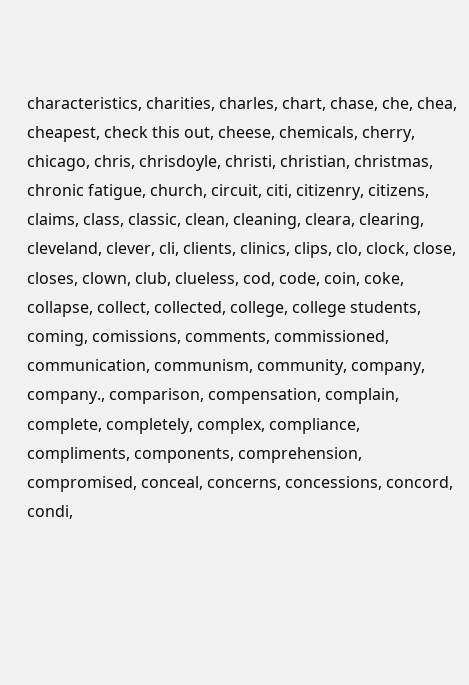characteristics, charities, charles, chart, chase, che, chea, cheapest, check this out, cheese, chemicals, cherry, chicago, chris, chrisdoyle, christi, christian, christmas, chronic fatigue, church, circuit, citi, citizenry, citizens, claims, class, classic, clean, cleaning, cleara, clearing, cleveland, clever, cli, clients, clinics, clips, clo, clock, close, closes, clown, club, clueless, cod, code, coin, coke, collapse, collect, collected, college, college students, coming, comissions, comments, commissioned, communication, communism, community, company, company., comparison, compensation, complain, complete, completely, complex, compliance, compliments, components, comprehension, compromised, conceal, concerns, concessions, concord, condi,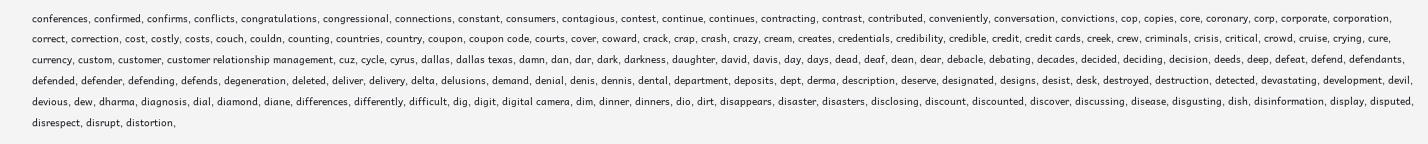conferences, confirmed, confirms, conflicts, congratulations, congressional, connections, constant, consumers, contagious, contest, continue, continues, contracting, contrast, contributed, conveniently, conversation, convictions, cop, copies, core, coronary, corp, corporate, corporation, correct, correction, cost, costly, costs, couch, couldn, counting, countries, country, coupon, coupon code, courts, cover, coward, crack, crap, crash, crazy, cream, creates, credentials, credibility, credible, credit, credit cards, creek, crew, criminals, crisis, critical, crowd, cruise, crying, cure, currency, custom, customer, customer relationship management, cuz, cycle, cyrus, dallas, dallas texas, damn, dan, dar, dark, darkness, daughter, david, davis, day, days, dead, deaf, dean, dear, debacle, debating, decades, decided, deciding, decision, deeds, deep, defeat, defend, defendants, defended, defender, defending, defends, degeneration, deleted, deliver, delivery, delta, delusions, demand, denial, denis, dennis, dental, department, deposits, dept, derma, description, deserve, designated, designs, desist, desk, destroyed, destruction, detected, devastating, development, devil, devious, dew, dharma, diagnosis, dial, diamond, diane, differences, differently, difficult, dig, digit, digital camera, dim, dinner, dinners, dio, dirt, disappears, disaster, disasters, disclosing, discount, discounted, discover, discussing, disease, disgusting, dish, disinformation, display, disputed, disrespect, disrupt, distortion,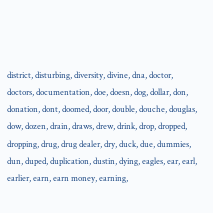district, disturbing, diversity, divine, dna, doctor, doctors, documentation, doe, doesn, dog, dollar, don, donation, dont, doomed, door, double, douche, douglas, dow, dozen, drain, draws, drew, drink, drop, dropped, dropping, drug, drug dealer, dry, duck, due, dummies, dun, duped, duplication, dustin, dying, eagles, ear, earl, earlier, earn, earn money, earning,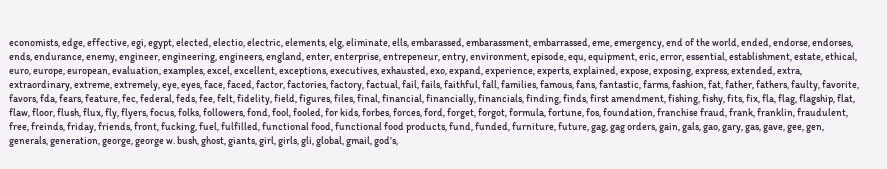economists, edge, effective, egi, egypt, elected, electio, electric, elements, elg, eliminate, ells, embarassed, embarassment, embarrassed, eme, emergency, end of the world, ended, endorse, endorses, ends, endurance, enemy, engineer, engineering, engineers, england, enter, enterprise, entrepeneur, entry, environment, episode, equ, equipment, eric, error, essential, establishment, estate, ethical, euro, europe, european, evaluation, examples, excel, excellent, exceptions, executives, exhausted, exo, expand, experience, experts, explained, expose, exposing, express, extended, extra, extraordinary, extreme, extremely, eye, eyes, face, faced, factor, factories, factory, factual, fail, fails, faithful, fall, families, famous, fans, fantastic, farms, fashion, fat, father, fathers, faulty, favorite, favors, fda, fears, feature, fec, federal, feds, fee, felt, fidelity, field, figures, files, final, financial, financially, financials, finding, finds, first amendment, fishing, fishy, fits, fix, fla, flag, flagship, flat, flaw, floor, flush, flux, fly, flyers, focus, folks, followers, fond, fool, fooled, for kids, forbes, forces, ford, forget, forgot, formula, fortune, fos, foundation, franchise fraud, frank, franklin, fraudulent, free, freinds, friday, friends, front, fucking, fuel, fulfilled, functional food, functional food products, fund, funded, furniture, future, gag, gag orders, gain, gals, gao, gary, gas, gave, gee, gen, generals, generation, george, george w. bush, ghost, giants, girl, girls, gli, global, gmail, god’s,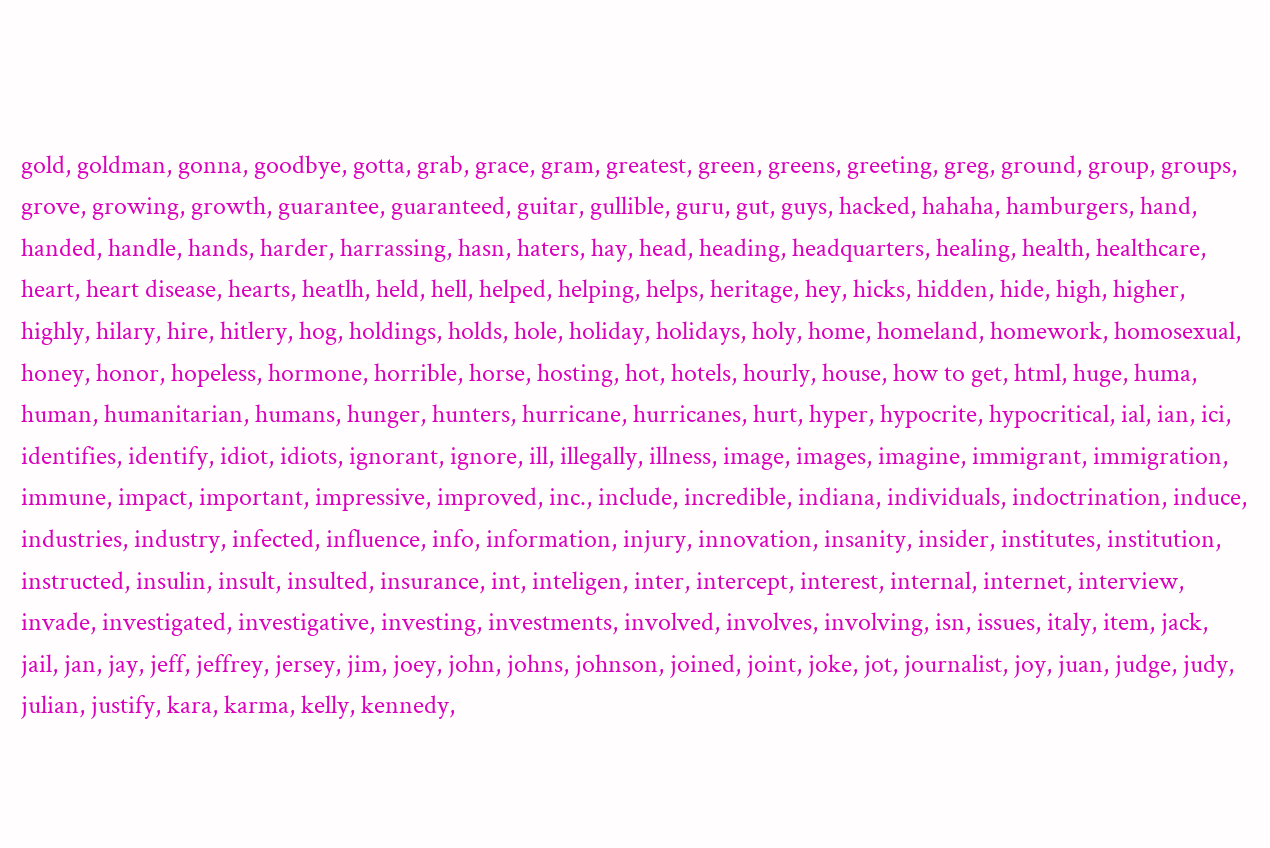gold, goldman, gonna, goodbye, gotta, grab, grace, gram, greatest, green, greens, greeting, greg, ground, group, groups, grove, growing, growth, guarantee, guaranteed, guitar, gullible, guru, gut, guys, hacked, hahaha, hamburgers, hand, handed, handle, hands, harder, harrassing, hasn, haters, hay, head, heading, headquarters, healing, health, healthcare, heart, heart disease, hearts, heatlh, held, hell, helped, helping, helps, heritage, hey, hicks, hidden, hide, high, higher, highly, hilary, hire, hitlery, hog, holdings, holds, hole, holiday, holidays, holy, home, homeland, homework, homosexual, honey, honor, hopeless, hormone, horrible, horse, hosting, hot, hotels, hourly, house, how to get, html, huge, huma, human, humanitarian, humans, hunger, hunters, hurricane, hurricanes, hurt, hyper, hypocrite, hypocritical, ial, ian, ici, identifies, identify, idiot, idiots, ignorant, ignore, ill, illegally, illness, image, images, imagine, immigrant, immigration, immune, impact, important, impressive, improved, inc., include, incredible, indiana, individuals, indoctrination, induce, industries, industry, infected, influence, info, information, injury, innovation, insanity, insider, institutes, institution, instructed, insulin, insult, insulted, insurance, int, inteligen, inter, intercept, interest, internal, internet, interview, invade, investigated, investigative, investing, investments, involved, involves, involving, isn, issues, italy, item, jack, jail, jan, jay, jeff, jeffrey, jersey, jim, joey, john, johns, johnson, joined, joint, joke, jot, journalist, joy, juan, judge, judy, julian, justify, kara, karma, kelly, kennedy,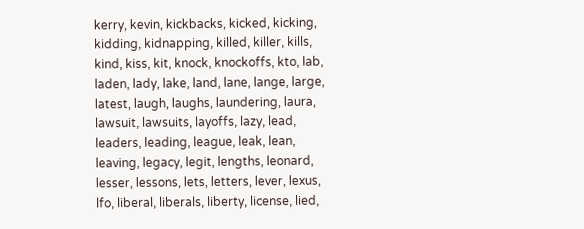kerry, kevin, kickbacks, kicked, kicking, kidding, kidnapping, killed, killer, kills, kind, kiss, kit, knock, knockoffs, kto, lab, laden, lady, lake, land, lane, lange, large, latest, laugh, laughs, laundering, laura, lawsuit, lawsuits, layoffs, lazy, lead, leaders, leading, league, leak, lean, leaving, legacy, legit, lengths, leonard, lesser, lessons, lets, letters, lever, lexus, lfo, liberal, liberals, liberty, license, lied,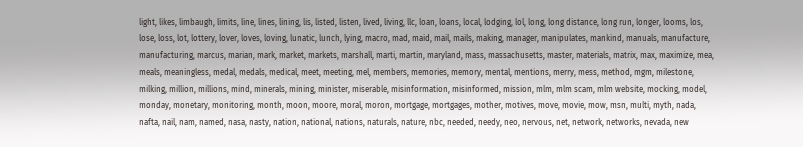light, likes, limbaugh, limits, line, lines, lining, lis, listed, listen, lived, living, llc, loan, loans, local, lodging, lol, long, long distance, long run, longer, looms, los, lose, loss, lot, lottery, lover, loves, loving, lunatic, lunch, lying, macro, mad, maid, mail, mails, making, manager, manipulates, mankind, manuals, manufacture, manufacturing, marcus, marian, mark, market, markets, marshall, marti, martin, maryland, mass, massachusetts, master, materials, matrix, max, maximize, mea, meals, meaningless, medal, medals, medical, meet, meeting, mel, members, memories, memory, mental, mentions, merry, mess, method, mgm, milestone, milking, million, millions, mind, minerals, mining, minister, miserable, misinformation, misinformed, mission, mlm, mlm scam, mlm website, mocking, model, monday, monetary, monitoring, month, moon, moore, moral, moron, mortgage, mortgages, mother, motives, move, movie, mow, msn, multi, myth, nada, nafta, nail, nam, named, nasa, nasty, nation, national, nations, naturals, nature, nbc, needed, needy, neo, nervous, net, network, networks, nevada, new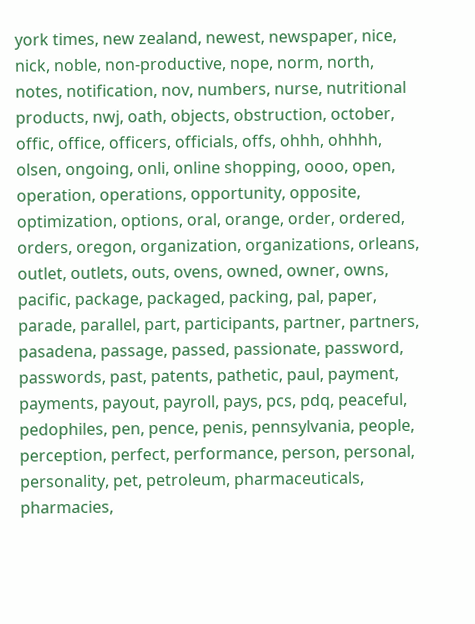york times, new zealand, newest, newspaper, nice, nick, noble, non-productive, nope, norm, north, notes, notification, nov, numbers, nurse, nutritional products, nwj, oath, objects, obstruction, october, offic, office, officers, officials, offs, ohhh, ohhhh, olsen, ongoing, onli, online shopping, oooo, open, operation, operations, opportunity, opposite, optimization, options, oral, orange, order, ordered, orders, oregon, organization, organizations, orleans, outlet, outlets, outs, ovens, owned, owner, owns, pacific, package, packaged, packing, pal, paper, parade, parallel, part, participants, partner, partners, pasadena, passage, passed, passionate, password, passwords, past, patents, pathetic, paul, payment, payments, payout, payroll, pays, pcs, pdq, peaceful, pedophiles, pen, pence, penis, pennsylvania, people, perception, perfect, performance, person, personal, personality, pet, petroleum, pharmaceuticals, pharmacies,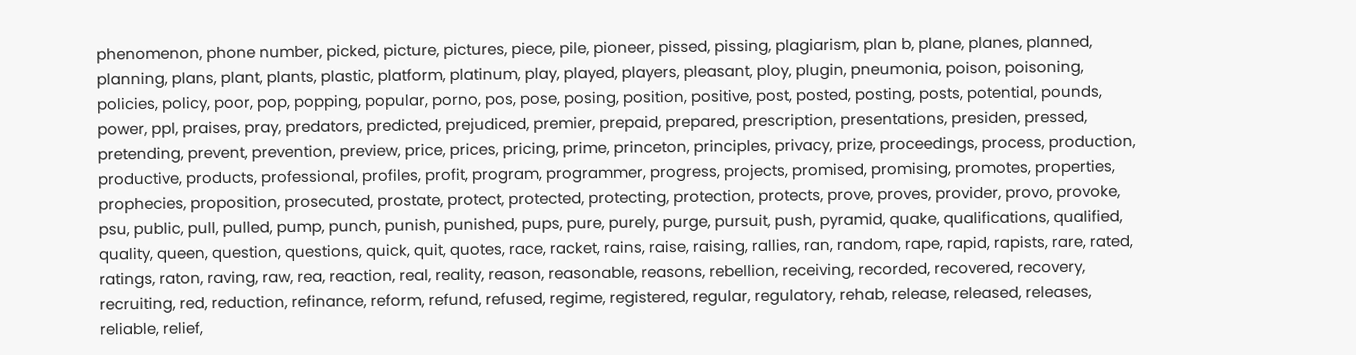phenomenon, phone number, picked, picture, pictures, piece, pile, pioneer, pissed, pissing, plagiarism, plan b, plane, planes, planned, planning, plans, plant, plants, plastic, platform, platinum, play, played, players, pleasant, ploy, plugin, pneumonia, poison, poisoning, policies, policy, poor, pop, popping, popular, porno, pos, pose, posing, position, positive, post, posted, posting, posts, potential, pounds, power, ppl, praises, pray, predators, predicted, prejudiced, premier, prepaid, prepared, prescription, presentations, presiden, pressed, pretending, prevent, prevention, preview, price, prices, pricing, prime, princeton, principles, privacy, prize, proceedings, process, production, productive, products, professional, profiles, profit, program, programmer, progress, projects, promised, promising, promotes, properties, prophecies, proposition, prosecuted, prostate, protect, protected, protecting, protection, protects, prove, proves, provider, provo, provoke, psu, public, pull, pulled, pump, punch, punish, punished, pups, pure, purely, purge, pursuit, push, pyramid, quake, qualifications, qualified, quality, queen, question, questions, quick, quit, quotes, race, racket, rains, raise, raising, rallies, ran, random, rape, rapid, rapists, rare, rated, ratings, raton, raving, raw, rea, reaction, real, reality, reason, reasonable, reasons, rebellion, receiving, recorded, recovered, recovery, recruiting, red, reduction, refinance, reform, refund, refused, regime, registered, regular, regulatory, rehab, release, released, releases, reliable, relief,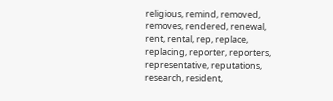religious, remind, removed, removes, rendered, renewal, rent, rental, rep, replace, replacing, reporter, reporters, representative, reputations, research, resident,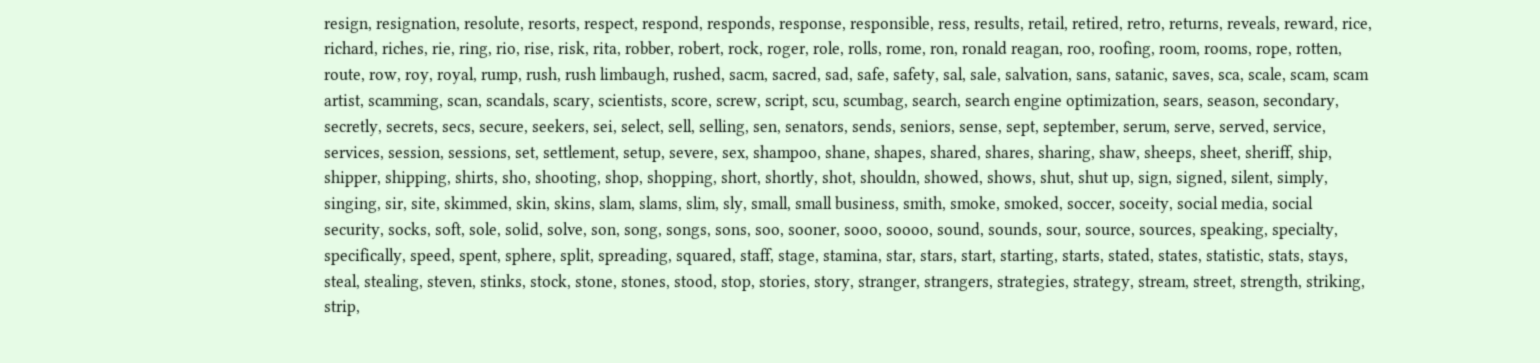resign, resignation, resolute, resorts, respect, respond, responds, response, responsible, ress, results, retail, retired, retro, returns, reveals, reward, rice, richard, riches, rie, ring, rio, rise, risk, rita, robber, robert, rock, roger, role, rolls, rome, ron, ronald reagan, roo, roofing, room, rooms, rope, rotten, route, row, roy, royal, rump, rush, rush limbaugh, rushed, sacm, sacred, sad, safe, safety, sal, sale, salvation, sans, satanic, saves, sca, scale, scam, scam artist, scamming, scan, scandals, scary, scientists, score, screw, script, scu, scumbag, search, search engine optimization, sears, season, secondary, secretly, secrets, secs, secure, seekers, sei, select, sell, selling, sen, senators, sends, seniors, sense, sept, september, serum, serve, served, service, services, session, sessions, set, settlement, setup, severe, sex, shampoo, shane, shapes, shared, shares, sharing, shaw, sheeps, sheet, sheriff, ship, shipper, shipping, shirts, sho, shooting, shop, shopping, short, shortly, shot, shouldn, showed, shows, shut, shut up, sign, signed, silent, simply, singing, sir, site, skimmed, skin, skins, slam, slams, slim, sly, small, small business, smith, smoke, smoked, soccer, soceity, social media, social security, socks, soft, sole, solid, solve, son, song, songs, sons, soo, sooner, sooo, soooo, sound, sounds, sour, source, sources, speaking, specialty, specifically, speed, spent, sphere, split, spreading, squared, staff, stage, stamina, star, stars, start, starting, starts, stated, states, statistic, stats, stays, steal, stealing, steven, stinks, stock, stone, stones, stood, stop, stories, story, stranger, strangers, strategies, strategy, stream, street, strength, striking, strip,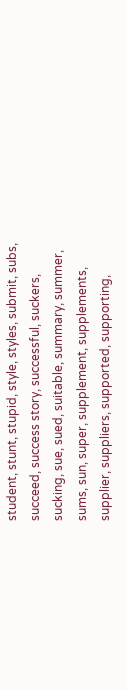student, stunt, stupid, style, styles, submit, subs, succeed, success story, successful, suckers, sucking, sue, sued, suitable, summary, summer, sums, sun, super, supplement, supplements, supplier, suppliers, supported, supporting,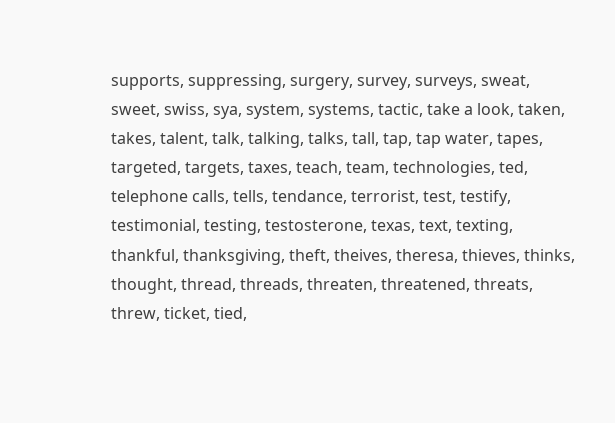supports, suppressing, surgery, survey, surveys, sweat, sweet, swiss, sya, system, systems, tactic, take a look, taken, takes, talent, talk, talking, talks, tall, tap, tap water, tapes, targeted, targets, taxes, teach, team, technologies, ted, telephone calls, tells, tendance, terrorist, test, testify, testimonial, testing, testosterone, texas, text, texting, thankful, thanksgiving, theft, theives, theresa, thieves, thinks, thought, thread, threads, threaten, threatened, threats, threw, ticket, tied,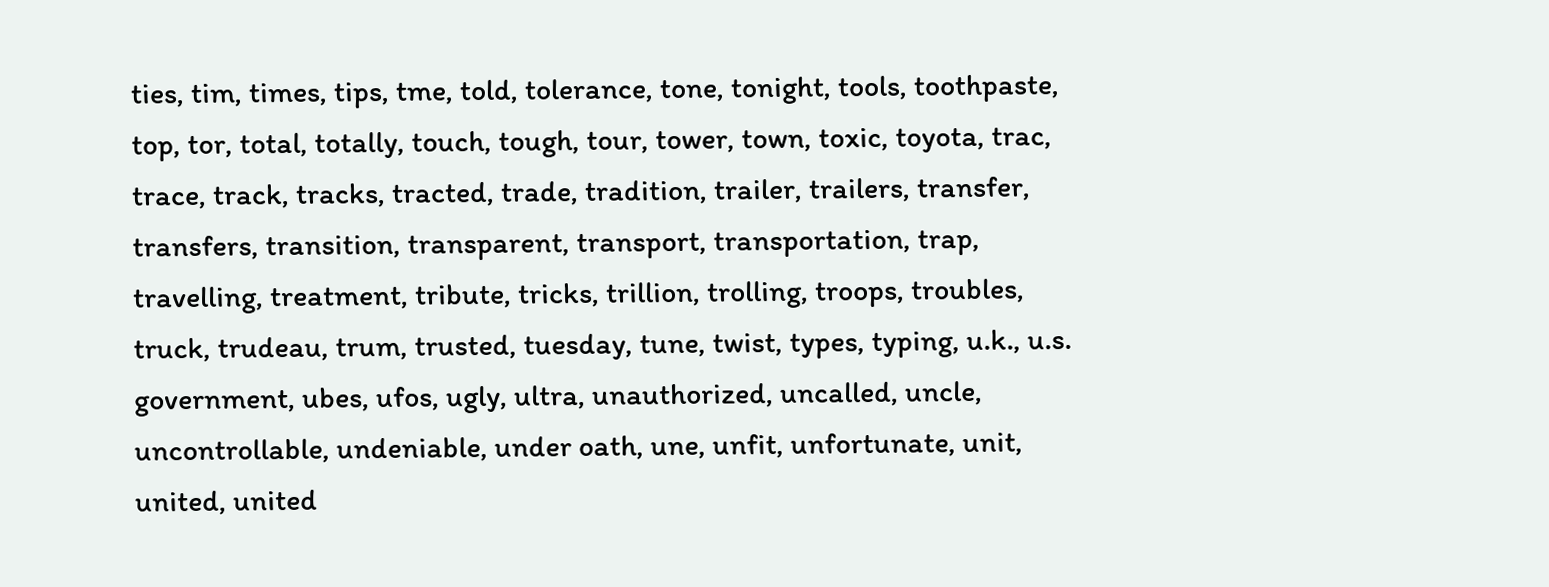ties, tim, times, tips, tme, told, tolerance, tone, tonight, tools, toothpaste, top, tor, total, totally, touch, tough, tour, tower, town, toxic, toyota, trac, trace, track, tracks, tracted, trade, tradition, trailer, trailers, transfer, transfers, transition, transparent, transport, transportation, trap, travelling, treatment, tribute, tricks, trillion, trolling, troops, troubles, truck, trudeau, trum, trusted, tuesday, tune, twist, types, typing, u.k., u.s. government, ubes, ufos, ugly, ultra, unauthorized, uncalled, uncle, uncontrollable, undeniable, under oath, une, unfit, unfortunate, unit, united, united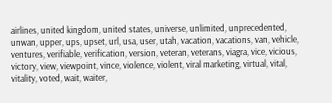airlines, united kingdom, united states, universe, unlimited, unprecedented, unwan, upper, ups, upset, url, usa, user, utah, vacation, vacations, van, vehicle, ventures, verifiable, verification, version, veteran, veterans, viagra, vice, vicious, victory, view, viewpoint, vince, violence, violent, viral marketing, virtual, vital, vitality, voted, wait, waiter,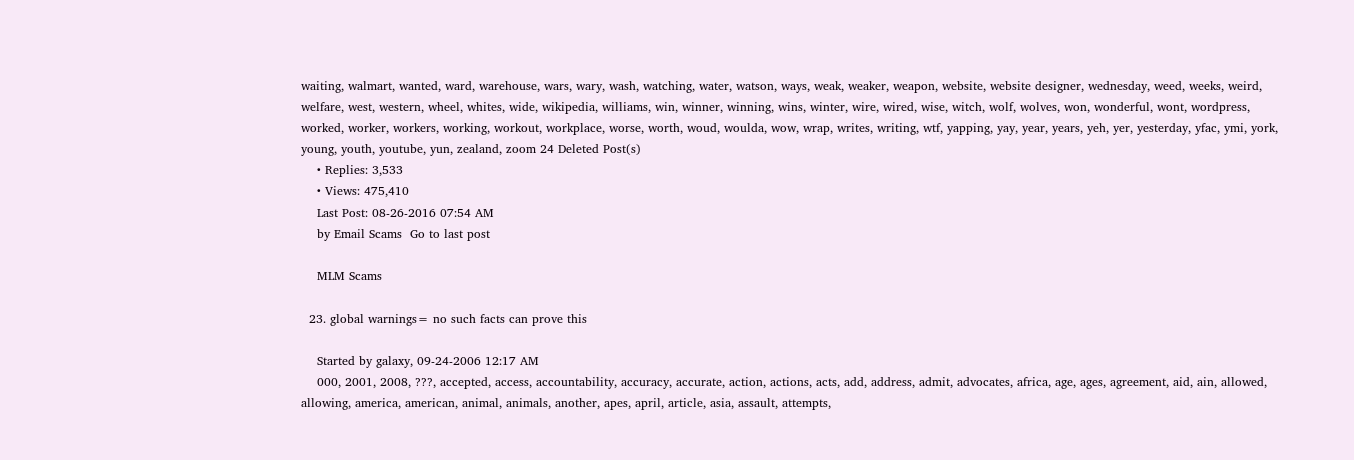waiting, walmart, wanted, ward, warehouse, wars, wary, wash, watching, water, watson, ways, weak, weaker, weapon, website, website designer, wednesday, weed, weeks, weird, welfare, west, western, wheel, whites, wide, wikipedia, williams, win, winner, winning, wins, winter, wire, wired, wise, witch, wolf, wolves, won, wonderful, wont, wordpress, worked, worker, workers, working, workout, workplace, worse, worth, woud, woulda, wow, wrap, writes, writing, wtf, yapping, yay, year, years, yeh, yer, yesterday, yfac, ymi, york, young, youth, youtube, yun, zealand, zoom 24 Deleted Post(s)
    • Replies: 3,533
    • Views: 475,410
    Last Post: 08-26-2016 07:54 AM
    by Email Scams  Go to last post

    MLM Scams

  23. global warnings= no such facts can prove this

    Started by galaxy, 09-24-2006 12:17 AM
    000, 2001, 2008, ???, accepted, access, accountability, accuracy, accurate, action, actions, acts, add, address, admit, advocates, africa, age, ages, agreement, aid, ain, allowed, allowing, america, american, animal, animals, another, apes, april, article, asia, assault, attempts,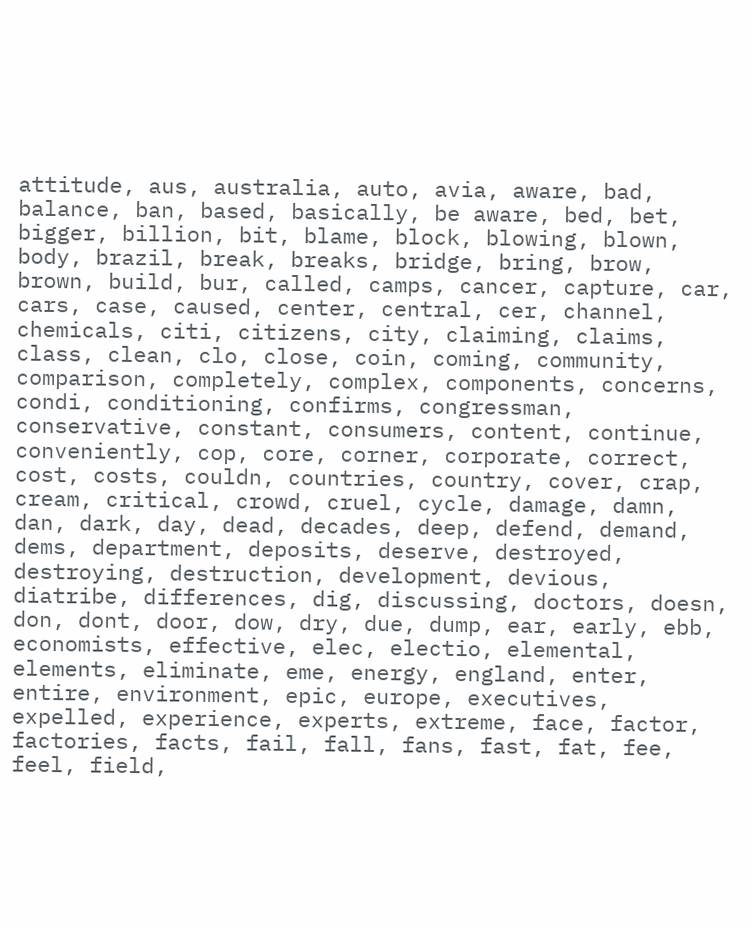attitude, aus, australia, auto, avia, aware, bad, balance, ban, based, basically, be aware, bed, bet, bigger, billion, bit, blame, block, blowing, blown, body, brazil, break, breaks, bridge, bring, brow, brown, build, bur, called, camps, cancer, capture, car, cars, case, caused, center, central, cer, channel, chemicals, citi, citizens, city, claiming, claims, class, clean, clo, close, coin, coming, community, comparison, completely, complex, components, concerns, condi, conditioning, confirms, congressman, conservative, constant, consumers, content, continue, conveniently, cop, core, corner, corporate, correct, cost, costs, couldn, countries, country, cover, crap, cream, critical, crowd, cruel, cycle, damage, damn, dan, dark, day, dead, decades, deep, defend, demand, dems, department, deposits, deserve, destroyed, destroying, destruction, development, devious, diatribe, differences, dig, discussing, doctors, doesn, don, dont, door, dow, dry, due, dump, ear, early, ebb, economists, effective, elec, electio, elemental, elements, eliminate, eme, energy, england, enter, entire, environment, epic, europe, executives, expelled, experience, experts, extreme, face, factor, factories, facts, fail, fall, fans, fast, fat, fee, feel, field,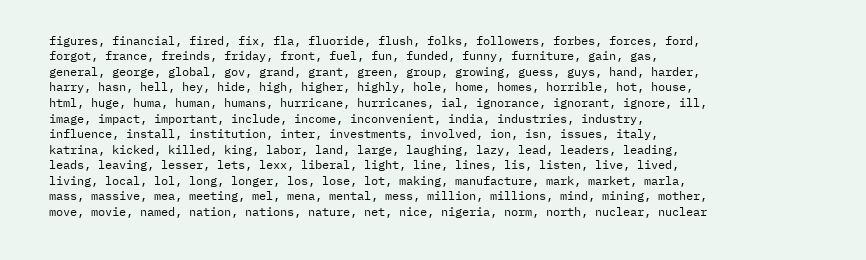figures, financial, fired, fix, fla, fluoride, flush, folks, followers, forbes, forces, ford, forgot, france, freinds, friday, front, fuel, fun, funded, funny, furniture, gain, gas, general, george, global, gov, grand, grant, green, group, growing, guess, guys, hand, harder, harry, hasn, hell, hey, hide, high, higher, highly, hole, home, homes, horrible, hot, house, html, huge, huma, human, humans, hurricane, hurricanes, ial, ignorance, ignorant, ignore, ill, image, impact, important, include, income, inconvenient, india, industries, industry, influence, install, institution, inter, investments, involved, ion, isn, issues, italy, katrina, kicked, killed, king, labor, land, large, laughing, lazy, lead, leaders, leading, leads, leaving, lesser, lets, lexx, liberal, light, line, lines, lis, listen, live, lived, living, local, lol, long, longer, los, lose, lot, making, manufacture, mark, market, marla, mass, massive, mea, meeting, mel, mena, mental, mess, million, millions, mind, mining, mother, move, movie, named, nation, nations, nature, net, nice, nigeria, norm, north, nuclear, nuclear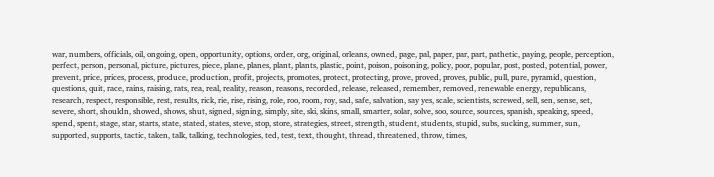war, numbers, officials, oil, ongoing, open, opportunity, options, order, org, original, orleans, owned, page, pal, paper, par, part, pathetic, paying, people, perception, perfect, person, personal, picture, pictures, piece, plane, planes, plant, plants, plastic, point, poison, poisoning, policy, poor, popular, post, posted, potential, power, prevent, price, prices, process, produce, production, profit, projects, promotes, protect, protecting, prove, proved, proves, public, pull, pure, pyramid, question, questions, quit, race, rains, raising, rats, rea, real, reality, reason, reasons, recorded, release, released, remember, removed, renewable energy, republicans, research, respect, responsible, rest, results, rick, rie, rise, rising, role, roo, room, roy, sad, safe, salvation, say yes, scale, scientists, screwed, sell, sen, sense, set, severe, short, shouldn, showed, shows, shut, signed, signing, simply, site, ski, skins, small, smarter, solar, solve, soo, source, sources, spanish, speaking, speed, spend, spent, stage, star, starts, state, stated, states, steve, stop, store, strategies, street, strength, student, students, stupid, subs, sucking, summer, sun, supported, supports, tactic, taken, talk, talking, technologies, ted, test, text, thought, thread, threatened, throw, times,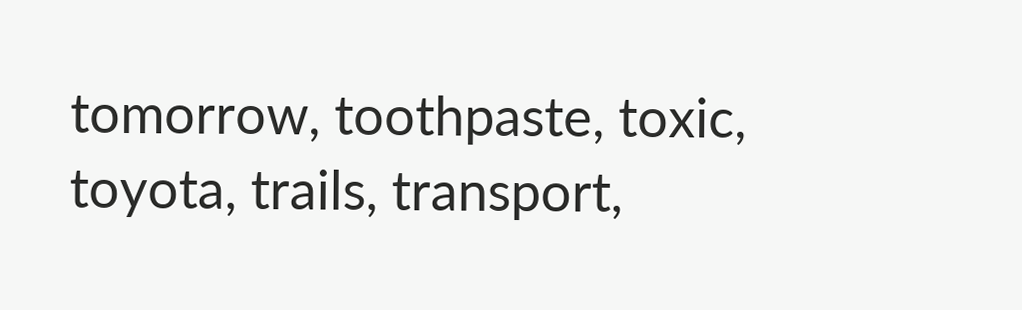tomorrow, toothpaste, toxic, toyota, trails, transport,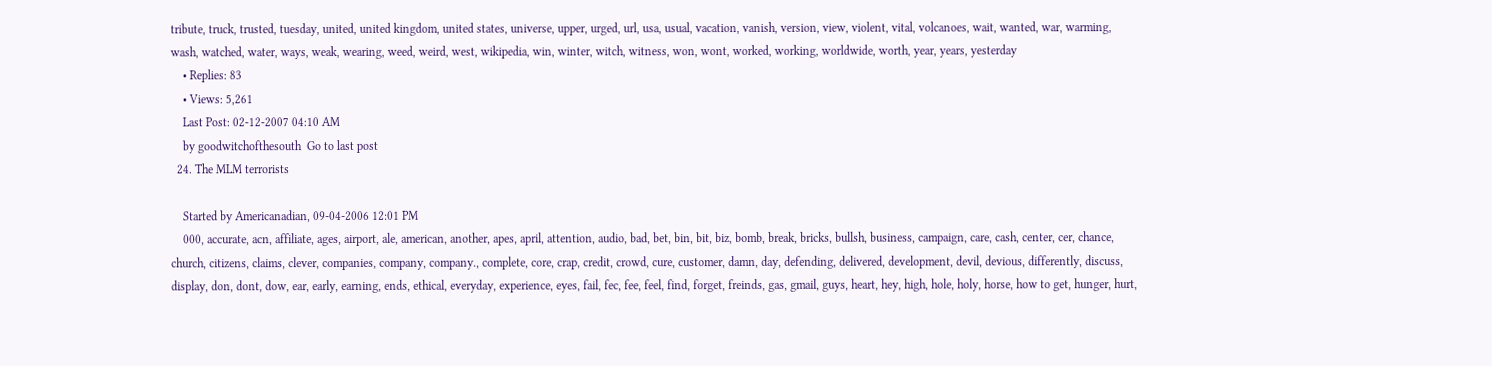tribute, truck, trusted, tuesday, united, united kingdom, united states, universe, upper, urged, url, usa, usual, vacation, vanish, version, view, violent, vital, volcanoes, wait, wanted, war, warming, wash, watched, water, ways, weak, wearing, weed, weird, west, wikipedia, win, winter, witch, witness, won, wont, worked, working, worldwide, worth, year, years, yesterday
    • Replies: 83
    • Views: 5,261
    Last Post: 02-12-2007 04:10 AM
    by goodwitchofthesouth  Go to last post
  24. The MLM terrorists

    Started by Americanadian, 09-04-2006 12:01 PM
    000, accurate, acn, affiliate, ages, airport, ale, american, another, apes, april, attention, audio, bad, bet, bin, bit, biz, bomb, break, bricks, bullsh, business, campaign, care, cash, center, cer, chance, church, citizens, claims, clever, companies, company, company., complete, core, crap, credit, crowd, cure, customer, damn, day, defending, delivered, development, devil, devious, differently, discuss, display, don, dont, dow, ear, early, earning, ends, ethical, everyday, experience, eyes, fail, fec, fee, feel, find, forget, freinds, gas, gmail, guys, heart, hey, high, hole, holy, horse, how to get, hunger, hurt,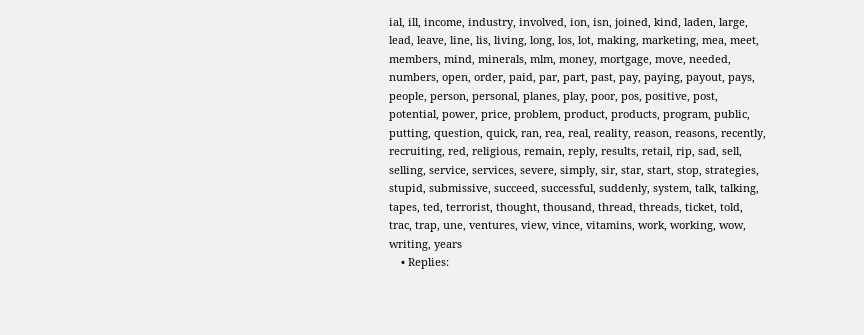ial, ill, income, industry, involved, ion, isn, joined, kind, laden, large, lead, leave, line, lis, living, long, los, lot, making, marketing, mea, meet, members, mind, minerals, mlm, money, mortgage, move, needed, numbers, open, order, paid, par, part, past, pay, paying, payout, pays, people, person, personal, planes, play, poor, pos, positive, post, potential, power, price, problem, product, products, program, public, putting, question, quick, ran, rea, real, reality, reason, reasons, recently, recruiting, red, religious, remain, reply, results, retail, rip, sad, sell, selling, service, services, severe, simply, sir, star, start, stop, strategies, stupid, submissive, succeed, successful, suddenly, system, talk, talking, tapes, ted, terrorist, thought, thousand, thread, threads, ticket, told, trac, trap, une, ventures, view, vince, vitamins, work, working, wow, writing, years
    • Replies: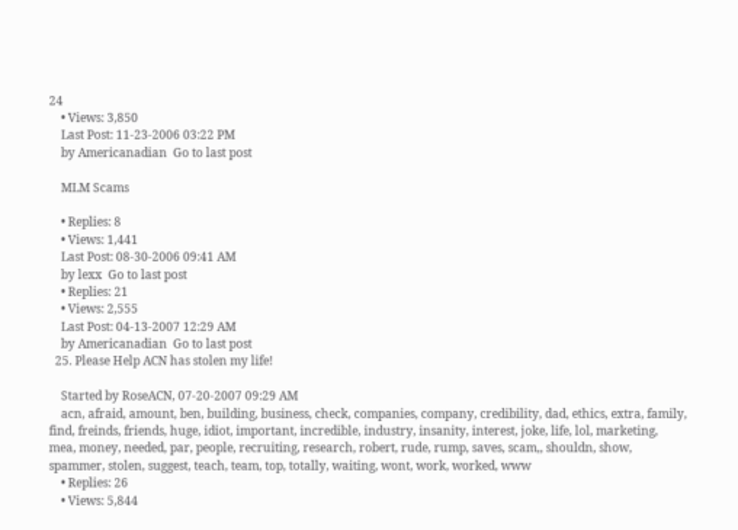24
    • Views: 3,850
    Last Post: 11-23-2006 03:22 PM
    by Americanadian  Go to last post

    MLM Scams

    • Replies: 8
    • Views: 1,441
    Last Post: 08-30-2006 09:41 AM
    by lexx  Go to last post
    • Replies: 21
    • Views: 2,555
    Last Post: 04-13-2007 12:29 AM
    by Americanadian  Go to last post
  25. Please Help ACN has stolen my life!

    Started by RoseACN, 07-20-2007 09:29 AM
    acn, afraid, amount, ben, building, business, check, companies, company, credibility, dad, ethics, extra, family, find, freinds, friends, huge, idiot, important, incredible, industry, insanity, interest, joke, life, lol, marketing, mea, money, needed, par, people, recruiting, research, robert, rude, rump, saves, scam,, shouldn, show, spammer, stolen, suggest, teach, team, top, totally, waiting, wont, work, worked, www
    • Replies: 26
    • Views: 5,844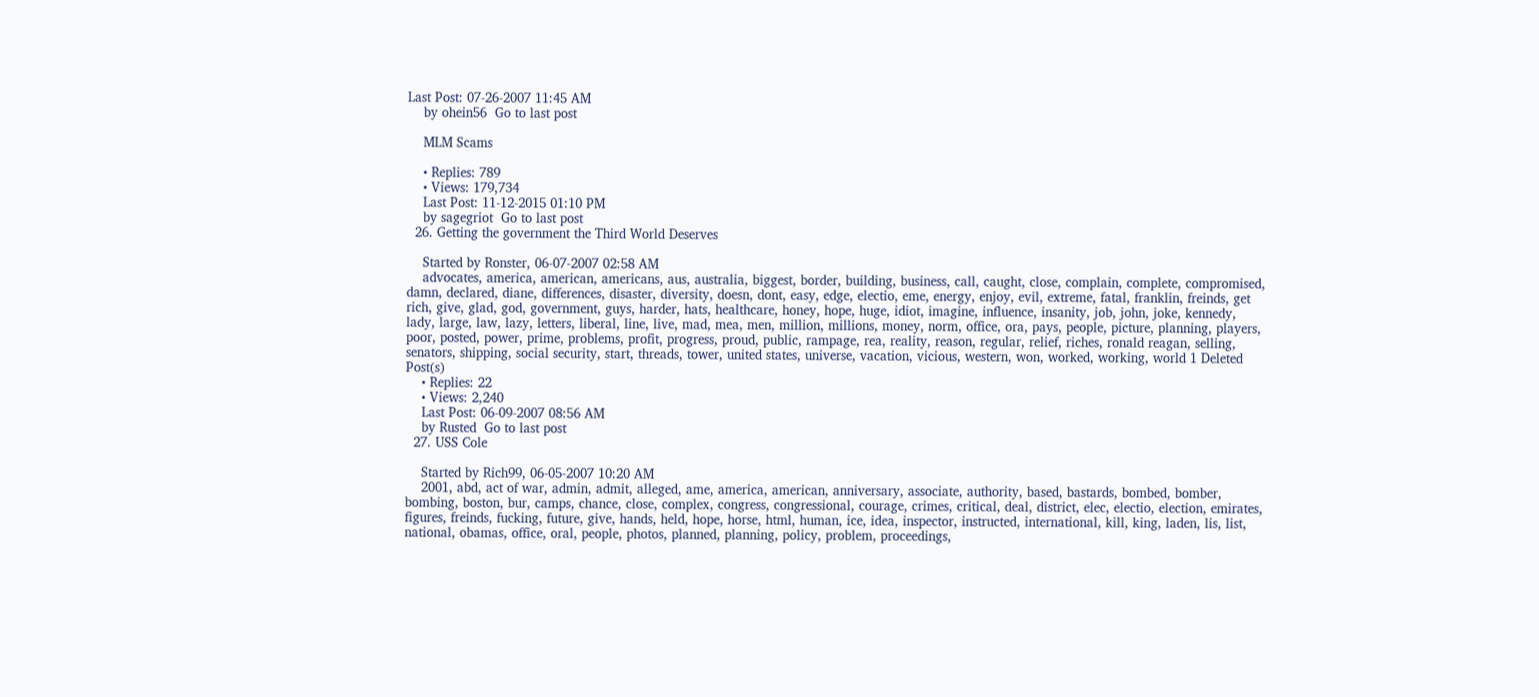Last Post: 07-26-2007 11:45 AM
    by ohein56  Go to last post

    MLM Scams

    • Replies: 789
    • Views: 179,734
    Last Post: 11-12-2015 01:10 PM
    by sagegriot  Go to last post
  26. Getting the government the Third World Deserves

    Started by Ronster, 06-07-2007 02:58 AM
    advocates, america, american, americans, aus, australia, biggest, border, building, business, call, caught, close, complain, complete, compromised, damn, declared, diane, differences, disaster, diversity, doesn, dont, easy, edge, electio, eme, energy, enjoy, evil, extreme, fatal, franklin, freinds, get rich, give, glad, god, government, guys, harder, hats, healthcare, honey, hope, huge, idiot, imagine, influence, insanity, job, john, joke, kennedy, lady, large, law, lazy, letters, liberal, line, live, mad, mea, men, million, millions, money, norm, office, ora, pays, people, picture, planning, players, poor, posted, power, prime, problems, profit, progress, proud, public, rampage, rea, reality, reason, regular, relief, riches, ronald reagan, selling, senators, shipping, social security, start, threads, tower, united states, universe, vacation, vicious, western, won, worked, working, world 1 Deleted Post(s)
    • Replies: 22
    • Views: 2,240
    Last Post: 06-09-2007 08:56 AM
    by Rusted  Go to last post
  27. USS Cole

    Started by Rich99, 06-05-2007 10:20 AM
    2001, abd, act of war, admin, admit, alleged, ame, america, american, anniversary, associate, authority, based, bastards, bombed, bomber, bombing, boston, bur, camps, chance, close, complex, congress, congressional, courage, crimes, critical, deal, district, elec, electio, election, emirates, figures, freinds, fucking, future, give, hands, held, hope, horse, html, human, ice, idea, inspector, instructed, international, kill, king, laden, lis, list, national, obamas, office, oral, people, photos, planned, planning, policy, problem, proceedings,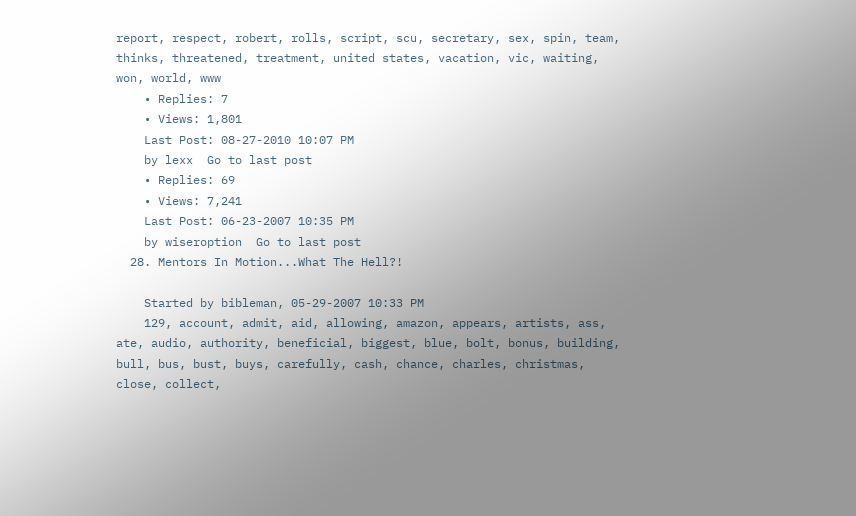report, respect, robert, rolls, script, scu, secretary, sex, spin, team, thinks, threatened, treatment, united states, vacation, vic, waiting, won, world, www
    • Replies: 7
    • Views: 1,801
    Last Post: 08-27-2010 10:07 PM
    by lexx  Go to last post
    • Replies: 69
    • Views: 7,241
    Last Post: 06-23-2007 10:35 PM
    by wiseroption  Go to last post
  28. Mentors In Motion...What The Hell?!

    Started by bibleman, 05-29-2007 10:33 PM
    129, account, admit, aid, allowing, amazon, appears, artists, ass, ate, audio, authority, beneficial, biggest, blue, bolt, bonus, building, bull, bus, bust, buys, carefully, cash, chance, charles, christmas, close, collect,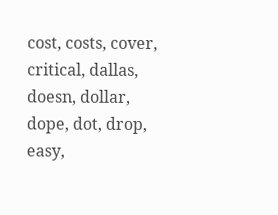cost, costs, cover, critical, dallas, doesn, dollar, dope, dot, drop, easy,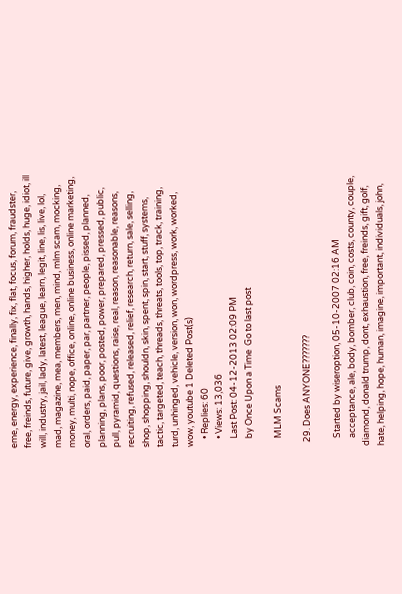eme, energy, experience, finally, fix, flat, focus, forum, fraudster, free, freinds, future, give, growth, hands, higher, holds, huge, idiot, ill will, industry, jail, lady, latest, league, learn, legit, line, lis, live, lol, mad, magazine, mea, members, men, mind, mlm scam, mocking, money, multi, nope, office, online, online business, online marketing, oral, orders, paid, paper, par, partner, people, pissed, planned, planning, plans, poor, posted, power, prepared, pressed, public, pull, pyramid, questions, raise, real, reason, reasonable, reasons, recruiting, refused, released, relief, research, return, sale, selling, shop, shopping, shouldn, skin, spent, spin, start, stuff, systems, tactic, targeted, teach, threads, threats, tools, top, track, training, turd, unhinged, vehicle, version, won, wordpress, work, worked, wow, youtube 1 Deleted Post(s)
    • Replies: 60
    • Views: 13,036
    Last Post: 04-12-2013 02:09 PM
    by Once Upon a Time  Go to last post

    MLM Scams

  29. Does ANYONE???????

    Started by wiseroption, 05-10-2007 02:16 AM
    acceptance, ale, body, bomber, club, coin, costs, county, couple, diamond, donald trump, dont, exhaustion, free, freinds, gift, golf, hate, helping, hope, human, imagine, important, individuals, john,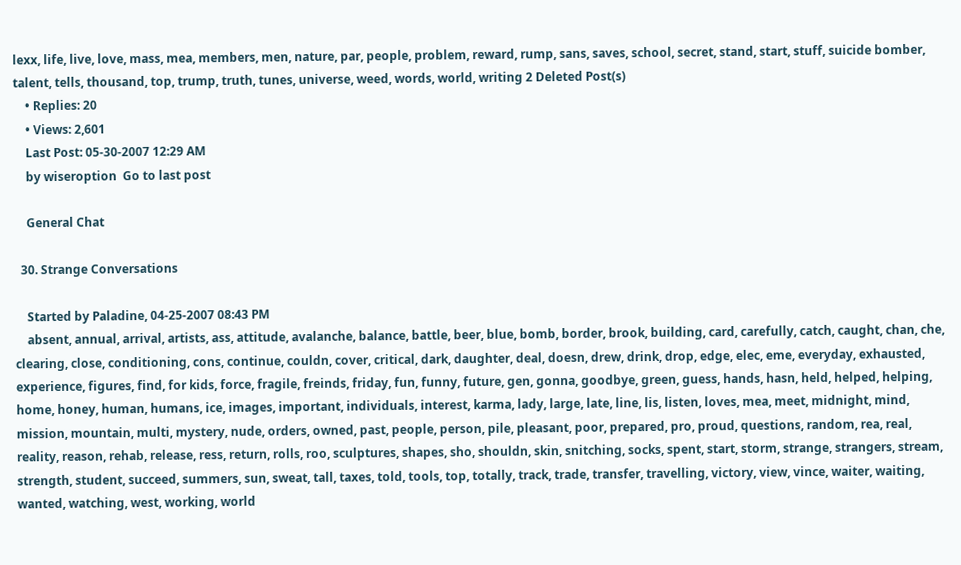lexx, life, live, love, mass, mea, members, men, nature, par, people, problem, reward, rump, sans, saves, school, secret, stand, start, stuff, suicide bomber, talent, tells, thousand, top, trump, truth, tunes, universe, weed, words, world, writing 2 Deleted Post(s)
    • Replies: 20
    • Views: 2,601
    Last Post: 05-30-2007 12:29 AM
    by wiseroption  Go to last post

    General Chat

  30. Strange Conversations

    Started by Paladine, 04-25-2007 08:43 PM
    absent, annual, arrival, artists, ass, attitude, avalanche, balance, battle, beer, blue, bomb, border, brook, building, card, carefully, catch, caught, chan, che, clearing, close, conditioning, cons, continue, couldn, cover, critical, dark, daughter, deal, doesn, drew, drink, drop, edge, elec, eme, everyday, exhausted, experience, figures, find, for kids, force, fragile, freinds, friday, fun, funny, future, gen, gonna, goodbye, green, guess, hands, hasn, held, helped, helping, home, honey, human, humans, ice, images, important, individuals, interest, karma, lady, large, late, line, lis, listen, loves, mea, meet, midnight, mind, mission, mountain, multi, mystery, nude, orders, owned, past, people, person, pile, pleasant, poor, prepared, pro, proud, questions, random, rea, real, reality, reason, rehab, release, ress, return, rolls, roo, sculptures, shapes, sho, shouldn, skin, snitching, socks, spent, start, storm, strange, strangers, stream, strength, student, succeed, summers, sun, sweat, tall, taxes, told, tools, top, totally, track, trade, transfer, travelling, victory, view, vince, waiter, waiting, wanted, watching, west, working, world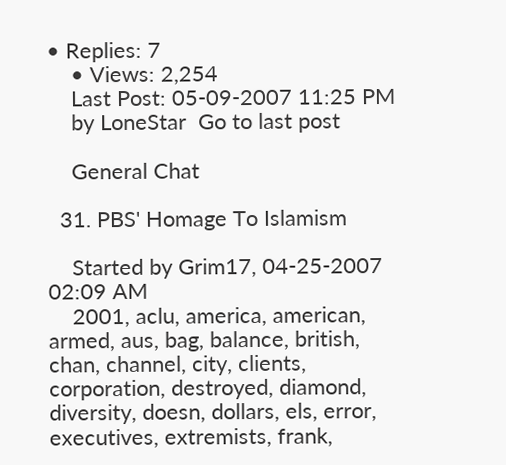• Replies: 7
    • Views: 2,254
    Last Post: 05-09-2007 11:25 PM
    by LoneStar  Go to last post

    General Chat

  31. PBS' Homage To Islamism

    Started by Grim17, 04-25-2007 02:09 AM
    2001, aclu, america, american, armed, aus, bag, balance, british, chan, channel, city, clients, corporation, destroyed, diamond, diversity, doesn, dollars, els, error, executives, extremists, frank,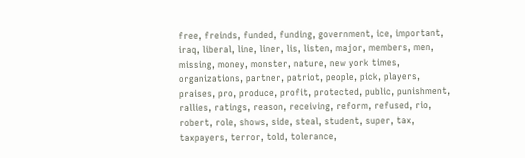free, freinds, funded, funding, government, ice, important, iraq, liberal, line, liner, lis, listen, major, members, men, missing, money, monster, nature, new york times, organizations, partner, patriot, people, pick, players, praises, pro, produce, profit, protected, public, punishment, rallies, ratings, reason, receiving, reform, refused, rio, robert, role, shows, side, steal, student, super, tax, taxpayers, terror, told, tolerance,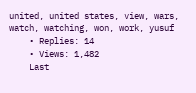united, united states, view, wars, watch, watching, won, work, yusuf
    • Replies: 14
    • Views: 1,482
    Last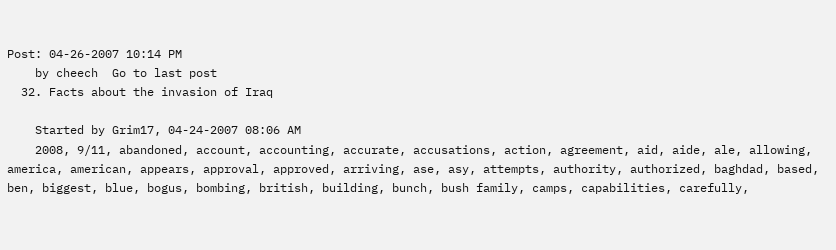Post: 04-26-2007 10:14 PM
    by cheech  Go to last post
  32. Facts about the invasion of Iraq

    Started by Grim17, 04-24-2007 08:06 AM
    2008, 9/11, abandoned, account, accounting, accurate, accusations, action, agreement, aid, aide, ale, allowing, america, american, appears, approval, approved, arriving, ase, asy, attempts, authority, authorized, baghdad, based, ben, biggest, blue, bogus, bombing, british, building, bunch, bush family, camps, capabilities, carefully,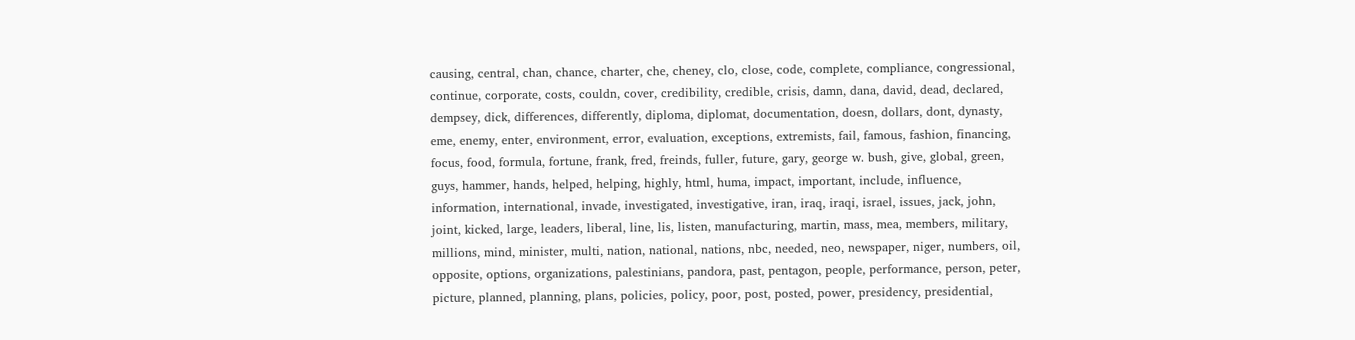causing, central, chan, chance, charter, che, cheney, clo, close, code, complete, compliance, congressional, continue, corporate, costs, couldn, cover, credibility, credible, crisis, damn, dana, david, dead, declared, dempsey, dick, differences, differently, diploma, diplomat, documentation, doesn, dollars, dont, dynasty, eme, enemy, enter, environment, error, evaluation, exceptions, extremists, fail, famous, fashion, financing, focus, food, formula, fortune, frank, fred, freinds, fuller, future, gary, george w. bush, give, global, green, guys, hammer, hands, helped, helping, highly, html, huma, impact, important, include, influence, information, international, invade, investigated, investigative, iran, iraq, iraqi, israel, issues, jack, john, joint, kicked, large, leaders, liberal, line, lis, listen, manufacturing, martin, mass, mea, members, military, millions, mind, minister, multi, nation, national, nations, nbc, needed, neo, newspaper, niger, numbers, oil, opposite, options, organizations, palestinians, pandora, past, pentagon, people, performance, person, peter, picture, planned, planning, plans, policies, policy, poor, post, posted, power, presidency, presidential,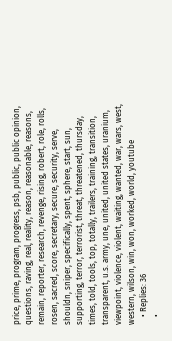price, prime, program, progress, psb, public, public opinion, questions, raving, real, reality, reason, reasonable, reasons, remain, reporter, research, revenge, rising, robert, role, rolls, rosen, sacred, score, secretary, secure, security, serve, shouldn, sniper, specifically, spent, sphere, start, sun, supporting, terror, terrorist, threat, threatened, thursday, times, told, tools, top, totally, trailers, training, transition, transparent, u.s. army, une, united, united states, uranium, viewpoint, violence, violent, waiting, wanted, war, wars, west, western, wilson, win, won, worked, world, youtube
    • Replies: 36
    •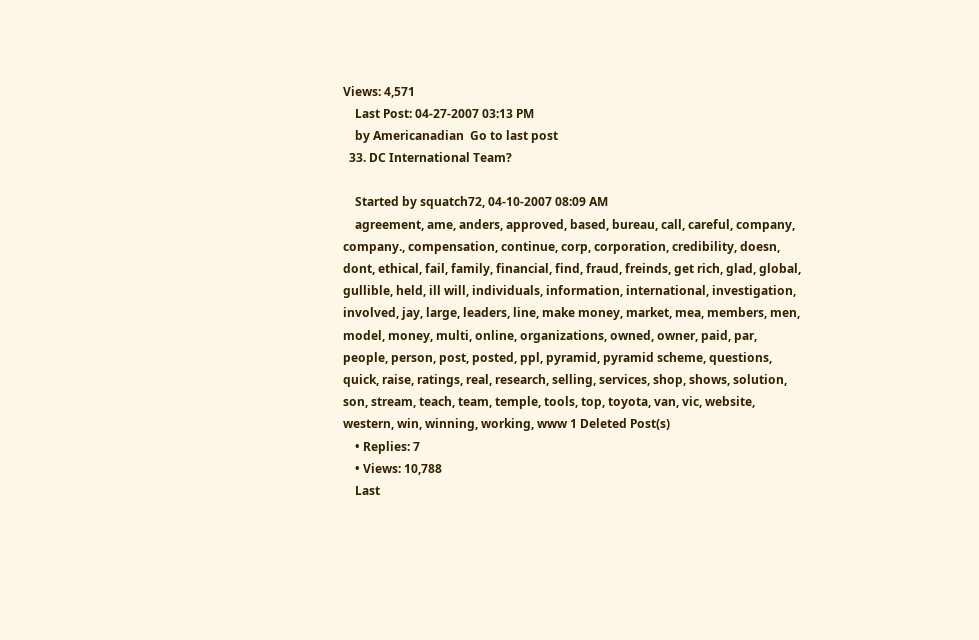Views: 4,571
    Last Post: 04-27-2007 03:13 PM
    by Americanadian  Go to last post
  33. DC International Team?

    Started by squatch72, 04-10-2007 08:09 AM
    agreement, ame, anders, approved, based, bureau, call, careful, company, company., compensation, continue, corp, corporation, credibility, doesn, dont, ethical, fail, family, financial, find, fraud, freinds, get rich, glad, global, gullible, held, ill will, individuals, information, international, investigation, involved, jay, large, leaders, line, make money, market, mea, members, men, model, money, multi, online, organizations, owned, owner, paid, par, people, person, post, posted, ppl, pyramid, pyramid scheme, questions, quick, raise, ratings, real, research, selling, services, shop, shows, solution, son, stream, teach, team, temple, tools, top, toyota, van, vic, website, western, win, winning, working, www 1 Deleted Post(s)
    • Replies: 7
    • Views: 10,788
    Last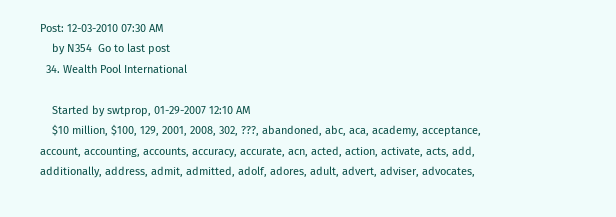Post: 12-03-2010 07:30 AM
    by N354  Go to last post
  34. Wealth Pool International

    Started by swtprop, 01-29-2007 12:10 AM
    $10 million, $100, 129, 2001, 2008, 302, ???, abandoned, abc, aca, academy, acceptance, account, accounting, accounts, accuracy, accurate, acn, acted, action, activate, acts, add, additionally, address, admit, admitted, adolf, adores, adult, advert, adviser, advocates,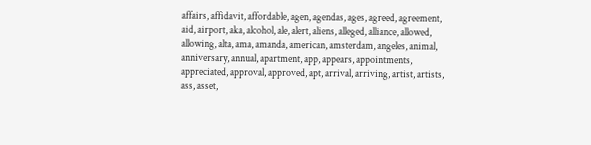affairs, affidavit, affordable, agen, agendas, ages, agreed, agreement, aid, airport, aka, alcohol, ale, alert, aliens, alleged, alliance, allowed, allowing, alta, ama, amanda, american, amsterdam, angeles, animal, anniversary, annual, apartment, app, appears, appointments, appreciated, approval, approved, apt, arrival, arriving, artist, artists, ass, asset,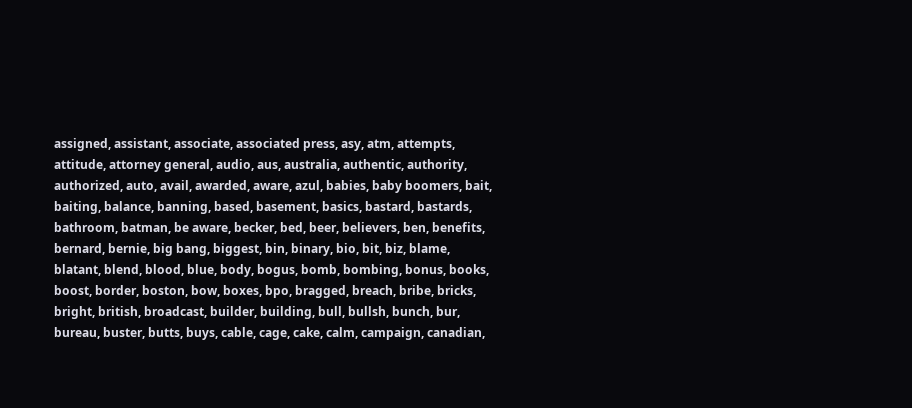assigned, assistant, associate, associated press, asy, atm, attempts, attitude, attorney general, audio, aus, australia, authentic, authority, authorized, auto, avail, awarded, aware, azul, babies, baby boomers, bait, baiting, balance, banning, based, basement, basics, bastard, bastards, bathroom, batman, be aware, becker, bed, beer, believers, ben, benefits, bernard, bernie, big bang, biggest, bin, binary, bio, bit, biz, blame, blatant, blend, blood, blue, body, bogus, bomb, bombing, bonus, books, boost, border, boston, bow, boxes, bpo, bragged, breach, bribe, bricks, bright, british, broadcast, builder, building, bull, bullsh, bunch, bur, bureau, buster, butts, buys, cable, cage, cake, calm, campaign, canadian,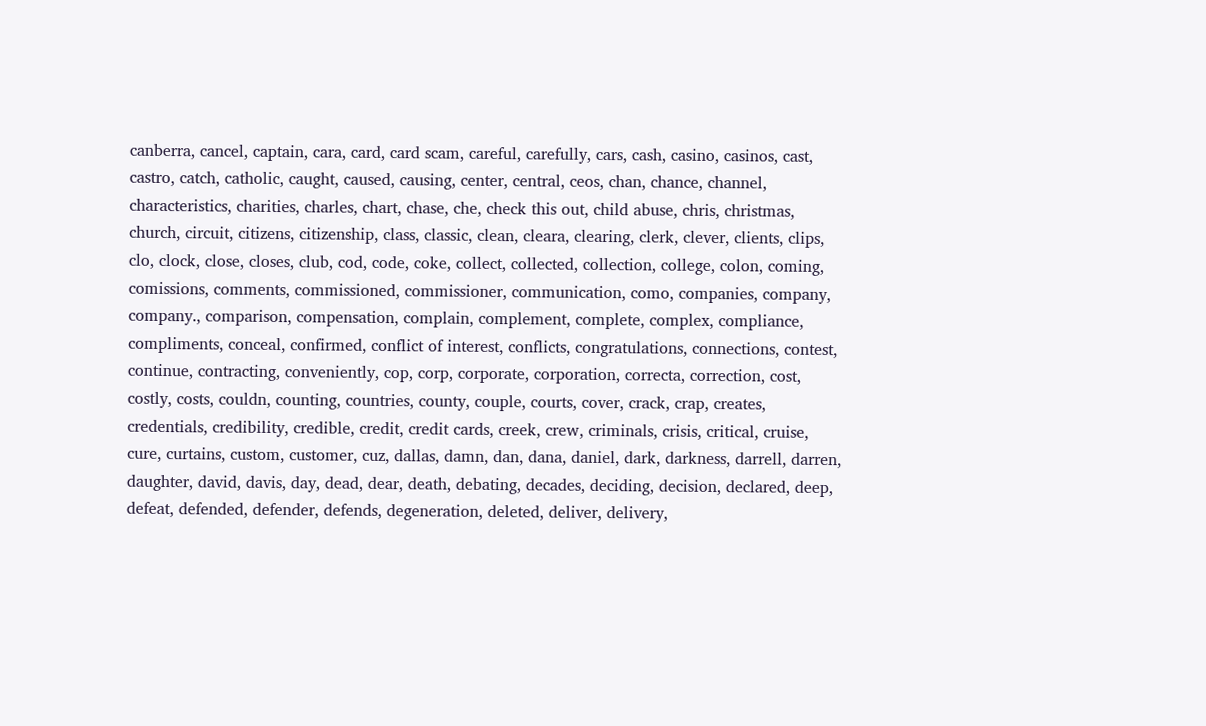canberra, cancel, captain, cara, card, card scam, careful, carefully, cars, cash, casino, casinos, cast, castro, catch, catholic, caught, caused, causing, center, central, ceos, chan, chance, channel, characteristics, charities, charles, chart, chase, che, check this out, child abuse, chris, christmas, church, circuit, citizens, citizenship, class, classic, clean, cleara, clearing, clerk, clever, clients, clips, clo, clock, close, closes, club, cod, code, coke, collect, collected, collection, college, colon, coming, comissions, comments, commissioned, commissioner, communication, como, companies, company, company., comparison, compensation, complain, complement, complete, complex, compliance, compliments, conceal, confirmed, conflict of interest, conflicts, congratulations, connections, contest, continue, contracting, conveniently, cop, corp, corporate, corporation, correcta, correction, cost, costly, costs, couldn, counting, countries, county, couple, courts, cover, crack, crap, creates, credentials, credibility, credible, credit, credit cards, creek, crew, criminals, crisis, critical, cruise, cure, curtains, custom, customer, cuz, dallas, damn, dan, dana, daniel, dark, darkness, darrell, darren, daughter, david, davis, day, dead, dear, death, debating, decades, deciding, decision, declared, deep, defeat, defended, defender, defends, degeneration, deleted, deliver, delivery,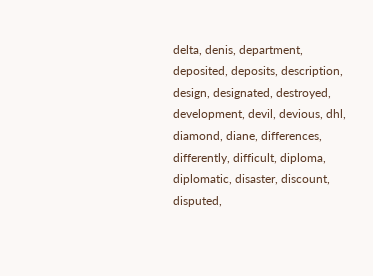delta, denis, department, deposited, deposits, description, design, designated, destroyed, development, devil, devious, dhl, diamond, diane, differences, differently, difficult, diploma, diplomatic, disaster, discount, disputed,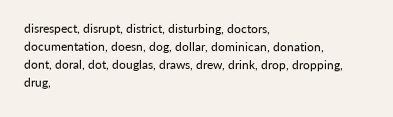disrespect, disrupt, district, disturbing, doctors, documentation, doesn, dog, dollar, dominican, donation, dont, doral, dot, douglas, draws, drew, drink, drop, dropping, drug,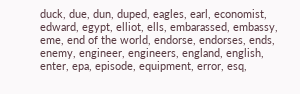duck, due, dun, duped, eagles, earl, economist, edward, egypt, elliot, ells, embarassed, embassy, eme, end of the world, endorse, endorses, ends, enemy, engineer, engineers, england, english, enter, epa, episode, equipment, error, esq,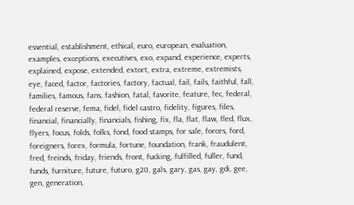essential, establishment, ethical, euro, european, evaluation, examples, exceptions, executives, exo, expand, experience, experts, explained, expose, extended, extort, extra, extreme, extremists, eye, faced, factor, factories, factory, factual, fail, fails, faithful, fall, families, famous, fans, fashion, fatal, favorite, feature, fec, federal, federal reserve, fema, fidel, fidel castro, fidelity, figures, files, financial, financially, financials, fishing, fix, fla, flat, flaw, fled, flux, flyers, focus, folds, folks, fond, food stamps, for sale, forces, ford, foreigners, forex, formula, fortune, foundation, frank, fraudulent, fred, freinds, friday, friends, front, fucking, fulfilled, fuller, fund, funds, furniture, future, futuro, g20, gals, gary, gas, gay, gdi, gee, gen, generation,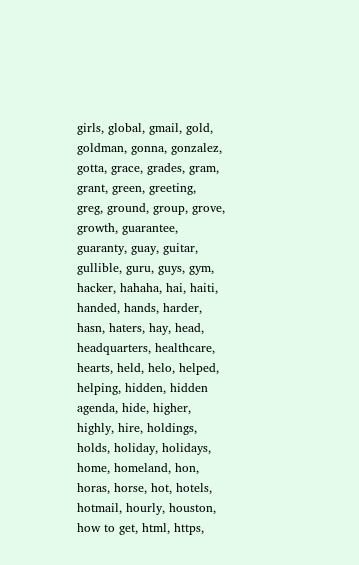girls, global, gmail, gold, goldman, gonna, gonzalez, gotta, grace, grades, gram, grant, green, greeting, greg, ground, group, grove, growth, guarantee, guaranty, guay, guitar, gullible, guru, guys, gym, hacker, hahaha, hai, haiti, handed, hands, harder, hasn, haters, hay, head, headquarters, healthcare, hearts, held, helo, helped, helping, hidden, hidden agenda, hide, higher, highly, hire, holdings, holds, holiday, holidays, home, homeland, hon, horas, horse, hot, hotels, hotmail, hourly, houston, how to get, html, https,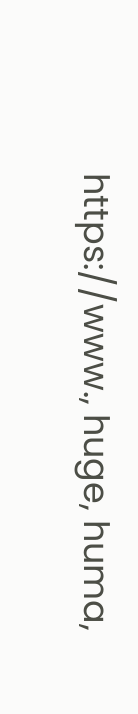https://www., huge, huma,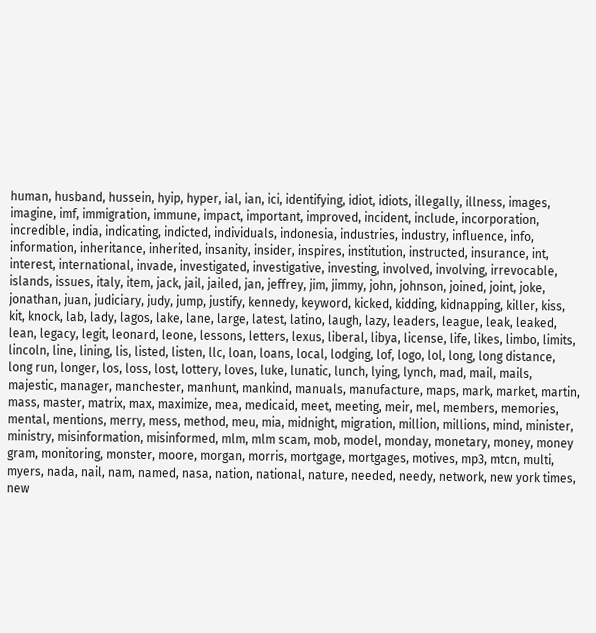human, husband, hussein, hyip, hyper, ial, ian, ici, identifying, idiot, idiots, illegally, illness, images, imagine, imf, immigration, immune, impact, important, improved, incident, include, incorporation, incredible, india, indicating, indicted, individuals, indonesia, industries, industry, influence, info, information, inheritance, inherited, insanity, insider, inspires, institution, instructed, insurance, int, interest, international, invade, investigated, investigative, investing, involved, involving, irrevocable, islands, issues, italy, item, jack, jail, jailed, jan, jeffrey, jim, jimmy, john, johnson, joined, joint, joke, jonathan, juan, judiciary, judy, jump, justify, kennedy, keyword, kicked, kidding, kidnapping, killer, kiss, kit, knock, lab, lady, lagos, lake, lane, large, latest, latino, laugh, lazy, leaders, league, leak, leaked, lean, legacy, legit, leonard, leone, lessons, letters, lexus, liberal, libya, license, life, likes, limbo, limits, lincoln, line, lining, lis, listed, listen, llc, loan, loans, local, lodging, lof, logo, lol, long, long distance, long run, longer, los, loss, lost, lottery, loves, luke, lunatic, lunch, lying, lynch, mad, mail, mails, majestic, manager, manchester, manhunt, mankind, manuals, manufacture, maps, mark, market, martin, mass, master, matrix, max, maximize, mea, medicaid, meet, meeting, meir, mel, members, memories, mental, mentions, merry, mess, method, meu, mia, midnight, migration, million, millions, mind, minister, ministry, misinformation, misinformed, mlm, mlm scam, mob, model, monday, monetary, money, money gram, monitoring, monster, moore, morgan, morris, mortgage, mortgages, motives, mp3, mtcn, multi, myers, nada, nail, nam, named, nasa, nation, national, nature, needed, needy, network, new york times, new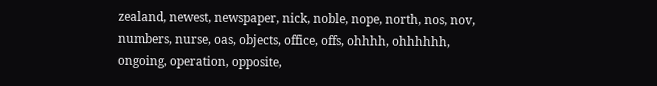zealand, newest, newspaper, nick, noble, nope, north, nos, nov, numbers, nurse, oas, objects, office, offs, ohhhh, ohhhhhh, ongoing, operation, opposite,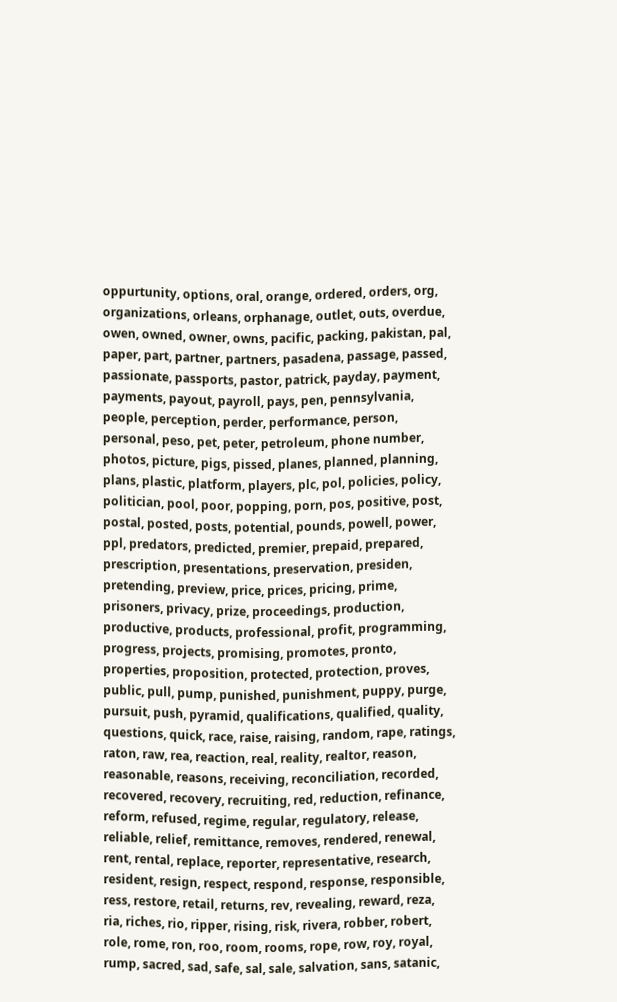oppurtunity, options, oral, orange, ordered, orders, org, organizations, orleans, orphanage, outlet, outs, overdue, owen, owned, owner, owns, pacific, packing, pakistan, pal, paper, part, partner, partners, pasadena, passage, passed, passionate, passports, pastor, patrick, payday, payment, payments, payout, payroll, pays, pen, pennsylvania, people, perception, perder, performance, person, personal, peso, pet, peter, petroleum, phone number, photos, picture, pigs, pissed, planes, planned, planning, plans, plastic, platform, players, plc, pol, policies, policy, politician, pool, poor, popping, porn, pos, positive, post, postal, posted, posts, potential, pounds, powell, power, ppl, predators, predicted, premier, prepaid, prepared, prescription, presentations, preservation, presiden, pretending, preview, price, prices, pricing, prime, prisoners, privacy, prize, proceedings, production, productive, products, professional, profit, programming, progress, projects, promising, promotes, pronto, properties, proposition, protected, protection, proves, public, pull, pump, punished, punishment, puppy, purge, pursuit, push, pyramid, qualifications, qualified, quality, questions, quick, race, raise, raising, random, rape, ratings, raton, raw, rea, reaction, real, reality, realtor, reason, reasonable, reasons, receiving, reconciliation, recorded, recovered, recovery, recruiting, red, reduction, refinance, reform, refused, regime, regular, regulatory, release, reliable, relief, remittance, removes, rendered, renewal, rent, rental, replace, reporter, representative, research, resident, resign, respect, respond, response, responsible, ress, restore, retail, returns, rev, revealing, reward, reza, ria, riches, rio, ripper, rising, risk, rivera, robber, robert, role, rome, ron, roo, room, rooms, rope, row, roy, royal, rump, sacred, sad, safe, sal, sale, salvation, sans, satanic,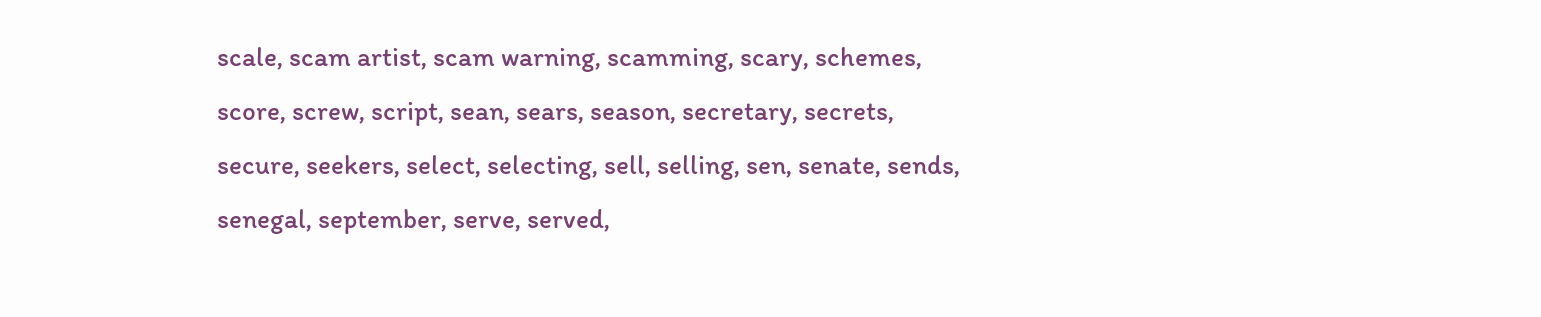scale, scam artist, scam warning, scamming, scary, schemes, score, screw, script, sean, sears, season, secretary, secrets, secure, seekers, select, selecting, sell, selling, sen, senate, sends, senegal, september, serve, served,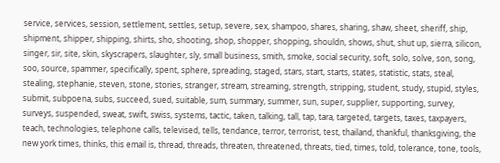service, services, session, settlement, settles, setup, severe, sex, shampoo, shares, sharing, shaw, sheet, sheriff, ship, shipment, shipper, shipping, shirts, sho, shooting, shop, shopper, shopping, shouldn, shows, shut, shut up, sierra, silicon, singer, sir, site, skin, skyscrapers, slaughter, sly, small business, smith, smoke, social security, soft, solo, solve, son, song, soo, source, spammer, specifically, spent, sphere, spreading, staged, stars, start, starts, states, statistic, stats, steal, stealing, stephanie, steven, stone, stories, stranger, stream, streaming, strength, stripping, student, study, stupid, styles, submit, subpoena, subs, succeed, sued, suitable, sum, summary, summer, sun, super, supplier, supporting, survey, surveys, suspended, sweat, swift, swiss, systems, tactic, taken, talking, tall, tap, tara, targeted, targets, taxes, taxpayers, teach, technologies, telephone calls, televised, tells, tendance, terror, terrorist, test, thailand, thankful, thanksgiving, the new york times, thinks, this email is, thread, threads, threaten, threatened, threats, tied, times, told, tolerance, tone, tools,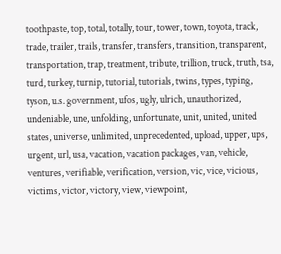toothpaste, top, total, totally, tour, tower, town, toyota, track, trade, trailer, trails, transfer, transfers, transition, transparent, transportation, trap, treatment, tribute, trillion, truck, truth, tsa, turd, turkey, turnip, tutorial, tutorials, twins, types, typing, tyson, u.s. government, ufos, ugly, ulrich, unauthorized, undeniable, une, unfolding, unfortunate, unit, united, united states, universe, unlimited, unprecedented, upload, upper, ups, urgent, url, usa, vacation, vacation packages, van, vehicle, ventures, verifiable, verification, version, vic, vice, vicious, victims, victor, victory, view, viewpoint,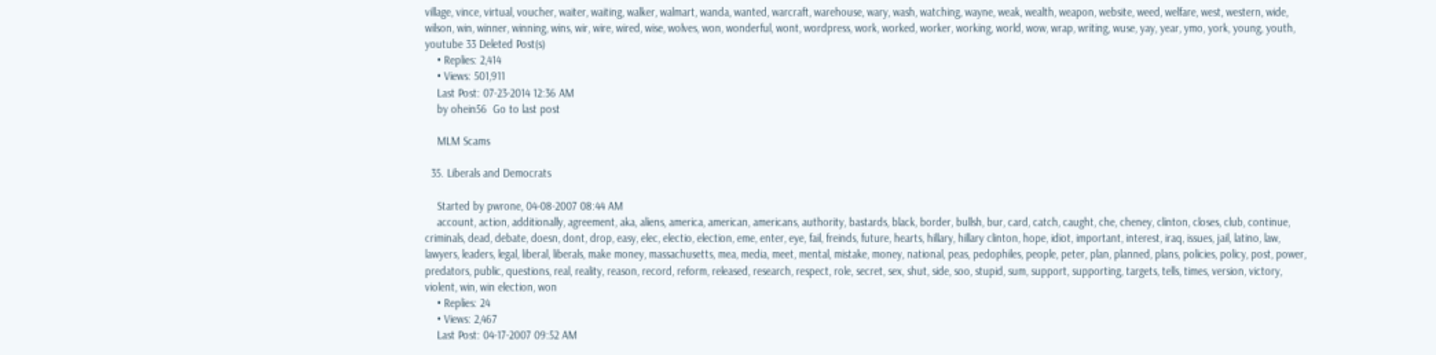village, vince, virtual, voucher, waiter, waiting, walker, walmart, wanda, wanted, warcraft, warehouse, wary, wash, watching, wayne, weak, wealth, weapon, website, weed, welfare, west, western, wide, wilson, win, winner, winning, wins, wir, wire, wired, wise, wolves, won, wonderful, wont, wordpress, work, worked, worker, working, world, wow, wrap, writing, wuse, yay, year, ymo, york, young, youth, youtube 33 Deleted Post(s)
    • Replies: 2,414
    • Views: 501,911
    Last Post: 07-23-2014 12:36 AM
    by ohein56  Go to last post

    MLM Scams

  35. Liberals and Democrats

    Started by pwrone, 04-08-2007 08:44 AM
    account, action, additionally, agreement, aka, aliens, america, american, americans, authority, bastards, black, border, bullsh, bur, card, catch, caught, che, cheney, clinton, closes, club, continue, criminals, dead, debate, doesn, dont, drop, easy, elec, electio, election, eme, enter, eye, fail, freinds, future, hearts, hillary, hillary clinton, hope, idiot, important, interest, iraq, issues, jail, latino, law, lawyers, leaders, legal, liberal, liberals, make money, massachusetts, mea, media, meet, mental, mistake, money, national, peas, pedophiles, people, peter, plan, planned, plans, policies, policy, post, power, predators, public, questions, real, reality, reason, record, reform, released, research, respect, role, secret, sex, shut, side, soo, stupid, sum, support, supporting, targets, tells, times, version, victory, violent, win, win election, won
    • Replies: 24
    • Views: 2,467
    Last Post: 04-17-2007 09:52 AM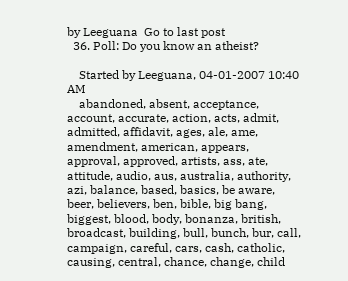by Leeguana  Go to last post
  36. Poll: Do you know an atheist?

    Started by Leeguana, 04-01-2007 10:40 AM
    abandoned, absent, acceptance, account, accurate, action, acts, admit, admitted, affidavit, ages, ale, ame, amendment, american, appears, approval, approved, artists, ass, ate, attitude, audio, aus, australia, authority, azi, balance, based, basics, be aware, beer, believers, ben, bible, big bang, biggest, blood, body, bonanza, british, broadcast, building, bull, bunch, bur, call, campaign, careful, cars, cash, catholic, causing, central, chance, change, child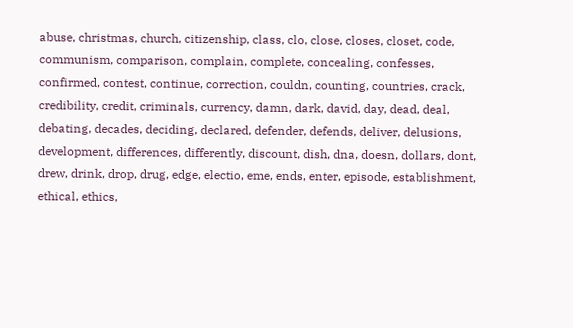abuse, christmas, church, citizenship, class, clo, close, closes, closet, code, communism, comparison, complain, complete, concealing, confesses, confirmed, contest, continue, correction, couldn, counting, countries, crack, credibility, credit, criminals, currency, damn, dark, david, day, dead, deal, debating, decades, deciding, declared, defender, defends, deliver, delusions, development, differences, differently, discount, dish, dna, doesn, dollars, dont, drew, drink, drop, drug, edge, electio, eme, ends, enter, episode, establishment, ethical, ethics,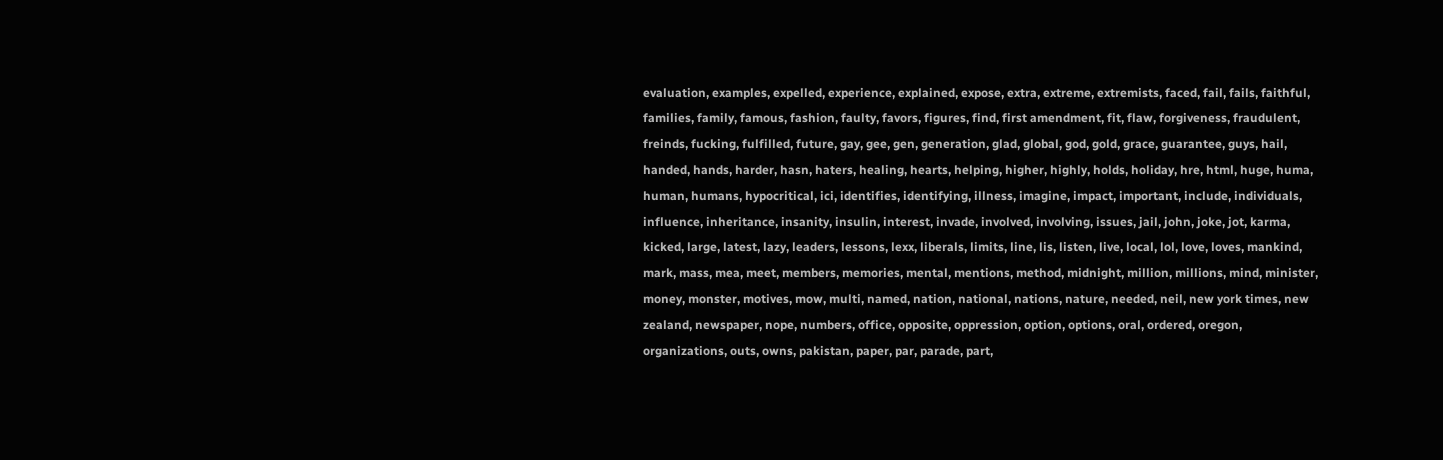evaluation, examples, expelled, experience, explained, expose, extra, extreme, extremists, faced, fail, fails, faithful, families, family, famous, fashion, faulty, favors, figures, find, first amendment, fit, flaw, forgiveness, fraudulent, freinds, fucking, fulfilled, future, gay, gee, gen, generation, glad, global, god, gold, grace, guarantee, guys, hail, handed, hands, harder, hasn, haters, healing, hearts, helping, higher, highly, holds, holiday, hre, html, huge, huma, human, humans, hypocritical, ici, identifies, identifying, illness, imagine, impact, important, include, individuals, influence, inheritance, insanity, insulin, interest, invade, involved, involving, issues, jail, john, joke, jot, karma, kicked, large, latest, lazy, leaders, lessons, lexx, liberals, limits, line, lis, listen, live, local, lol, love, loves, mankind, mark, mass, mea, meet, members, memories, mental, mentions, method, midnight, million, millions, mind, minister, money, monster, motives, mow, multi, named, nation, national, nations, nature, needed, neil, new york times, new zealand, newspaper, nope, numbers, office, opposite, oppression, option, options, oral, ordered, oregon, organizations, outs, owns, pakistan, paper, par, parade, part,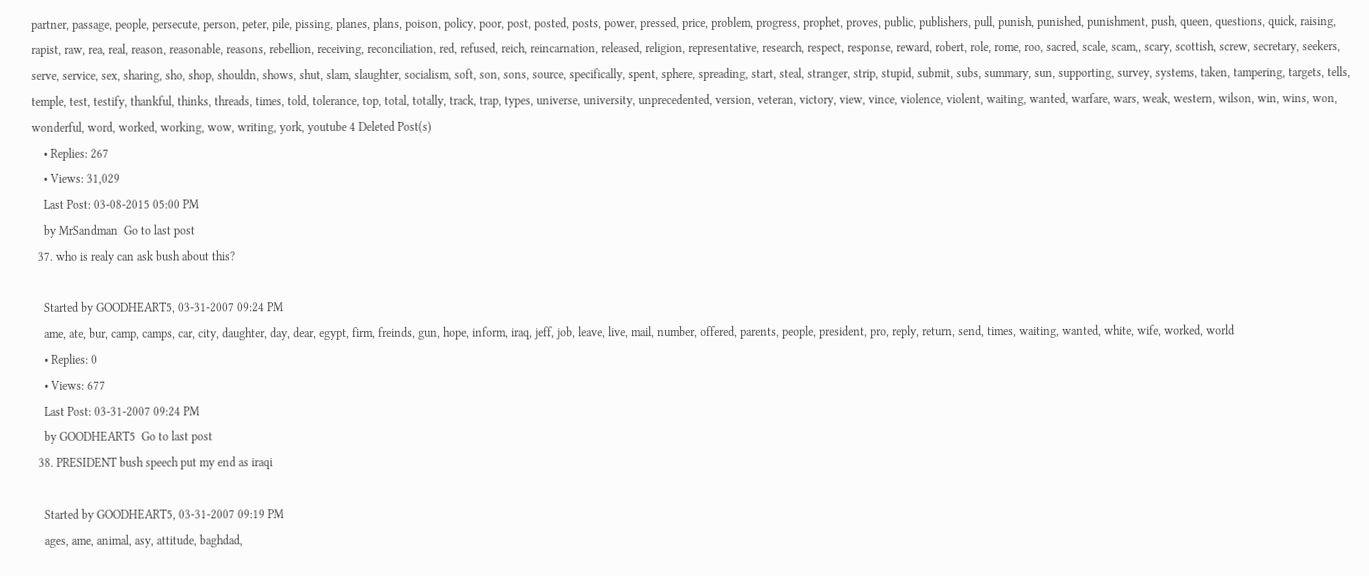partner, passage, people, persecute, person, peter, pile, pissing, planes, plans, poison, policy, poor, post, posted, posts, power, pressed, price, problem, progress, prophet, proves, public, publishers, pull, punish, punished, punishment, push, queen, questions, quick, raising, rapist, raw, rea, real, reason, reasonable, reasons, rebellion, receiving, reconciliation, red, refused, reich, reincarnation, released, religion, representative, research, respect, response, reward, robert, role, rome, roo, sacred, scale, scam,, scary, scottish, screw, secretary, seekers, serve, service, sex, sharing, sho, shop, shouldn, shows, shut, slam, slaughter, socialism, soft, son, sons, source, specifically, spent, sphere, spreading, start, steal, stranger, strip, stupid, submit, subs, summary, sun, supporting, survey, systems, taken, tampering, targets, tells, temple, test, testify, thankful, thinks, threads, times, told, tolerance, top, total, totally, track, trap, types, universe, university, unprecedented, version, veteran, victory, view, vince, violence, violent, waiting, wanted, warfare, wars, weak, western, wilson, win, wins, won, wonderful, word, worked, working, wow, writing, york, youtube 4 Deleted Post(s)
    • Replies: 267
    • Views: 31,029
    Last Post: 03-08-2015 05:00 PM
    by MrSandman  Go to last post
  37. who is realy can ask bush about this?

    Started by GOODHEART5, 03-31-2007 09:24 PM
    ame, ate, bur, camp, camps, car, city, daughter, day, dear, egypt, firm, freinds, gun, hope, inform, iraq, jeff, job, leave, live, mail, number, offered, parents, people, president, pro, reply, return, send, times, waiting, wanted, white, wife, worked, world
    • Replies: 0
    • Views: 677
    Last Post: 03-31-2007 09:24 PM
    by GOODHEART5  Go to last post
  38. PRESIDENT bush speech put my end as iraqi

    Started by GOODHEART5, 03-31-2007 09:19 PM
    ages, ame, animal, asy, attitude, baghdad,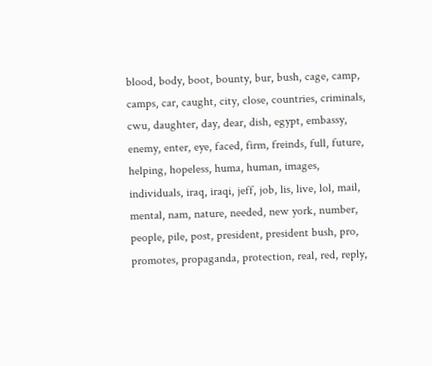blood, body, boot, bounty, bur, bush, cage, camp, camps, car, caught, city, close, countries, criminals, cwu, daughter, day, dear, dish, egypt, embassy, enemy, enter, eye, faced, firm, freinds, full, future, helping, hopeless, huma, human, images, individuals, iraq, iraqi, jeff, job, lis, live, lol, mail, mental, nam, nature, needed, new york, number, people, pile, post, president, president bush, pro, promotes, propaganda, protection, real, red, reply,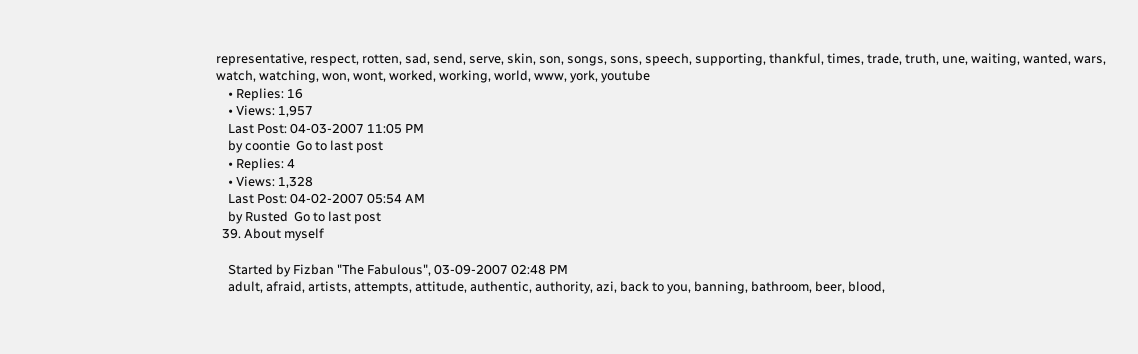representative, respect, rotten, sad, send, serve, skin, son, songs, sons, speech, supporting, thankful, times, trade, truth, une, waiting, wanted, wars, watch, watching, won, wont, worked, working, world, www, york, youtube
    • Replies: 16
    • Views: 1,957
    Last Post: 04-03-2007 11:05 PM
    by coontie  Go to last post
    • Replies: 4
    • Views: 1,328
    Last Post: 04-02-2007 05:54 AM
    by Rusted  Go to last post
  39. About myself

    Started by Fizban "The Fabulous", 03-09-2007 02:48 PM
    adult, afraid, artists, attempts, attitude, authentic, authority, azi, back to you, banning, bathroom, beer, blood,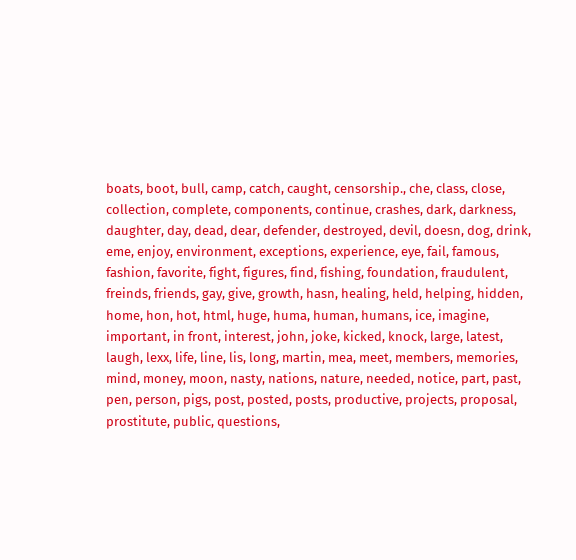boats, boot, bull, camp, catch, caught, censorship., che, class, close, collection, complete, components, continue, crashes, dark, darkness, daughter, day, dead, dear, defender, destroyed, devil, doesn, dog, drink, eme, enjoy, environment, exceptions, experience, eye, fail, famous, fashion, favorite, fight, figures, find, fishing, foundation, fraudulent, freinds, friends, gay, give, growth, hasn, healing, held, helping, hidden, home, hon, hot, html, huge, huma, human, humans, ice, imagine, important, in front, interest, john, joke, kicked, knock, large, latest, laugh, lexx, life, line, lis, long, martin, mea, meet, members, memories, mind, money, moon, nasty, nations, nature, needed, notice, part, past, pen, person, pigs, post, posted, posts, productive, projects, proposal, prostitute, public, questions,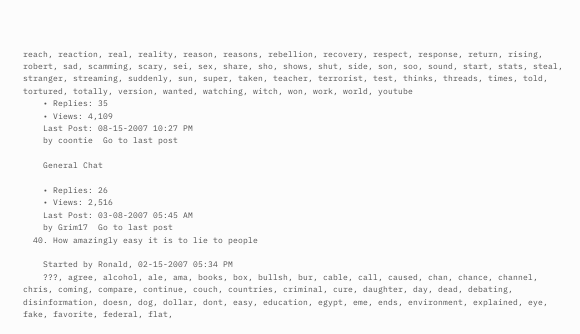reach, reaction, real, reality, reason, reasons, rebellion, recovery, respect, response, return, rising, robert, sad, scamming, scary, sei, sex, share, sho, shows, shut, side, son, soo, sound, start, stats, steal, stranger, streaming, suddenly, sun, super, taken, teacher, terrorist, test, thinks, threads, times, told, tortured, totally, version, wanted, watching, witch, won, work, world, youtube
    • Replies: 35
    • Views: 4,109
    Last Post: 08-15-2007 10:27 PM
    by coontie  Go to last post

    General Chat

    • Replies: 26
    • Views: 2,516
    Last Post: 03-08-2007 05:45 AM
    by Grim17  Go to last post
  40. How amazingly easy it is to lie to people

    Started by Ronald, 02-15-2007 05:34 PM
    ???, agree, alcohol, ale, ama, books, box, bullsh, bur, cable, call, caused, chan, chance, channel, chris, coming, compare, continue, couch, countries, criminal, cure, daughter, day, dead, debating, disinformation, doesn, dog, dollar, dont, easy, education, egypt, eme, ends, environment, explained, eye, fake, favorite, federal, flat,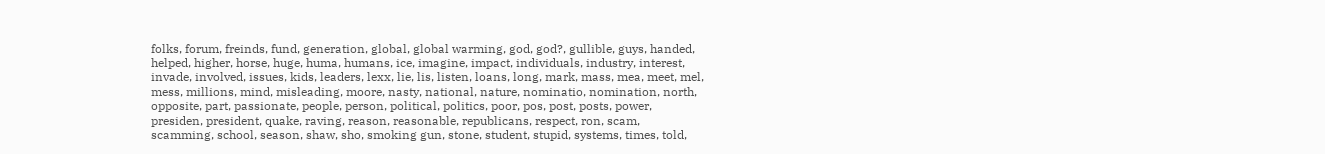folks, forum, freinds, fund, generation, global, global warming, god, god?, gullible, guys, handed, helped, higher, horse, huge, huma, humans, ice, imagine, impact, individuals, industry, interest, invade, involved, issues, kids, leaders, lexx, lie, lis, listen, loans, long, mark, mass, mea, meet, mel, mess, millions, mind, misleading, moore, nasty, national, nature, nominatio, nomination, north, opposite, part, passionate, people, person, political, politics, poor, pos, post, posts, power, presiden, president, quake, raving, reason, reasonable, republicans, respect, ron, scam, scamming, school, season, shaw, sho, smoking gun, stone, student, stupid, systems, times, told,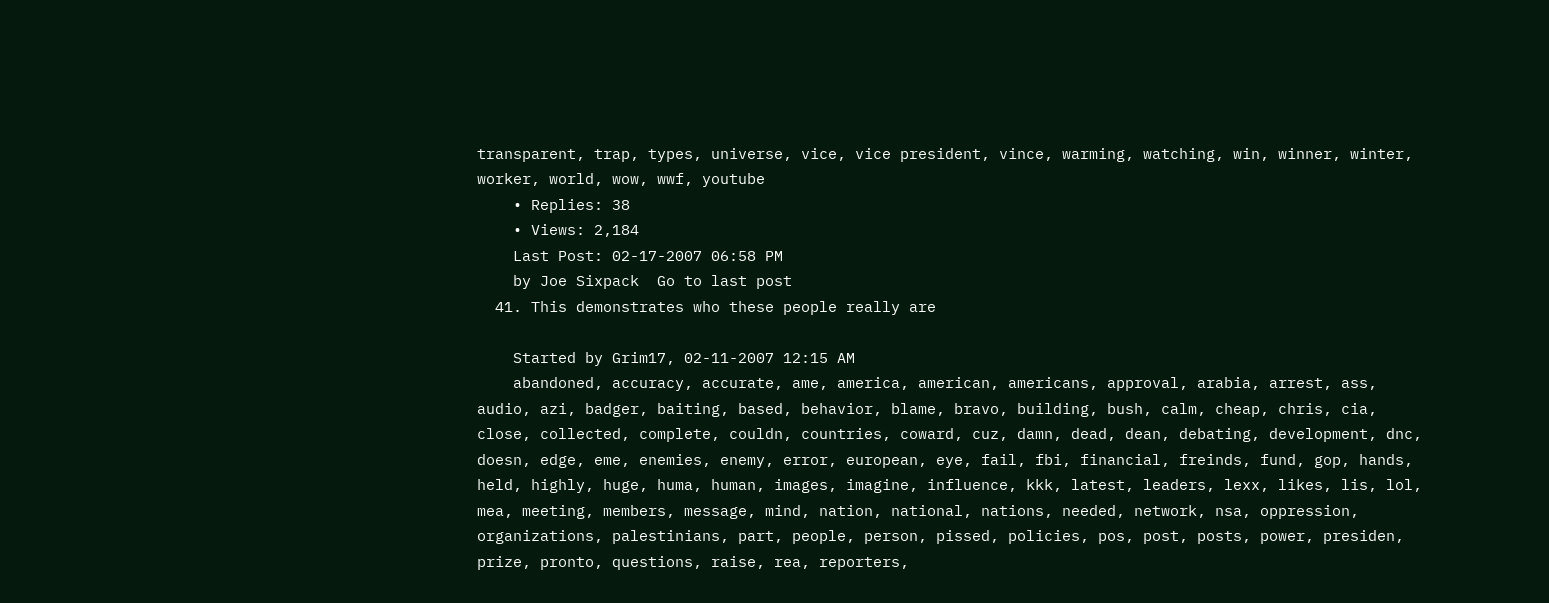transparent, trap, types, universe, vice, vice president, vince, warming, watching, win, winner, winter, worker, world, wow, wwf, youtube
    • Replies: 38
    • Views: 2,184
    Last Post: 02-17-2007 06:58 PM
    by Joe Sixpack  Go to last post
  41. This demonstrates who these people really are

    Started by Grim17, 02-11-2007 12:15 AM
    abandoned, accuracy, accurate, ame, america, american, americans, approval, arabia, arrest, ass, audio, azi, badger, baiting, based, behavior, blame, bravo, building, bush, calm, cheap, chris, cia, close, collected, complete, couldn, countries, coward, cuz, damn, dead, dean, debating, development, dnc, doesn, edge, eme, enemies, enemy, error, european, eye, fail, fbi, financial, freinds, fund, gop, hands, held, highly, huge, huma, human, images, imagine, influence, kkk, latest, leaders, lexx, likes, lis, lol, mea, meeting, members, message, mind, nation, national, nations, needed, network, nsa, oppression, organizations, palestinians, part, people, person, pissed, policies, pos, post, posts, power, presiden, prize, pronto, questions, raise, rea, reporters,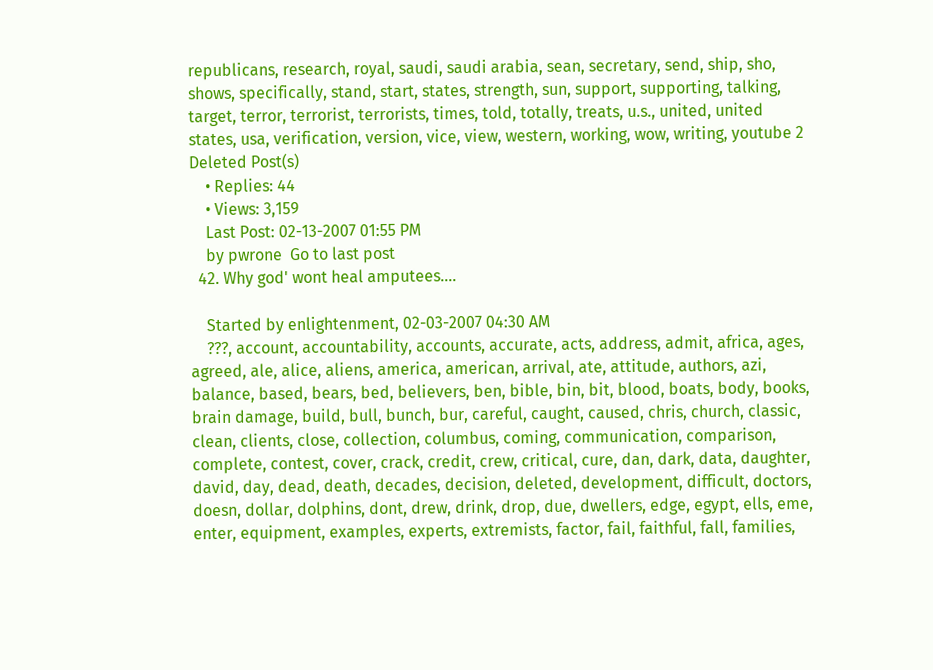republicans, research, royal, saudi, saudi arabia, sean, secretary, send, ship, sho, shows, specifically, stand, start, states, strength, sun, support, supporting, talking, target, terror, terrorist, terrorists, times, told, totally, treats, u.s., united, united states, usa, verification, version, vice, view, western, working, wow, writing, youtube 2 Deleted Post(s)
    • Replies: 44
    • Views: 3,159
    Last Post: 02-13-2007 01:55 PM
    by pwrone  Go to last post
  42. Why god' wont heal amputees....

    Started by enlightenment, 02-03-2007 04:30 AM
    ???, account, accountability, accounts, accurate, acts, address, admit, africa, ages, agreed, ale, alice, aliens, america, american, arrival, ate, attitude, authors, azi, balance, based, bears, bed, believers, ben, bible, bin, bit, blood, boats, body, books, brain damage, build, bull, bunch, bur, careful, caught, caused, chris, church, classic, clean, clients, close, collection, columbus, coming, communication, comparison, complete, contest, cover, crack, credit, crew, critical, cure, dan, dark, data, daughter, david, day, dead, death, decades, decision, deleted, development, difficult, doctors, doesn, dollar, dolphins, dont, drew, drink, drop, due, dwellers, edge, egypt, ells, eme, enter, equipment, examples, experts, extremists, factor, fail, faithful, fall, families,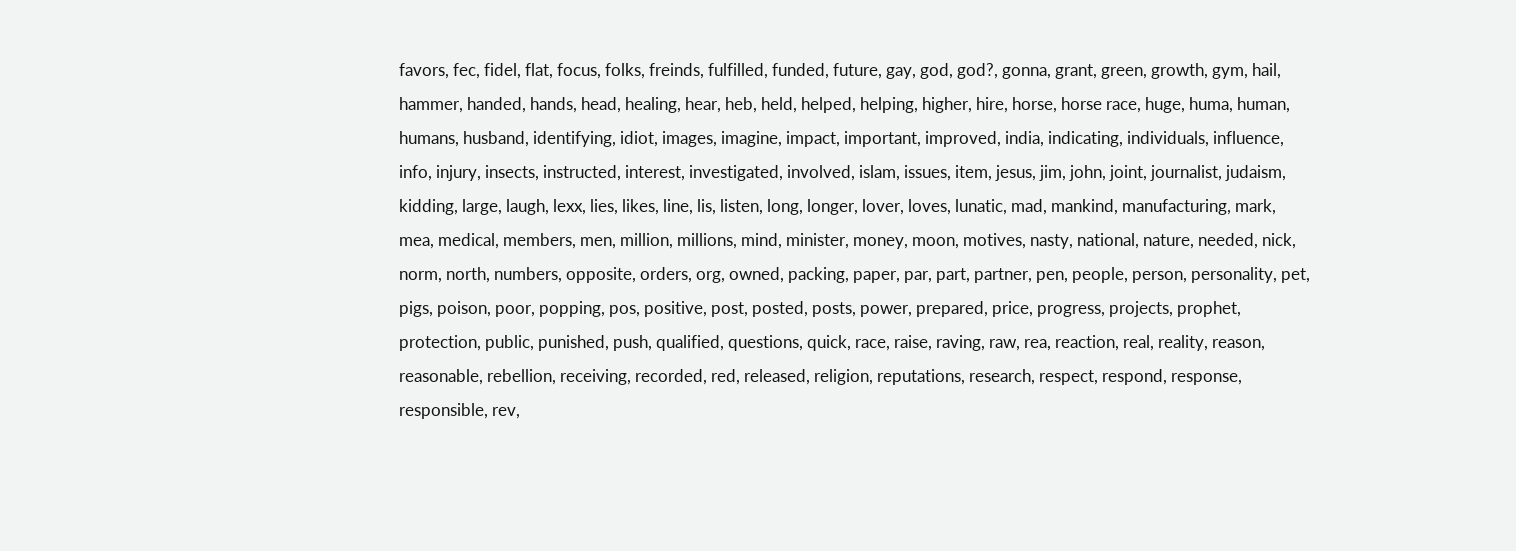favors, fec, fidel, flat, focus, folks, freinds, fulfilled, funded, future, gay, god, god?, gonna, grant, green, growth, gym, hail, hammer, handed, hands, head, healing, hear, heb, held, helped, helping, higher, hire, horse, horse race, huge, huma, human, humans, husband, identifying, idiot, images, imagine, impact, important, improved, india, indicating, individuals, influence, info, injury, insects, instructed, interest, investigated, involved, islam, issues, item, jesus, jim, john, joint, journalist, judaism, kidding, large, laugh, lexx, lies, likes, line, lis, listen, long, longer, lover, loves, lunatic, mad, mankind, manufacturing, mark, mea, medical, members, men, million, millions, mind, minister, money, moon, motives, nasty, national, nature, needed, nick, norm, north, numbers, opposite, orders, org, owned, packing, paper, par, part, partner, pen, people, person, personality, pet, pigs, poison, poor, popping, pos, positive, post, posted, posts, power, prepared, price, progress, projects, prophet, protection, public, punished, push, qualified, questions, quick, race, raise, raving, raw, rea, reaction, real, reality, reason, reasonable, rebellion, receiving, recorded, red, released, religion, reputations, research, respect, respond, response, responsible, rev,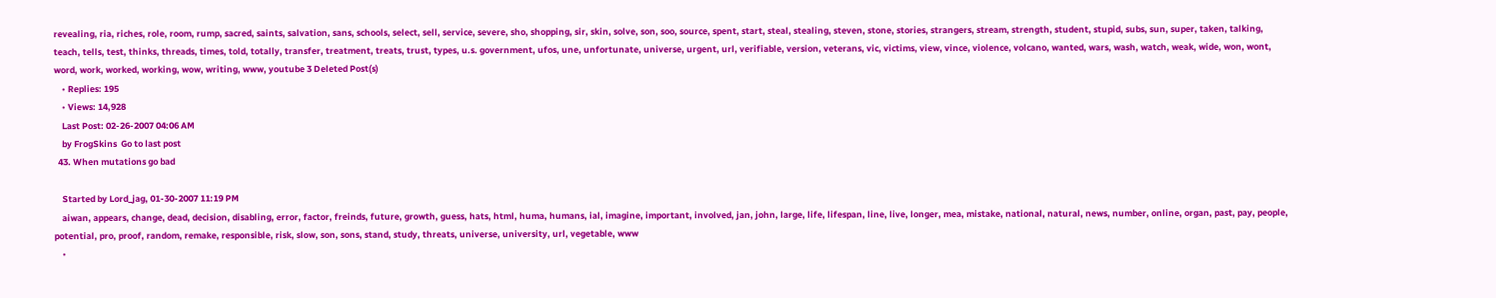revealing, ria, riches, role, room, rump, sacred, saints, salvation, sans, schools, select, sell, service, severe, sho, shopping, sir, skin, solve, son, soo, source, spent, start, steal, stealing, steven, stone, stories, strangers, stream, strength, student, stupid, subs, sun, super, taken, talking, teach, tells, test, thinks, threads, times, told, totally, transfer, treatment, treats, trust, types, u.s. government, ufos, une, unfortunate, universe, urgent, url, verifiable, version, veterans, vic, victims, view, vince, violence, volcano, wanted, wars, wash, watch, weak, wide, won, wont, word, work, worked, working, wow, writing, www, youtube 3 Deleted Post(s)
    • Replies: 195
    • Views: 14,928
    Last Post: 02-26-2007 04:06 AM
    by FrogSkins  Go to last post
  43. When mutations go bad

    Started by Lord_jag, 01-30-2007 11:19 PM
    aiwan, appears, change, dead, decision, disabling, error, factor, freinds, future, growth, guess, hats, html, huma, humans, ial, imagine, important, involved, jan, john, large, life, lifespan, line, live, longer, mea, mistake, national, natural, news, number, online, organ, past, pay, people, potential, pro, proof, random, remake, responsible, risk, slow, son, sons, stand, study, threats, universe, university, url, vegetable, www
    •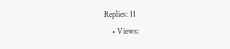Replies: 11
    • Views: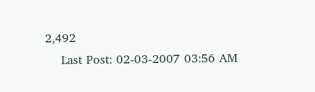2,492
    Last Post: 02-03-2007 03:56 AM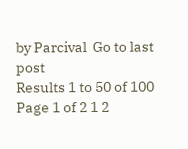by Parcival  Go to last post
Results 1 to 50 of 100
Page 1 of 2 1 2